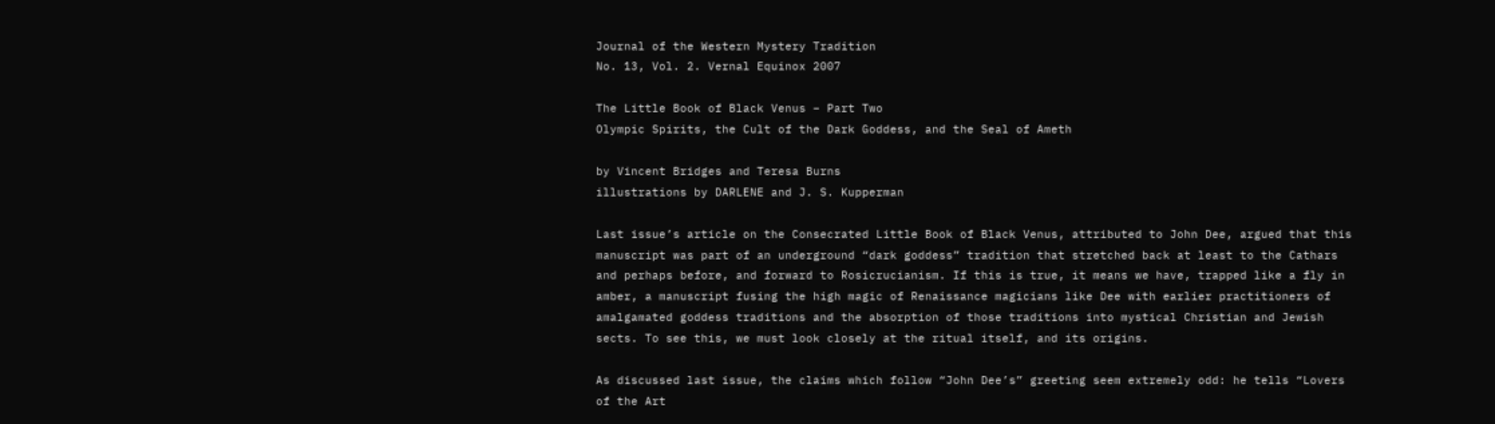Journal of the Western Mystery Tradition
No. 13, Vol. 2. Vernal Equinox 2007

The Little Book of Black Venus – Part Two
Olympic Spirits, the Cult of the Dark Goddess, and the Seal of Ameth

by Vincent Bridges and Teresa Burns
illustrations by DARLENE and J. S. Kupperman

Last issue’s article on the Consecrated Little Book of Black Venus, attributed to John Dee, argued that this manuscript was part of an underground “dark goddess” tradition that stretched back at least to the Cathars and perhaps before, and forward to Rosicrucianism. If this is true, it means we have, trapped like a fly in amber, a manuscript fusing the high magic of Renaissance magicians like Dee with earlier practitioners of amalgamated goddess traditions and the absorption of those traditions into mystical Christian and Jewish sects. To see this, we must look closely at the ritual itself, and its origins.

As discussed last issue, the claims which follow “John Dee’s” greeting seem extremely odd: he tells “Lovers of the Art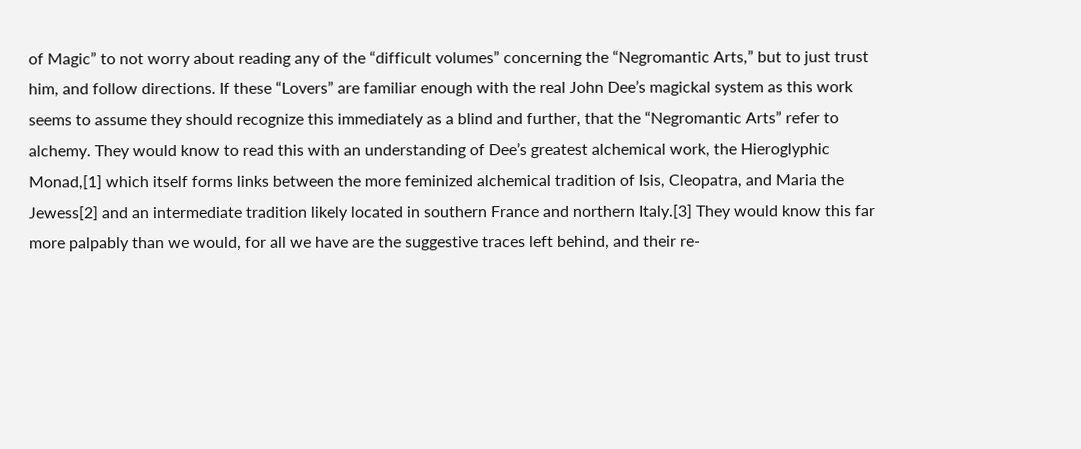of Magic” to not worry about reading any of the “difficult volumes” concerning the “Negromantic Arts,” but to just trust him, and follow directions. If these “Lovers” are familiar enough with the real John Dee’s magickal system as this work seems to assume they should recognize this immediately as a blind and further, that the “Negromantic Arts” refer to alchemy. They would know to read this with an understanding of Dee’s greatest alchemical work, the Hieroglyphic Monad,[1] which itself forms links between the more feminized alchemical tradition of Isis, Cleopatra, and Maria the Jewess[2] and an intermediate tradition likely located in southern France and northern Italy.[3] They would know this far more palpably than we would, for all we have are the suggestive traces left behind, and their re-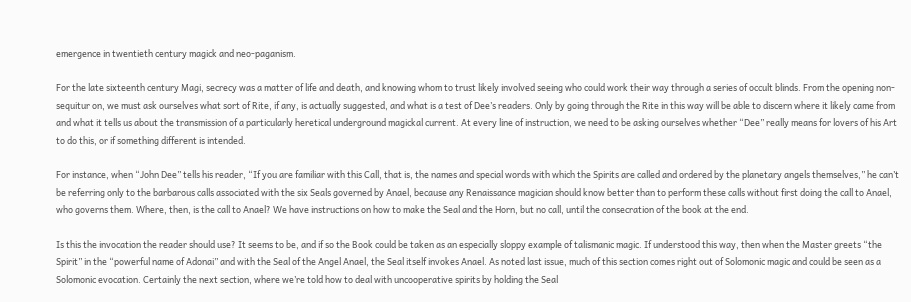emergence in twentieth century magick and neo-paganism.

For the late sixteenth century Magi, secrecy was a matter of life and death, and knowing whom to trust likely involved seeing who could work their way through a series of occult blinds. From the opening non-sequitur on, we must ask ourselves what sort of Rite, if any, is actually suggested, and what is a test of Dee’s readers. Only by going through the Rite in this way will be able to discern where it likely came from and what it tells us about the transmission of a particularly heretical underground magickal current. At every line of instruction, we need to be asking ourselves whether “Dee” really means for lovers of his Art to do this, or if something different is intended.

For instance, when “John Dee” tells his reader, “If you are familiar with this Call, that is, the names and special words with which the Spirits are called and ordered by the planetary angels themselves,” he can’t be referring only to the barbarous calls associated with the six Seals governed by Anael, because any Renaissance magician should know better than to perform these calls without first doing the call to Anael, who governs them. Where, then, is the call to Anael? We have instructions on how to make the Seal and the Horn, but no call, until the consecration of the book at the end.

Is this the invocation the reader should use? It seems to be, and if so the Book could be taken as an especially sloppy example of talismanic magic. If understood this way, then when the Master greets “the Spirit” in the “powerful name of Adonai” and with the Seal of the Angel Anael, the Seal itself invokes Anael. As noted last issue, much of this section comes right out of Solomonic magic and could be seen as a Solomonic evocation. Certainly the next section, where we’re told how to deal with uncooperative spirits by holding the Seal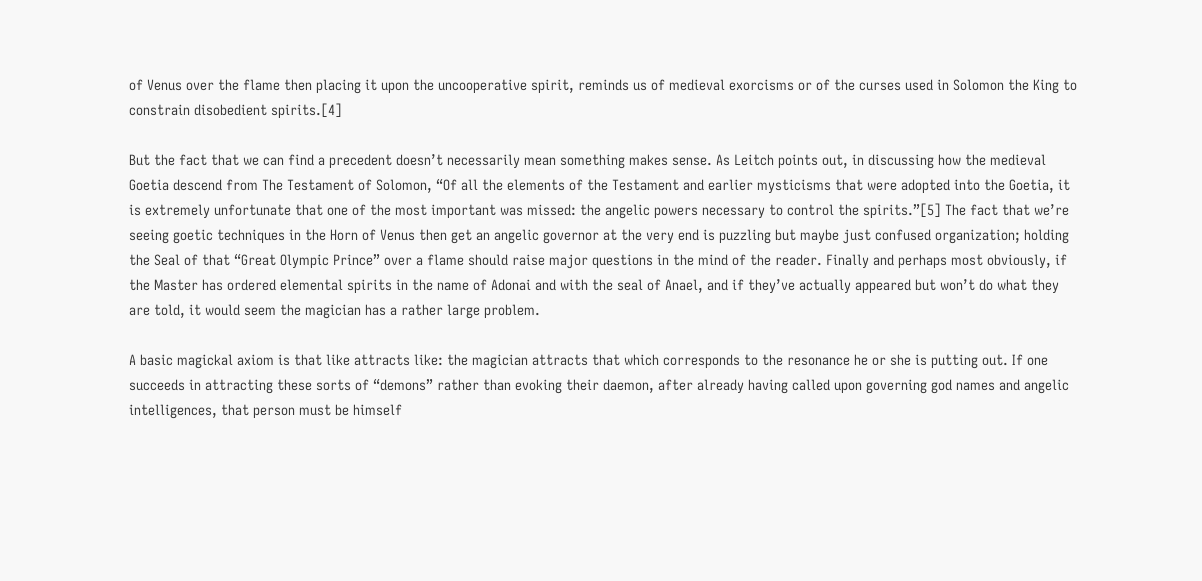of Venus over the flame then placing it upon the uncooperative spirit, reminds us of medieval exorcisms or of the curses used in Solomon the King to constrain disobedient spirits.[4]

But the fact that we can find a precedent doesn’t necessarily mean something makes sense. As Leitch points out, in discussing how the medieval Goetia descend from The Testament of Solomon, “Of all the elements of the Testament and earlier mysticisms that were adopted into the Goetia, it is extremely unfortunate that one of the most important was missed: the angelic powers necessary to control the spirits.”[5] The fact that we’re seeing goetic techniques in the Horn of Venus then get an angelic governor at the very end is puzzling but maybe just confused organization; holding the Seal of that “Great Olympic Prince” over a flame should raise major questions in the mind of the reader. Finally and perhaps most obviously, if the Master has ordered elemental spirits in the name of Adonai and with the seal of Anael, and if they’ve actually appeared but won’t do what they are told, it would seem the magician has a rather large problem.

A basic magickal axiom is that like attracts like: the magician attracts that which corresponds to the resonance he or she is putting out. If one succeeds in attracting these sorts of “demons” rather than evoking their daemon, after already having called upon governing god names and angelic intelligences, that person must be himself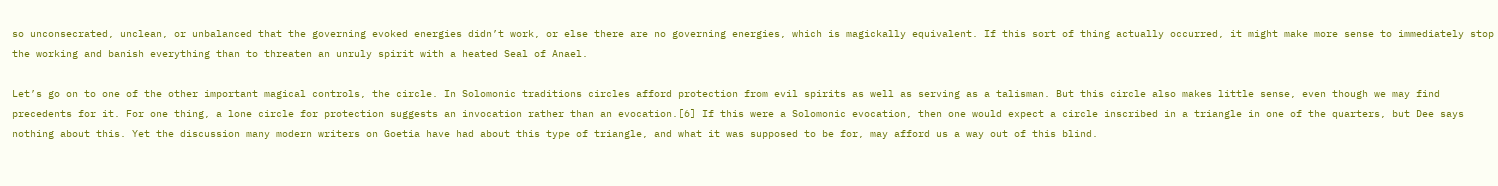so unconsecrated, unclean, or unbalanced that the governing evoked energies didn’t work, or else there are no governing energies, which is magickally equivalent. If this sort of thing actually occurred, it might make more sense to immediately stop the working and banish everything than to threaten an unruly spirit with a heated Seal of Anael.

Let’s go on to one of the other important magical controls, the circle. In Solomonic traditions circles afford protection from evil spirits as well as serving as a talisman. But this circle also makes little sense, even though we may find precedents for it. For one thing, a lone circle for protection suggests an invocation rather than an evocation.[6] If this were a Solomonic evocation, then one would expect a circle inscribed in a triangle in one of the quarters, but Dee says nothing about this. Yet the discussion many modern writers on Goetia have had about this type of triangle, and what it was supposed to be for, may afford us a way out of this blind.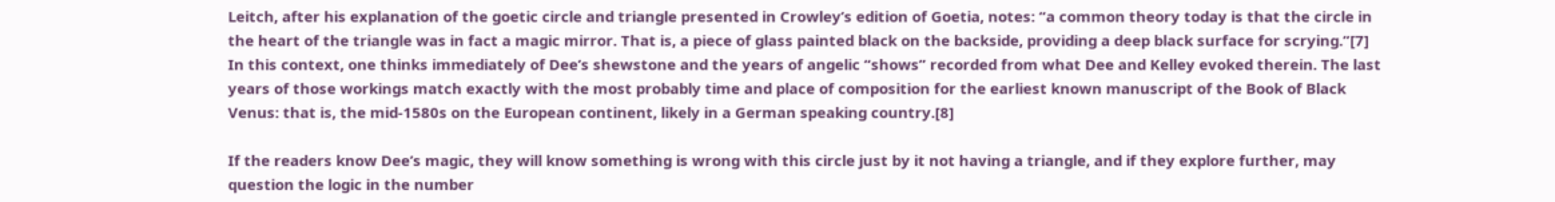Leitch, after his explanation of the goetic circle and triangle presented in Crowley’s edition of Goetia, notes: “a common theory today is that the circle in the heart of the triangle was in fact a magic mirror. That is, a piece of glass painted black on the backside, providing a deep black surface for scrying.”[7] In this context, one thinks immediately of Dee’s shewstone and the years of angelic “shows” recorded from what Dee and Kelley evoked therein. The last years of those workings match exactly with the most probably time and place of composition for the earliest known manuscript of the Book of Black Venus: that is, the mid-1580s on the European continent, likely in a German speaking country.[8]

If the readers know Dee’s magic, they will know something is wrong with this circle just by it not having a triangle, and if they explore further, may question the logic in the number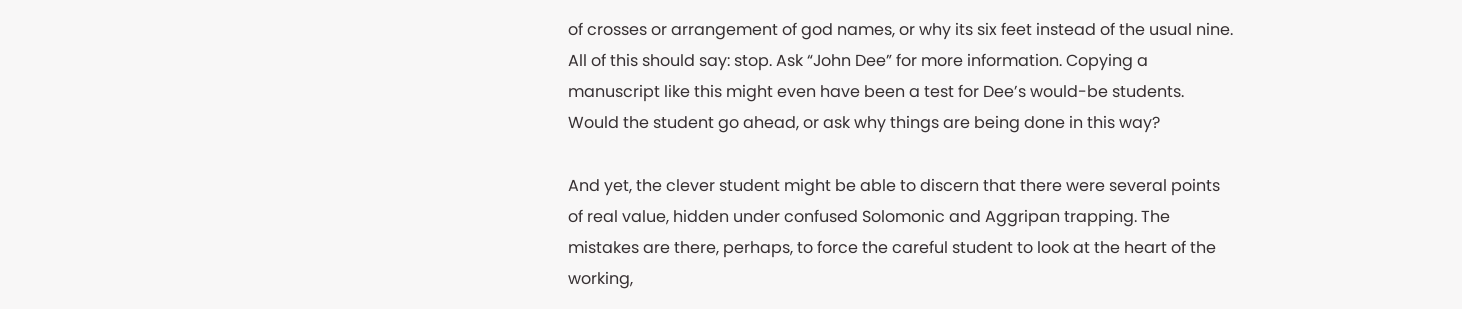of crosses or arrangement of god names, or why its six feet instead of the usual nine. All of this should say: stop. Ask “John Dee” for more information. Copying a manuscript like this might even have been a test for Dee’s would-be students. Would the student go ahead, or ask why things are being done in this way?

And yet, the clever student might be able to discern that there were several points of real value, hidden under confused Solomonic and Aggripan trapping. The mistakes are there, perhaps, to force the careful student to look at the heart of the working,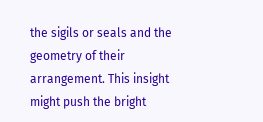the sigils or seals and the geometry of their arrangement. This insight might push the bright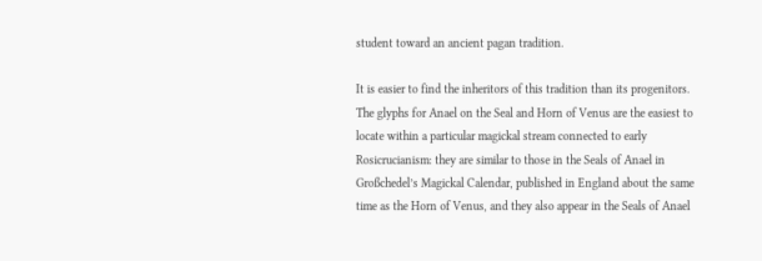student toward an ancient pagan tradition.

It is easier to find the inheritors of this tradition than its progenitors. The glyphs for Anael on the Seal and Horn of Venus are the easiest to locate within a particular magickal stream connected to early Rosicrucianism: they are similar to those in the Seals of Anael in Großchedel’s Magickal Calendar, published in England about the same time as the Horn of Venus, and they also appear in the Seals of Anael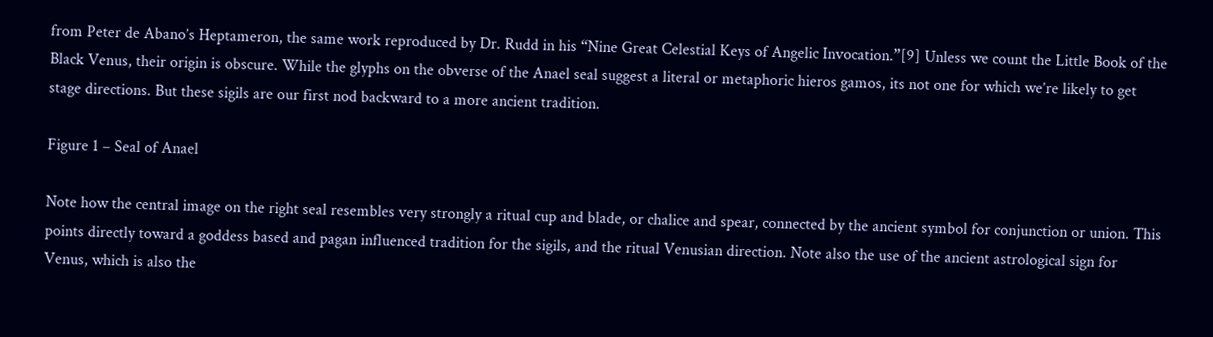from Peter de Abano’s Heptameron, the same work reproduced by Dr. Rudd in his “Nine Great Celestial Keys of Angelic Invocation.”[9] Unless we count the Little Book of the Black Venus, their origin is obscure. While the glyphs on the obverse of the Anael seal suggest a literal or metaphoric hieros gamos, its not one for which we’re likely to get stage directions. But these sigils are our first nod backward to a more ancient tradition.

Figure 1 – Seal of Anael

Note how the central image on the right seal resembles very strongly a ritual cup and blade, or chalice and spear, connected by the ancient symbol for conjunction or union. This points directly toward a goddess based and pagan influenced tradition for the sigils, and the ritual Venusian direction. Note also the use of the ancient astrological sign for Venus, which is also the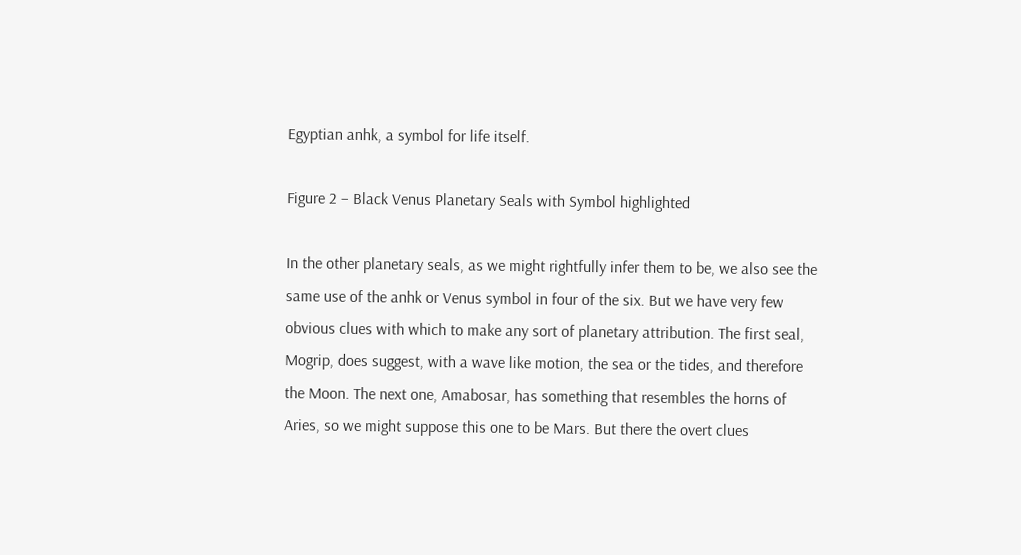Egyptian anhk, a symbol for life itself.

Figure 2 – Black Venus Planetary Seals with Symbol highlighted

In the other planetary seals, as we might rightfully infer them to be, we also see the same use of the anhk or Venus symbol in four of the six. But we have very few obvious clues with which to make any sort of planetary attribution. The first seal, Mogrip, does suggest, with a wave like motion, the sea or the tides, and therefore the Moon. The next one, Amabosar, has something that resembles the horns of Aries, so we might suppose this one to be Mars. But there the overt clues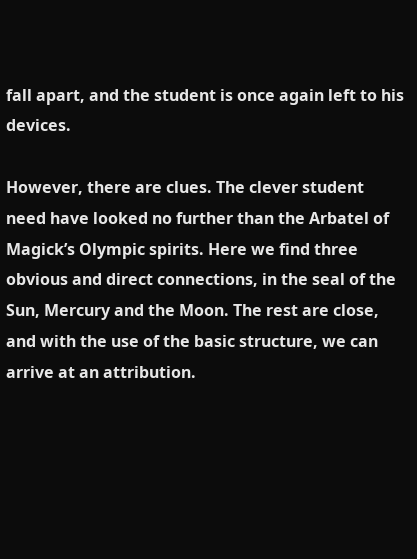fall apart, and the student is once again left to his devices.

However, there are clues. The clever student need have looked no further than the Arbatel of Magick’s Olympic spirits. Here we find three obvious and direct connections, in the seal of the Sun, Mercury and the Moon. The rest are close, and with the use of the basic structure, we can arrive at an attribution.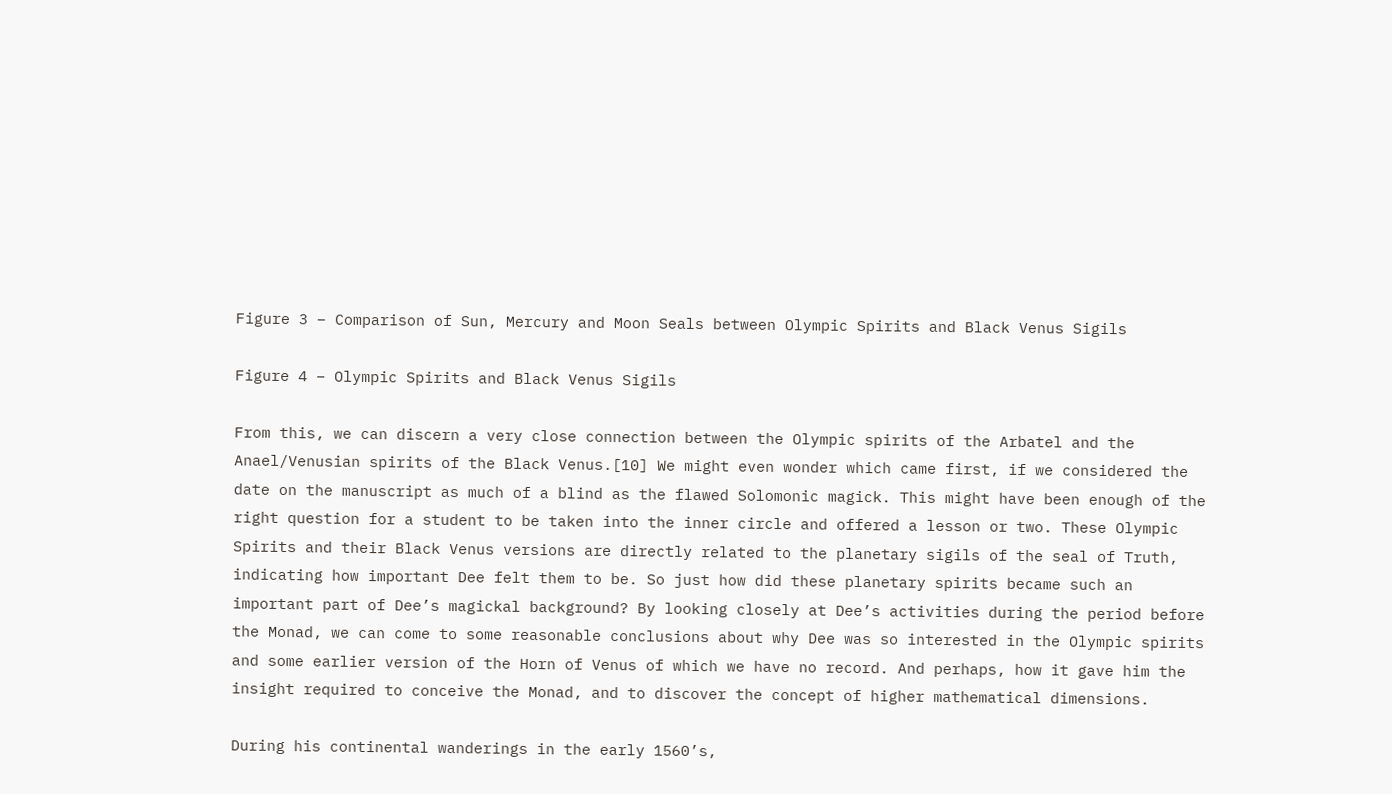Figure 3 – Comparison of Sun, Mercury and Moon Seals between Olympic Spirits and Black Venus Sigils

Figure 4 – Olympic Spirits and Black Venus Sigils

From this, we can discern a very close connection between the Olympic spirits of the Arbatel and the Anael/Venusian spirits of the Black Venus.[10] We might even wonder which came first, if we considered the date on the manuscript as much of a blind as the flawed Solomonic magick. This might have been enough of the right question for a student to be taken into the inner circle and offered a lesson or two. These Olympic Spirits and their Black Venus versions are directly related to the planetary sigils of the seal of Truth, indicating how important Dee felt them to be. So just how did these planetary spirits became such an important part of Dee’s magickal background? By looking closely at Dee’s activities during the period before the Monad, we can come to some reasonable conclusions about why Dee was so interested in the Olympic spirits and some earlier version of the Horn of Venus of which we have no record. And perhaps, how it gave him the insight required to conceive the Monad, and to discover the concept of higher mathematical dimensions.

During his continental wanderings in the early 1560’s,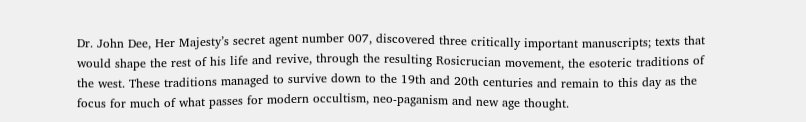Dr. John Dee, Her Majesty’s secret agent number 007, discovered three critically important manuscripts; texts that would shape the rest of his life and revive, through the resulting Rosicrucian movement, the esoteric traditions of the west. These traditions managed to survive down to the 19th and 20th centuries and remain to this day as the focus for much of what passes for modern occultism, neo-paganism and new age thought.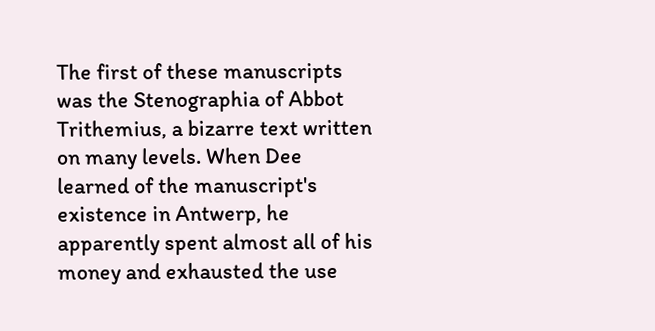The first of these manuscripts was the Stenographia of Abbot Trithemius, a bizarre text written on many levels. When Dee learned of the manuscript's existence in Antwerp, he apparently spent almost all of his money and exhausted the use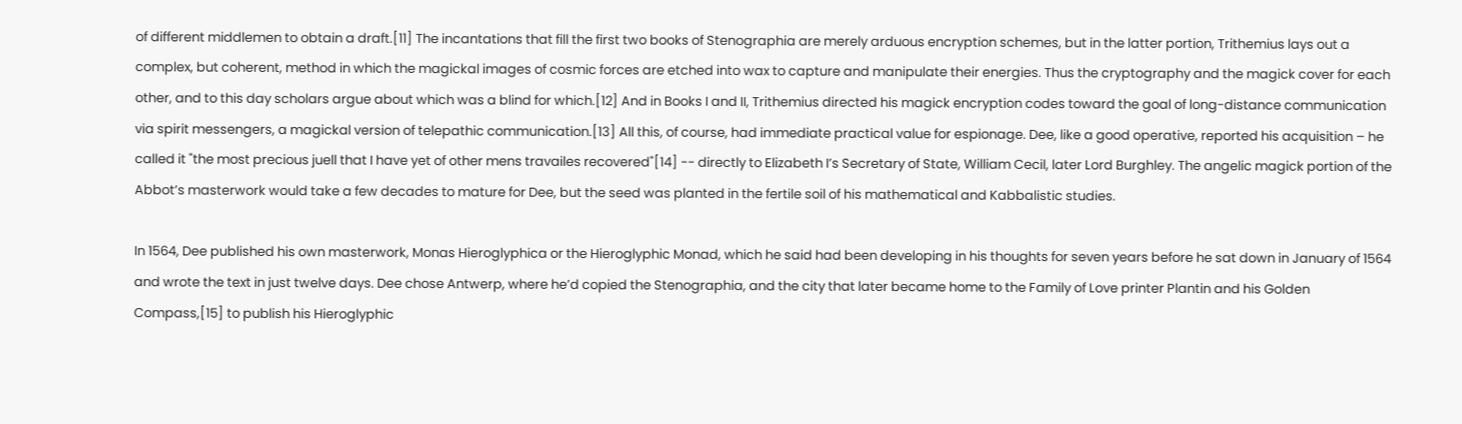of different middlemen to obtain a draft.[11] The incantations that fill the first two books of Stenographia are merely arduous encryption schemes, but in the latter portion, Trithemius lays out a complex, but coherent, method in which the magickal images of cosmic forces are etched into wax to capture and manipulate their energies. Thus the cryptography and the magick cover for each other, and to this day scholars argue about which was a blind for which.[12] And in Books I and II, Trithemius directed his magick encryption codes toward the goal of long-distance communication via spirit messengers, a magickal version of telepathic communication.[13] All this, of course, had immediate practical value for espionage. Dee, like a good operative, reported his acquisition – he called it "the most precious juell that I have yet of other mens travailes recovered"[14] -- directly to Elizabeth I’s Secretary of State, William Cecil, later Lord Burghley. The angelic magick portion of the Abbot’s masterwork would take a few decades to mature for Dee, but the seed was planted in the fertile soil of his mathematical and Kabbalistic studies.

In 1564, Dee published his own masterwork, Monas Hieroglyphica or the Hieroglyphic Monad, which he said had been developing in his thoughts for seven years before he sat down in January of 1564 and wrote the text in just twelve days. Dee chose Antwerp, where he’d copied the Stenographia, and the city that later became home to the Family of Love printer Plantin and his Golden Compass,[15] to publish his Hieroglyphic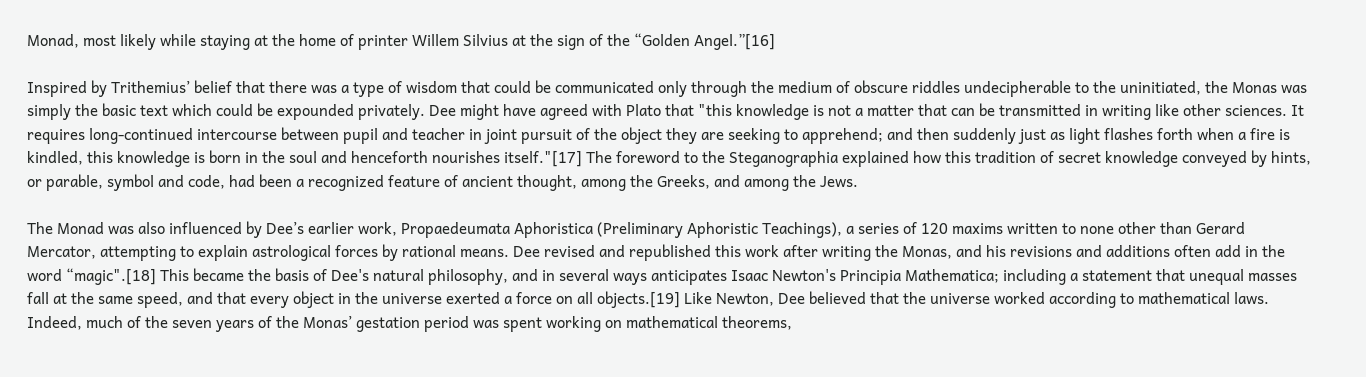Monad, most likely while staying at the home of printer Willem Silvius at the sign of the “Golden Angel.”[16]

Inspired by Trithemius’ belief that there was a type of wisdom that could be communicated only through the medium of obscure riddles undecipherable to the uninitiated, the Monas was simply the basic text which could be expounded privately. Dee might have agreed with Plato that "this knowledge is not a matter that can be transmitted in writing like other sciences. It requires long-continued intercourse between pupil and teacher in joint pursuit of the object they are seeking to apprehend; and then suddenly just as light flashes forth when a fire is kindled, this knowledge is born in the soul and henceforth nourishes itself."[17] The foreword to the Steganographia explained how this tradition of secret knowledge conveyed by hints, or parable, symbol and code, had been a recognized feature of ancient thought, among the Greeks, and among the Jews.

The Monad was also influenced by Dee’s earlier work, Propaedeumata Aphoristica (Preliminary Aphoristic Teachings), a series of 120 maxims written to none other than Gerard Mercator, attempting to explain astrological forces by rational means. Dee revised and republished this work after writing the Monas, and his revisions and additions often add in the word “magic".[18] This became the basis of Dee's natural philosophy, and in several ways anticipates Isaac Newton's Principia Mathematica; including a statement that unequal masses fall at the same speed, and that every object in the universe exerted a force on all objects.[19] Like Newton, Dee believed that the universe worked according to mathematical laws. Indeed, much of the seven years of the Monas’ gestation period was spent working on mathematical theorems,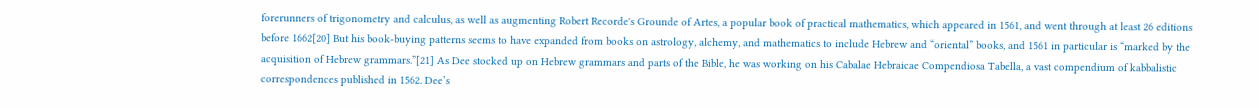forerunners of trigonometry and calculus, as well as augmenting Robert Recorde's Grounde of Artes, a popular book of practical mathematics, which appeared in 1561, and went through at least 26 editions before 1662[20] But his book-buying patterns seems to have expanded from books on astrology, alchemy, and mathematics to include Hebrew and “oriental” books, and 1561 in particular is “marked by the acquisition of Hebrew grammars.”[21] As Dee stocked up on Hebrew grammars and parts of the Bible, he was working on his Cabalae Hebraicae Compendiosa Tabella, a vast compendium of kabbalistic correspondences published in 1562. Dee’s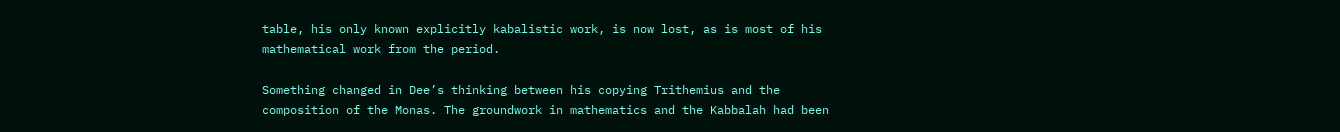table, his only known explicitly kabalistic work, is now lost, as is most of his mathematical work from the period.

Something changed in Dee’s thinking between his copying Trithemius and the composition of the Monas. The groundwork in mathematics and the Kabbalah had been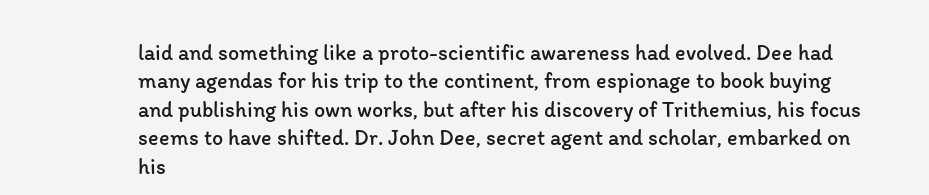laid and something like a proto-scientific awareness had evolved. Dee had many agendas for his trip to the continent, from espionage to book buying and publishing his own works, but after his discovery of Trithemius, his focus seems to have shifted. Dr. John Dee, secret agent and scholar, embarked on his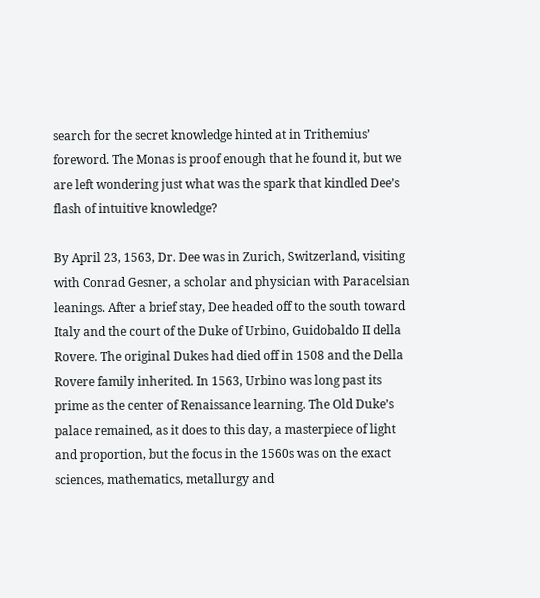search for the secret knowledge hinted at in Trithemius’ foreword. The Monas is proof enough that he found it, but we are left wondering just what was the spark that kindled Dee’s flash of intuitive knowledge?

By April 23, 1563, Dr. Dee was in Zurich, Switzerland, visiting with Conrad Gesner, a scholar and physician with Paracelsian leanings. After a brief stay, Dee headed off to the south toward Italy and the court of the Duke of Urbino, Guidobaldo II della Rovere. The original Dukes had died off in 1508 and the Della Rovere family inherited. In 1563, Urbino was long past its prime as the center of Renaissance learning. The Old Duke’s palace remained, as it does to this day, a masterpiece of light and proportion, but the focus in the 1560s was on the exact sciences, mathematics, metallurgy and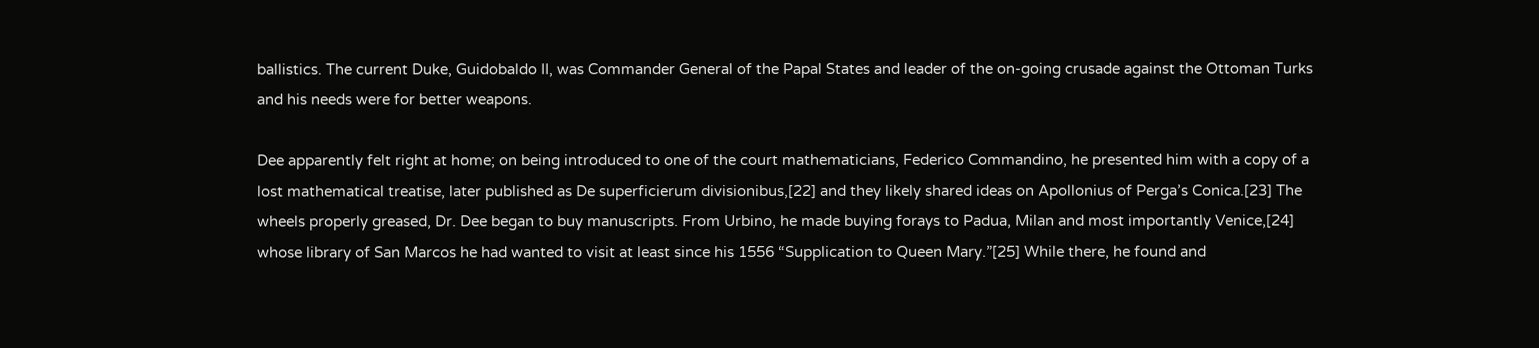ballistics. The current Duke, Guidobaldo II, was Commander General of the Papal States and leader of the on-going crusade against the Ottoman Turks and his needs were for better weapons.

Dee apparently felt right at home; on being introduced to one of the court mathematicians, Federico Commandino, he presented him with a copy of a lost mathematical treatise, later published as De superficierum divisionibus,[22] and they likely shared ideas on Apollonius of Perga’s Conica.[23] The wheels properly greased, Dr. Dee began to buy manuscripts. From Urbino, he made buying forays to Padua, Milan and most importantly Venice,[24] whose library of San Marcos he had wanted to visit at least since his 1556 “Supplication to Queen Mary.”[25] While there, he found and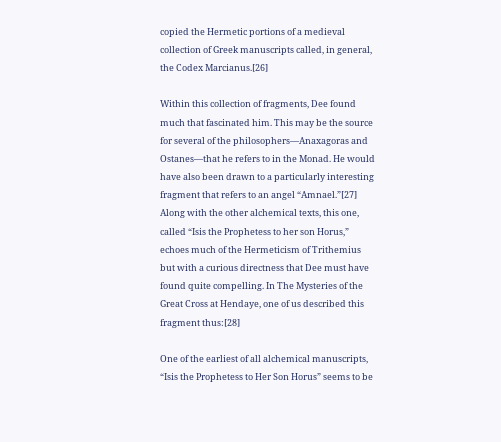copied the Hermetic portions of a medieval collection of Greek manuscripts called, in general, the Codex Marcianus.[26]

Within this collection of fragments, Dee found much that fascinated him. This may be the source for several of the philosophers—Anaxagoras and Ostanes—that he refers to in the Monad. He would have also been drawn to a particularly interesting fragment that refers to an angel “Amnael.”[27] Along with the other alchemical texts, this one, called “Isis the Prophetess to her son Horus,” echoes much of the Hermeticism of Trithemius but with a curious directness that Dee must have found quite compelling. In The Mysteries of the Great Cross at Hendaye, one of us described this fragment thus:[28]

One of the earliest of all alchemical manuscripts, “Isis the Prophetess to Her Son Horus” seems to be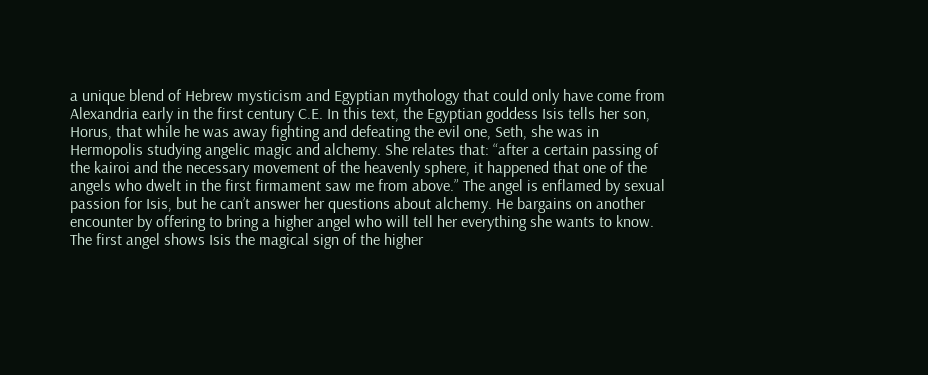a unique blend of Hebrew mysticism and Egyptian mythology that could only have come from Alexandria early in the first century C.E. In this text, the Egyptian goddess Isis tells her son, Horus, that while he was away fighting and defeating the evil one, Seth, she was in Hermopolis studying angelic magic and alchemy. She relates that: “after a certain passing of the kairoi and the necessary movement of the heavenly sphere, it happened that one of the angels who dwelt in the first firmament saw me from above.” The angel is enflamed by sexual passion for Isis, but he can’t answer her questions about alchemy. He bargains on another encounter by offering to bring a higher angel who will tell her everything she wants to know. The first angel shows Isis the magical sign of the higher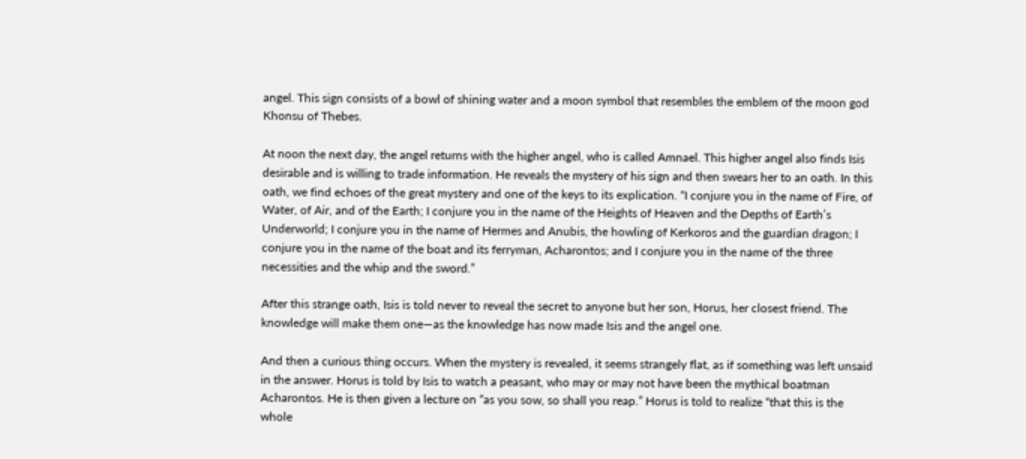angel. This sign consists of a bowl of shining water and a moon symbol that resembles the emblem of the moon god Khonsu of Thebes.

At noon the next day, the angel returns with the higher angel, who is called Amnael. This higher angel also finds Isis desirable and is willing to trade information. He reveals the mystery of his sign and then swears her to an oath. In this oath, we find echoes of the great mystery and one of the keys to its explication. “I conjure you in the name of Fire, of Water, of Air, and of the Earth; I conjure you in the name of the Heights of Heaven and the Depths of Earth’s Underworld; I conjure you in the name of Hermes and Anubis, the howling of Kerkoros and the guardian dragon; I conjure you in the name of the boat and its ferryman, Acharontos; and I conjure you in the name of the three necessities and the whip and the sword.”

After this strange oath, Isis is told never to reveal the secret to anyone but her son, Horus, her closest friend. The knowledge will make them one—as the knowledge has now made Isis and the angel one.

And then a curious thing occurs. When the mystery is revealed, it seems strangely flat, as if something was left unsaid in the answer. Horus is told by Isis to watch a peasant, who may or may not have been the mythical boatman Acharontos. He is then given a lecture on “as you sow, so shall you reap.” Horus is told to realize “that this is the whole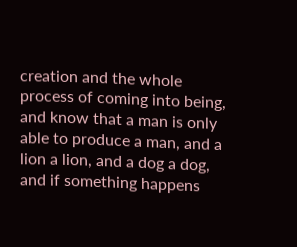creation and the whole process of coming into being, and know that a man is only able to produce a man, and a lion a lion, and a dog a dog, and if something happens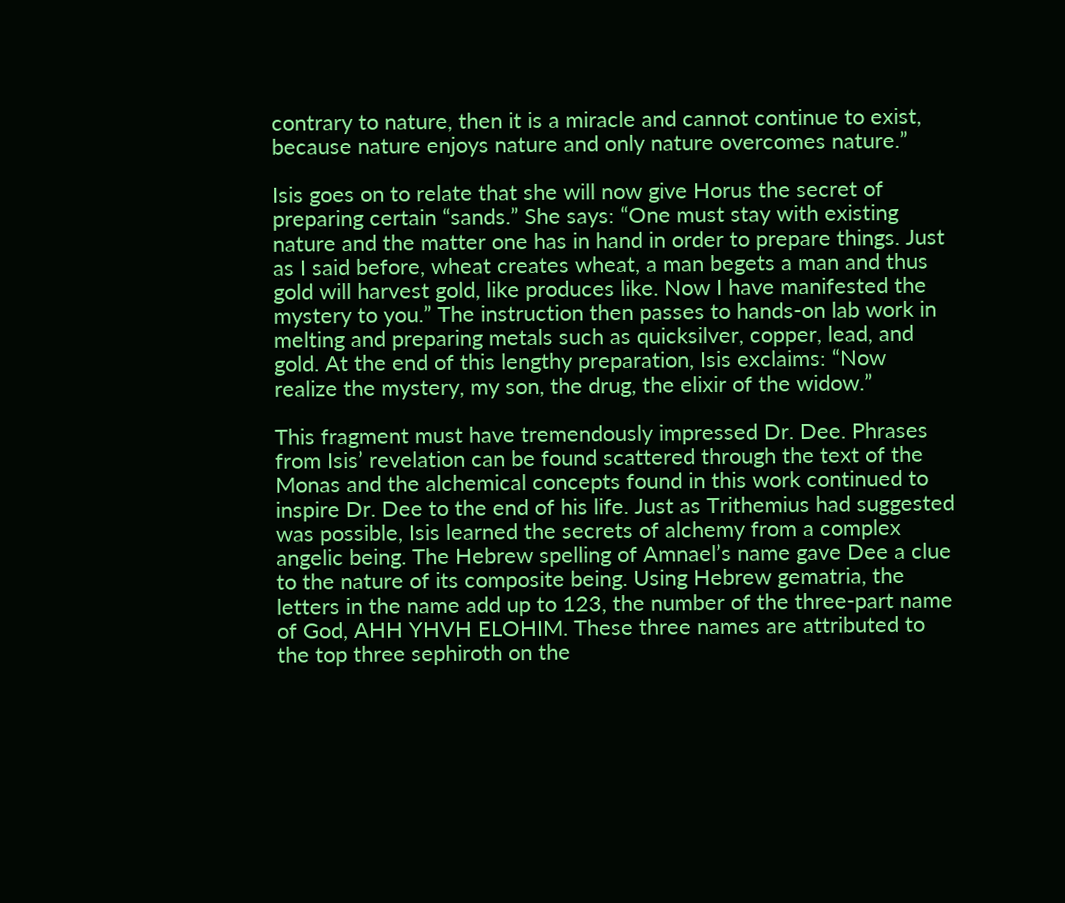contrary to nature, then it is a miracle and cannot continue to exist, because nature enjoys nature and only nature overcomes nature.”

Isis goes on to relate that she will now give Horus the secret of preparing certain “sands.” She says: “One must stay with existing nature and the matter one has in hand in order to prepare things. Just as I said before, wheat creates wheat, a man begets a man and thus gold will harvest gold, like produces like. Now I have manifested the mystery to you.” The instruction then passes to hands-on lab work in melting and preparing metals such as quicksilver, copper, lead, and gold. At the end of this lengthy preparation, Isis exclaims: “Now realize the mystery, my son, the drug, the elixir of the widow.”

This fragment must have tremendously impressed Dr. Dee. Phrases from Isis’ revelation can be found scattered through the text of the Monas and the alchemical concepts found in this work continued to inspire Dr. Dee to the end of his life. Just as Trithemius had suggested was possible, Isis learned the secrets of alchemy from a complex angelic being. The Hebrew spelling of Amnael’s name gave Dee a clue to the nature of its composite being. Using Hebrew gematria, the letters in the name add up to 123, the number of the three-part name of God, AHH YHVH ELOHIM. These three names are attributed to the top three sephiroth on the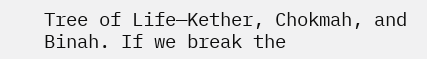Tree of Life—Kether, Chokmah, and Binah. If we break the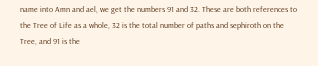name into Amn and ael, we get the numbers 91 and 32. These are both references to the Tree of Life as a whole, 32 is the total number of paths and sephiroth on the Tree, and 91 is the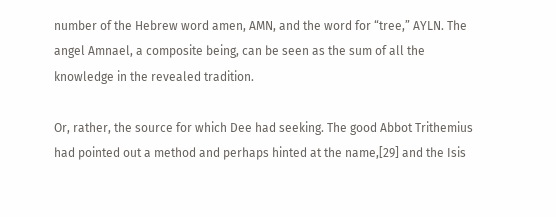number of the Hebrew word amen, AMN, and the word for “tree,” AYLN. The angel Amnael, a composite being, can be seen as the sum of all the knowledge in the revealed tradition.

Or, rather, the source for which Dee had seeking. The good Abbot Trithemius had pointed out a method and perhaps hinted at the name,[29] and the Isis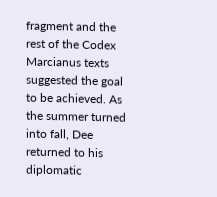fragment and the rest of the Codex Marcianus texts suggested the goal to be achieved. As the summer turned into fall, Dee returned to his diplomatic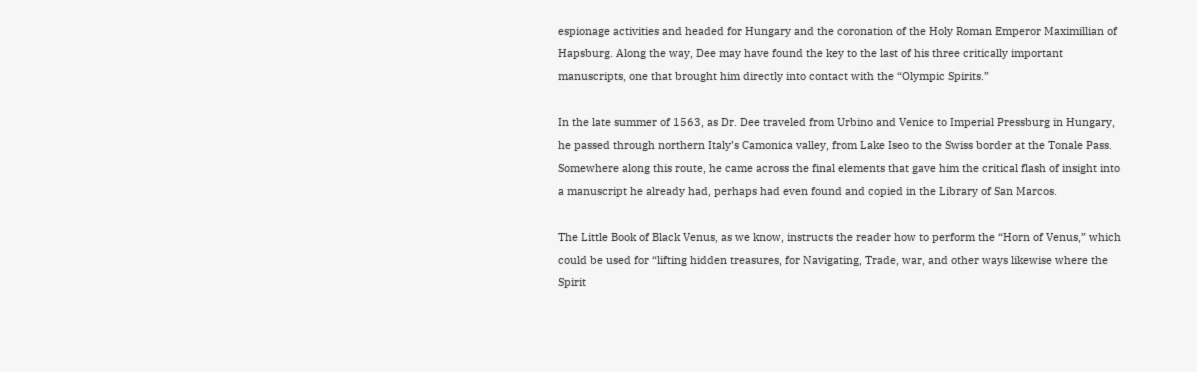espionage activities and headed for Hungary and the coronation of the Holy Roman Emperor Maximillian of Hapsburg. Along the way, Dee may have found the key to the last of his three critically important manuscripts, one that brought him directly into contact with the “Olympic Spirits.”

In the late summer of 1563, as Dr. Dee traveled from Urbino and Venice to Imperial Pressburg in Hungary, he passed through northern Italy’s Camonica valley, from Lake Iseo to the Swiss border at the Tonale Pass. Somewhere along this route, he came across the final elements that gave him the critical flash of insight into a manuscript he already had, perhaps had even found and copied in the Library of San Marcos.

The Little Book of Black Venus, as we know, instructs the reader how to perform the “Horn of Venus,” which could be used for “lifting hidden treasures, for Navigating, Trade, war, and other ways likewise where the Spirit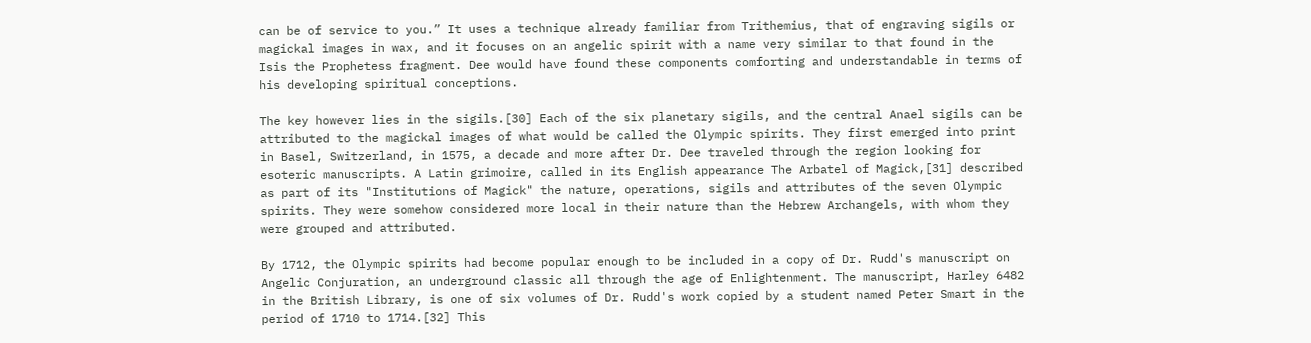can be of service to you.” It uses a technique already familiar from Trithemius, that of engraving sigils or magickal images in wax, and it focuses on an angelic spirit with a name very similar to that found in the Isis the Prophetess fragment. Dee would have found these components comforting and understandable in terms of his developing spiritual conceptions.

The key however lies in the sigils.[30] Each of the six planetary sigils, and the central Anael sigils can be attributed to the magickal images of what would be called the Olympic spirits. They first emerged into print in Basel, Switzerland, in 1575, a decade and more after Dr. Dee traveled through the region looking for esoteric manuscripts. A Latin grimoire, called in its English appearance The Arbatel of Magick,[31] described as part of its "Institutions of Magick" the nature, operations, sigils and attributes of the seven Olympic spirits. They were somehow considered more local in their nature than the Hebrew Archangels, with whom they were grouped and attributed.

By 1712, the Olympic spirits had become popular enough to be included in a copy of Dr. Rudd's manuscript on Angelic Conjuration, an underground classic all through the age of Enlightenment. The manuscript, Harley 6482 in the British Library, is one of six volumes of Dr. Rudd's work copied by a student named Peter Smart in the period of 1710 to 1714.[32] This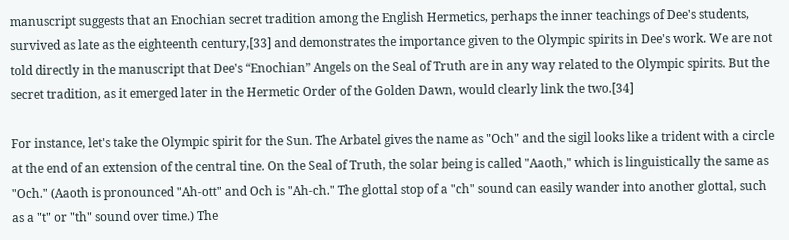manuscript suggests that an Enochian secret tradition among the English Hermetics, perhaps the inner teachings of Dee's students, survived as late as the eighteenth century,[33] and demonstrates the importance given to the Olympic spirits in Dee's work. We are not told directly in the manuscript that Dee's “Enochian” Angels on the Seal of Truth are in any way related to the Olympic spirits. But the secret tradition, as it emerged later in the Hermetic Order of the Golden Dawn, would clearly link the two.[34]

For instance, let's take the Olympic spirit for the Sun. The Arbatel gives the name as "Och" and the sigil looks like a trident with a circle at the end of an extension of the central tine. On the Seal of Truth, the solar being is called "Aaoth," which is linguistically the same as "Och." (Aaoth is pronounced "Ah-ott" and Och is "Ah-ch." The glottal stop of a "ch" sound can easily wander into another glottal, such as a "t" or "th" sound over time.) The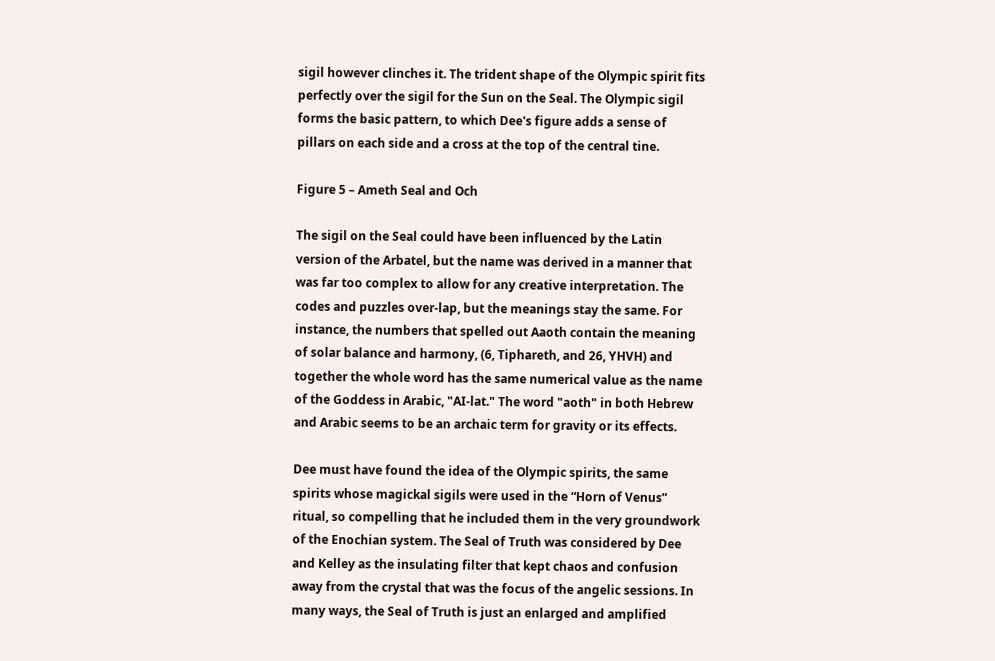sigil however clinches it. The trident shape of the Olympic spirit fits perfectly over the sigil for the Sun on the Seal. The Olympic sigil forms the basic pattern, to which Dee's figure adds a sense of pillars on each side and a cross at the top of the central tine.

Figure 5 – Ameth Seal and Och

The sigil on the Seal could have been influenced by the Latin version of the Arbatel, but the name was derived in a manner that was far too complex to allow for any creative interpretation. The codes and puzzles over-lap, but the meanings stay the same. For instance, the numbers that spelled out Aaoth contain the meaning of solar balance and harmony, (6, Tiphareth, and 26, YHVH) and together the whole word has the same numerical value as the name of the Goddess in Arabic, "AI-lat." The word "aoth" in both Hebrew and Arabic seems to be an archaic term for gravity or its effects.

Dee must have found the idea of the Olympic spirits, the same spirits whose magickal sigils were used in the “Horn of Venus” ritual, so compelling that he included them in the very groundwork of the Enochian system. The Seal of Truth was considered by Dee and Kelley as the insulating filter that kept chaos and confusion away from the crystal that was the focus of the angelic sessions. In many ways, the Seal of Truth is just an enlarged and amplified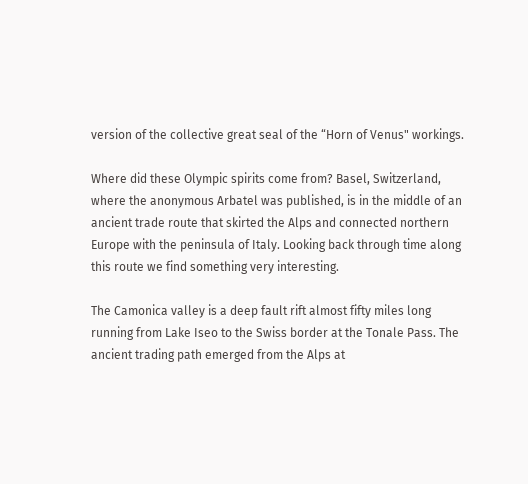version of the collective great seal of the “Horn of Venus" workings.

Where did these Olympic spirits come from? Basel, Switzerland, where the anonymous Arbatel was published, is in the middle of an ancient trade route that skirted the Alps and connected northern Europe with the peninsula of Italy. Looking back through time along this route we find something very interesting.

The Camonica valley is a deep fault rift almost fifty miles long running from Lake Iseo to the Swiss border at the Tonale Pass. The ancient trading path emerged from the Alps at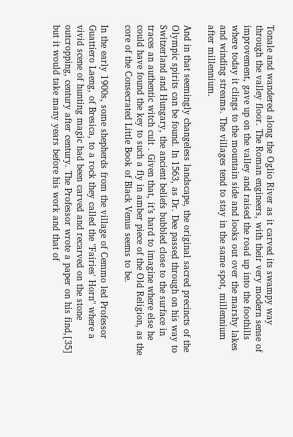Tonale and wandered along the Oglio River as it carved its swampy way through the valley floor. The Roman engineers, with their very modern sense of improvement, gave up on the valley and raised the road up into the foothills where today it clings to the mountain side and looks out over the marshy lakes and winding streams. The villages tend to stay in the same spot, millennium after millennium.

And in that seemingly changeless landscape, the original sacred precincts of the Olympic spirits can be found. In 1563, as Dr. Dee passed through on his way to Switzerland and Hungary, the ancient beliefs bubbled close to the surface in traces an authentic witch cult . Given that, it’s hard to imagine where else he could have found the key to such a fly in amber piece of the Old Religion, as the core of the Consecrated Little Book of Black Venus seems to be.

In the early 1900s, some shepherds from the village of Cemmo led Professor Guattiero Laeng, of Bresica, to a rock they called the "Fairies' Horn" where a vivid scene of hunting magic had been carved and recarved on the stone outcropping, century after century. The Professor wrote a paper on his find,[35] but it would take many years before his work and that of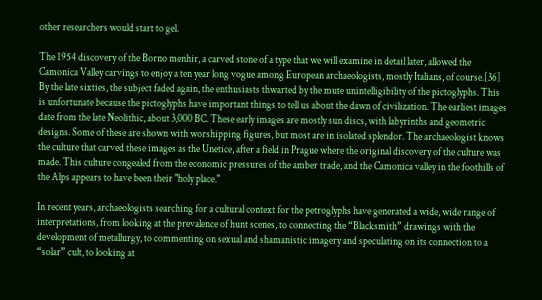other researchers would start to gel.

The 1954 discovery of the Borno menhir, a carved stone of a type that we will examine in detail later, allowed the Camonica Valley carvings to enjoy a ten year long vogue among European archaeologists, mostly Italians, of course.[36] By the late sixties, the subject faded again, the enthusiasts thwarted by the mute unintelligibility of the pictoglyphs. This is unfortunate because the pictoglyphs have important things to tell us about the dawn of civilization. The earliest images date from the late Neolithic, about 3,000 BC. These early images are mostly sun discs, with labyrinths and geometric designs. Some of these are shown with worshipping figures, but most are in isolated splendor. The archaeologist knows the culture that carved these images as the Unetice, after a field in Prague where the original discovery of the culture was made. This culture congealed from the economic pressures of the amber trade, and the Camonica valley in the foothills of the Alps appears to have been their "holy place."

In recent years, archaeologists searching for a cultural context for the petroglyphs have generated a wide, wide range of interpretations, from looking at the prevalence of hunt scenes, to connecting the “Blacksmith” drawings with the development of metallurgy, to commenting on sexual and shamanistic imagery and speculating on its connection to a “solar” cult, to looking at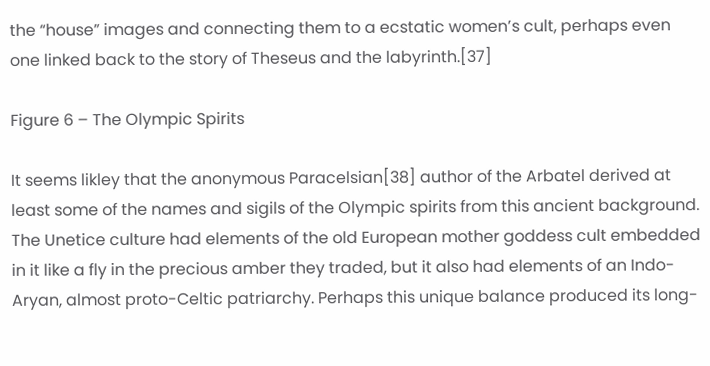the “house” images and connecting them to a ecstatic women’s cult, perhaps even one linked back to the story of Theseus and the labyrinth.[37]

Figure 6 – The Olympic Spirits

It seems likley that the anonymous Paracelsian[38] author of the Arbatel derived at least some of the names and sigils of the Olympic spirits from this ancient background. The Unetice culture had elements of the old European mother goddess cult embedded in it like a fly in the precious amber they traded, but it also had elements of an Indo-Aryan, almost proto-Celtic patriarchy. Perhaps this unique balance produced its long-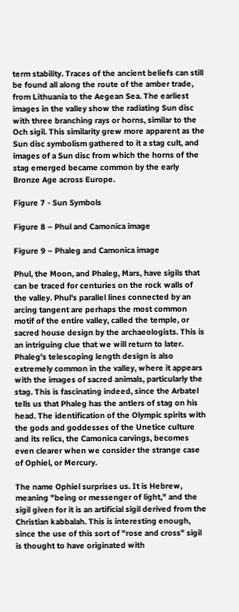term stability. Traces of the ancient beliefs can still be found all along the route of the amber trade, from Lithuania to the Aegean Sea. The earliest images in the valley show the radiating Sun disc with three branching rays or horns, similar to the Och sigil. This similarity grew more apparent as the Sun disc symbolism gathered to it a stag cult, and images of a Sun disc from which the horns of the stag emerged became common by the early Bronze Age across Europe.

Figure 7 - Sun Symbols

Figure 8 – Phul and Camonica image

Figure 9 – Phaleg and Camonica image

Phul, the Moon, and Phaleg, Mars, have sigils that can be traced for centuries on the rock walls of the valley. Phul's parallel lines connected by an arcing tangent are perhaps the most common motif of the entire valley, called the temple, or sacred house design by the archaeologists. This is an intriguing clue that we will return to later. Phaleg's telescoping length design is also extremely common in the valley, where it appears with the images of sacred animals, particularly the stag. This is fascinating indeed, since the Arbatel tells us that Phaleg has the antlers of stag on his head. The identification of the Olympic spirits with the gods and goddesses of the Unetice culture and its relics, the Camonica carvings, becomes even clearer when we consider the strange case of Ophiel, or Mercury.

The name Ophiel surprises us. It is Hebrew, meaning "being or messenger of light," and the sigil given for it is an artificial sigil derived from the Christian kabbalah. This is interesting enough, since the use of this sort of "rose and cross" sigil is thought to have originated with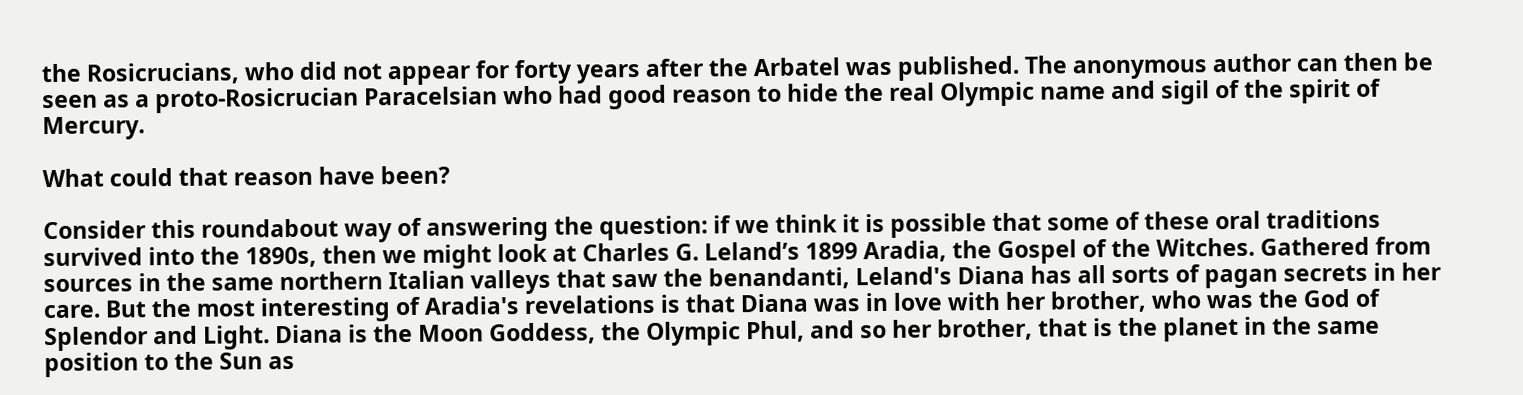the Rosicrucians, who did not appear for forty years after the Arbatel was published. The anonymous author can then be seen as a proto-Rosicrucian Paracelsian who had good reason to hide the real Olympic name and sigil of the spirit of Mercury.

What could that reason have been?

Consider this roundabout way of answering the question: if we think it is possible that some of these oral traditions survived into the 1890s, then we might look at Charles G. Leland’s 1899 Aradia, the Gospel of the Witches. Gathered from sources in the same northern Italian valleys that saw the benandanti, Leland's Diana has all sorts of pagan secrets in her care. But the most interesting of Aradia's revelations is that Diana was in love with her brother, who was the God of Splendor and Light. Diana is the Moon Goddess, the Olympic Phul, and so her brother, that is the planet in the same position to the Sun as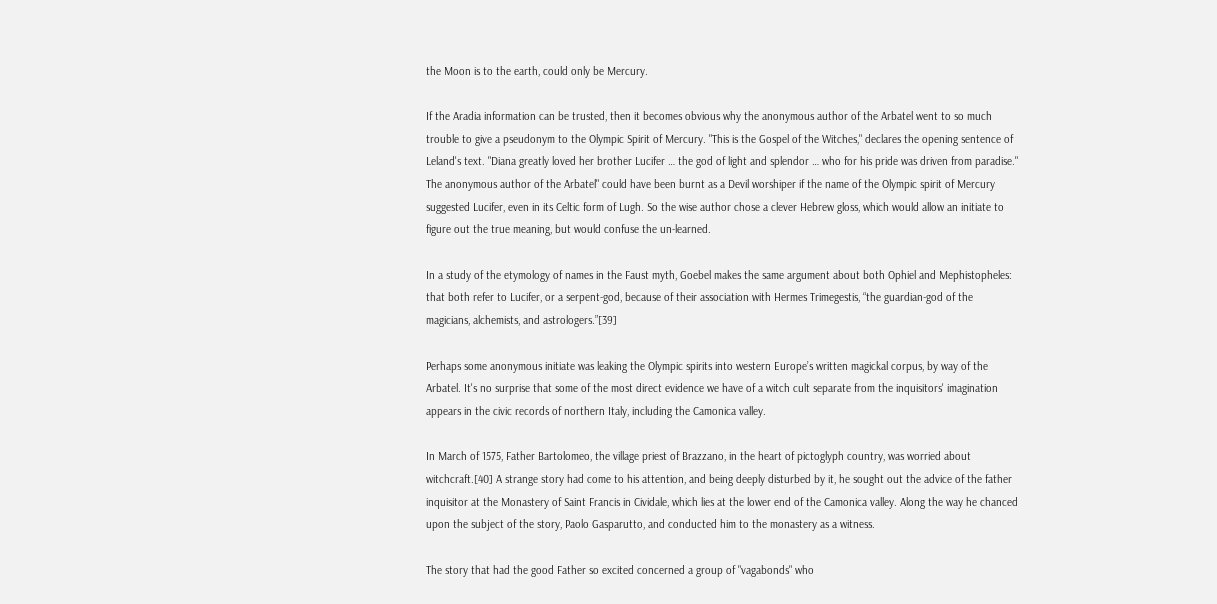the Moon is to the earth, could only be Mercury.

If the Aradia information can be trusted, then it becomes obvious why the anonymous author of the Arbatel went to so much trouble to give a pseudonym to the Olympic Spirit of Mercury. "This is the Gospel of the Witches," declares the opening sentence of Leland's text. "Diana greatly loved her brother Lucifer … the god of light and splendor … who for his pride was driven from paradise." The anonymous author of the Arbatel" could have been burnt as a Devil worshiper if the name of the Olympic spirit of Mercury suggested Lucifer, even in its Celtic form of Lugh. So the wise author chose a clever Hebrew gloss, which would allow an initiate to figure out the true meaning, but would confuse the un-learned.

In a study of the etymology of names in the Faust myth, Goebel makes the same argument about both Ophiel and Mephistopheles: that both refer to Lucifer, or a serpent-god, because of their association with Hermes Trimegestis, “the guardian-god of the magicians, alchemists, and astrologers.”[39]

Perhaps some anonymous initiate was leaking the Olympic spirits into western Europe’s written magickal corpus, by way of the Arbatel. It's no surprise that some of the most direct evidence we have of a witch cult separate from the inquisitors' imagination appears in the civic records of northern Italy, including the Camonica valley.

In March of 1575, Father Bartolomeo, the village priest of Brazzano, in the heart of pictoglyph country, was worried about witchcraft.[40] A strange story had come to his attention, and being deeply disturbed by it, he sought out the advice of the father inquisitor at the Monastery of Saint Francis in Cividale, which lies at the lower end of the Camonica valley. Along the way he chanced upon the subject of the story, Paolo Gasparutto, and conducted him to the monastery as a witness.

The story that had the good Father so excited concerned a group of "vagabonds" who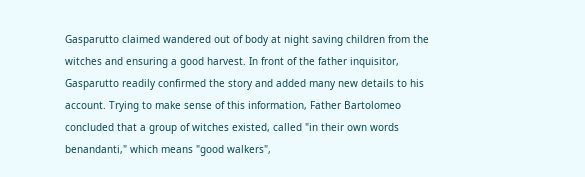Gasparutto claimed wandered out of body at night saving children from the witches and ensuring a good harvest. In front of the father inquisitor, Gasparutto readily confirmed the story and added many new details to his account. Trying to make sense of this information, Father Bartolomeo concluded that a group of witches existed, called "in their own words benandanti," which means "good walkers",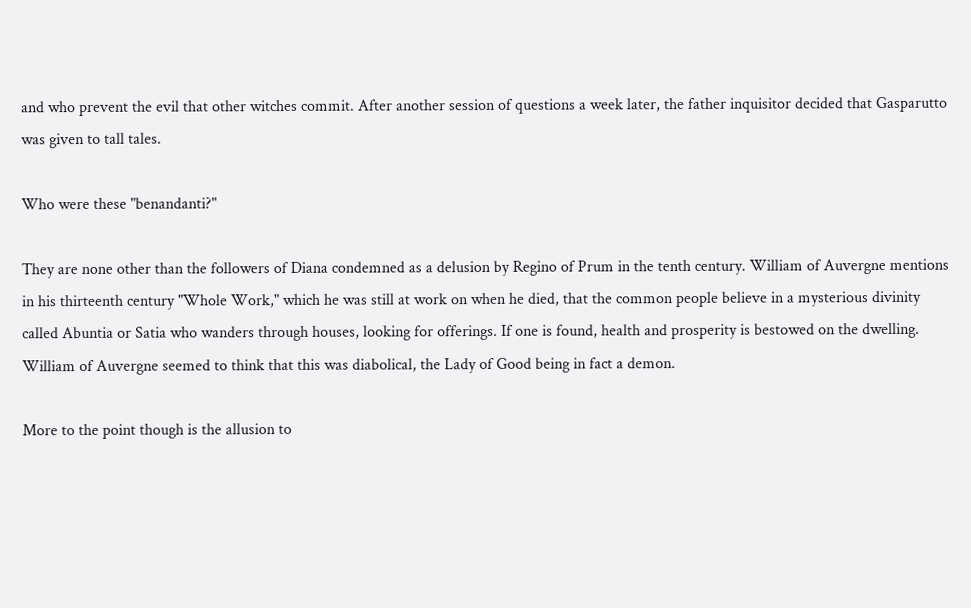and who prevent the evil that other witches commit. After another session of questions a week later, the father inquisitor decided that Gasparutto was given to tall tales.

Who were these "benandanti?"

They are none other than the followers of Diana condemned as a delusion by Regino of Prum in the tenth century. William of Auvergne mentions in his thirteenth century "Whole Work," which he was still at work on when he died, that the common people believe in a mysterious divinity called Abuntia or Satia who wanders through houses, looking for offerings. If one is found, health and prosperity is bestowed on the dwelling. William of Auvergne seemed to think that this was diabolical, the Lady of Good being in fact a demon.

More to the point though is the allusion to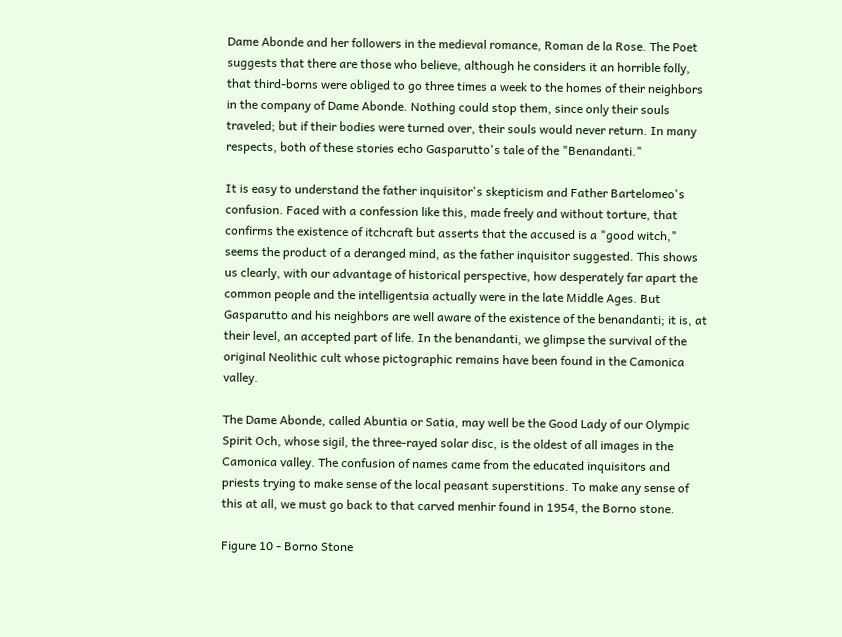Dame Abonde and her followers in the medieval romance, Roman de la Rose. The Poet suggests that there are those who believe, although he considers it an horrible folly, that third-borns were obliged to go three times a week to the homes of their neighbors in the company of Dame Abonde. Nothing could stop them, since only their souls traveled; but if their bodies were turned over, their souls would never return. In many respects, both of these stories echo Gasparutto's tale of the "Benandanti."

It is easy to understand the father inquisitor's skepticism and Father Bartelomeo's confusion. Faced with a confession like this, made freely and without torture, that confirms the existence of itchcraft but asserts that the accused is a "good witch," seems the product of a deranged mind, as the father inquisitor suggested. This shows us clearly, with our advantage of historical perspective, how desperately far apart the common people and the intelligentsia actually were in the late Middle Ages. But Gasparutto and his neighbors are well aware of the existence of the benandanti; it is, at their level, an accepted part of life. In the benandanti, we glimpse the survival of the original Neolithic cult whose pictographic remains have been found in the Camonica valley.

The Dame Abonde, called Abuntia or Satia, may well be the Good Lady of our Olympic Spirit Och, whose sigil, the three-rayed solar disc, is the oldest of all images in the Camonica valley. The confusion of names came from the educated inquisitors and priests trying to make sense of the local peasant superstitions. To make any sense of this at all, we must go back to that carved menhir found in 1954, the Borno stone.

Figure 10 - Borno Stone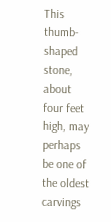This thumb-shaped stone, about four feet high, may perhaps be one of the oldest carvings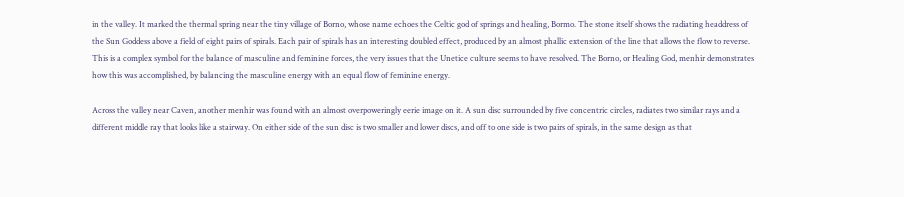in the valley. It marked the thermal spring near the tiny village of Borno, whose name echoes the Celtic god of springs and healing, Bormo. The stone itself shows the radiating headdress of the Sun Goddess above a field of eight pairs of spirals. Each pair of spirals has an interesting doubled effect, produced by an almost phallic extension of the line that allows the flow to reverse. This is a complex symbol for the balance of masculine and feminine forces, the very issues that the Unetice culture seems to have resolved. The Borno, or Healing God, menhir demonstrates how this was accomplished, by balancing the masculine energy with an equal flow of feminine energy.

Across the valley near Caven, another menhir was found with an almost overpoweringly eerie image on it. A sun disc surrounded by five concentric circles, radiates two similar rays and a different middle ray that looks like a stairway. On either side of the sun disc is two smaller and lower discs, and off to one side is two pairs of spirals, in the same design as that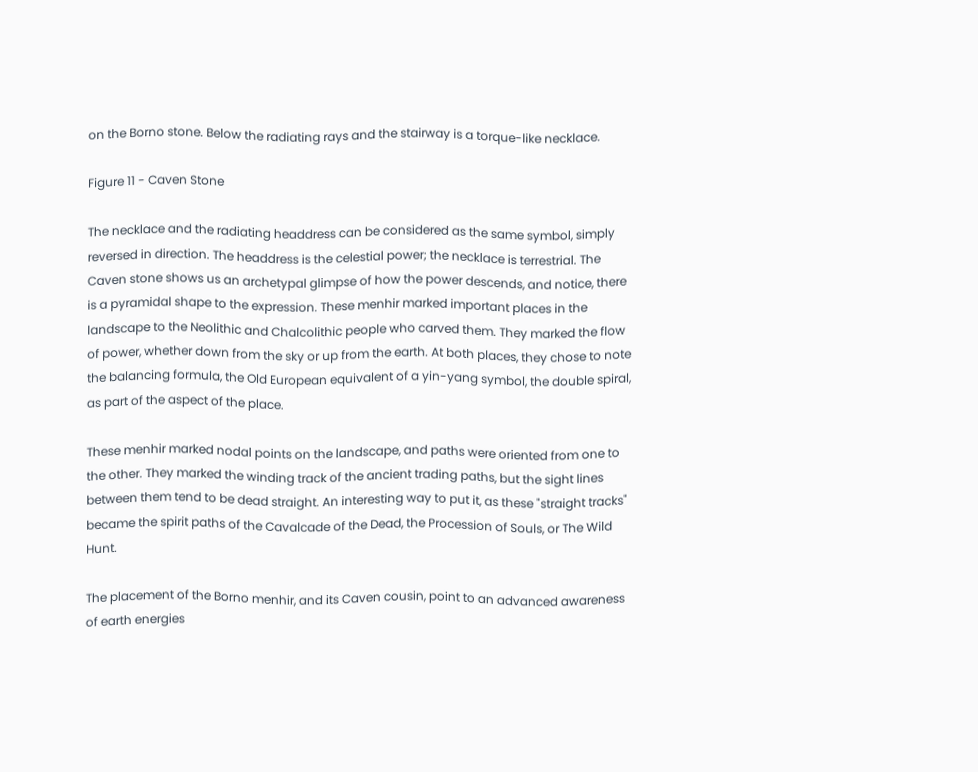on the Borno stone. Below the radiating rays and the stairway is a torque-like necklace.

Figure 11 - Caven Stone

The necklace and the radiating headdress can be considered as the same symbol, simply reversed in direction. The headdress is the celestial power; the necklace is terrestrial. The Caven stone shows us an archetypal glimpse of how the power descends, and notice, there is a pyramidal shape to the expression. These menhir marked important places in the landscape to the Neolithic and Chalcolithic people who carved them. They marked the flow of power, whether down from the sky or up from the earth. At both places, they chose to note the balancing formula, the Old European equivalent of a yin-yang symbol, the double spiral, as part of the aspect of the place.

These menhir marked nodal points on the landscape, and paths were oriented from one to the other. They marked the winding track of the ancient trading paths, but the sight lines between them tend to be dead straight. An interesting way to put it, as these "straight tracks" became the spirit paths of the Cavalcade of the Dead, the Procession of Souls, or The Wild Hunt.

The placement of the Borno menhir, and its Caven cousin, point to an advanced awareness of earth energies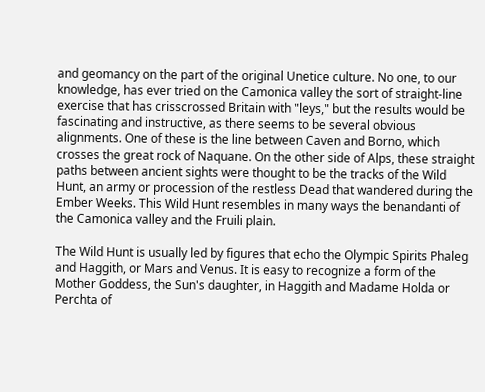and geomancy on the part of the original Unetice culture. No one, to our knowledge, has ever tried on the Camonica valley the sort of straight-line exercise that has crisscrossed Britain with "leys," but the results would be fascinating and instructive, as there seems to be several obvious alignments. One of these is the line between Caven and Borno, which crosses the great rock of Naquane. On the other side of Alps, these straight paths between ancient sights were thought to be the tracks of the Wild Hunt, an army or procession of the restless Dead that wandered during the Ember Weeks. This Wild Hunt resembles in many ways the benandanti of the Camonica valley and the Fruili plain.

The Wild Hunt is usually led by figures that echo the Olympic Spirits Phaleg and Haggith, or Mars and Venus. It is easy to recognize a form of the Mother Goddess, the Sun's daughter, in Haggith and Madame Holda or Perchta of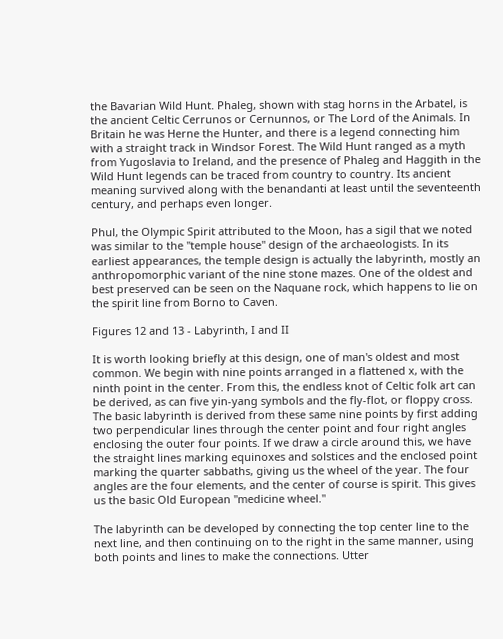the Bavarian Wild Hunt. Phaleg, shown with stag horns in the Arbatel, is the ancient Celtic Cerrunos or Cernunnos, or The Lord of the Animals. In Britain he was Herne the Hunter, and there is a legend connecting him with a straight track in Windsor Forest. The Wild Hunt ranged as a myth from Yugoslavia to Ireland, and the presence of Phaleg and Haggith in the Wild Hunt legends can be traced from country to country. Its ancient meaning survived along with the benandanti at least until the seventeenth century, and perhaps even longer.

Phul, the Olympic Spirit attributed to the Moon, has a sigil that we noted was similar to the "temple house" design of the archaeologists. In its earliest appearances, the temple design is actually the labyrinth, mostly an anthropomorphic variant of the nine stone mazes. One of the oldest and best preserved can be seen on the Naquane rock, which happens to lie on the spirit line from Borno to Caven.

Figures 12 and 13 - Labyrinth, I and II

It is worth looking briefly at this design, one of man's oldest and most common. We begin with nine points arranged in a flattened x, with the ninth point in the center. From this, the endless knot of Celtic folk art can be derived, as can five yin-yang symbols and the fly-flot, or floppy cross. The basic labyrinth is derived from these same nine points by first adding two perpendicular lines through the center point and four right angles enclosing the outer four points. If we draw a circle around this, we have the straight lines marking equinoxes and solstices and the enclosed point marking the quarter sabbaths, giving us the wheel of the year. The four angles are the four elements, and the center of course is spirit. This gives us the basic Old European "medicine wheel."

The labyrinth can be developed by connecting the top center line to the next line, and then continuing on to the right in the same manner, using both points and lines to make the connections. Utter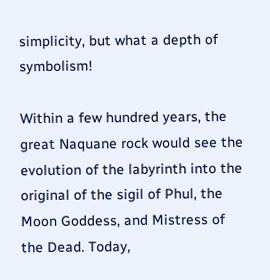simplicity, but what a depth of symbolism!

Within a few hundred years, the great Naquane rock would see the evolution of the labyrinth into the original of the sigil of Phul, the Moon Goddess, and Mistress of the Dead. Today,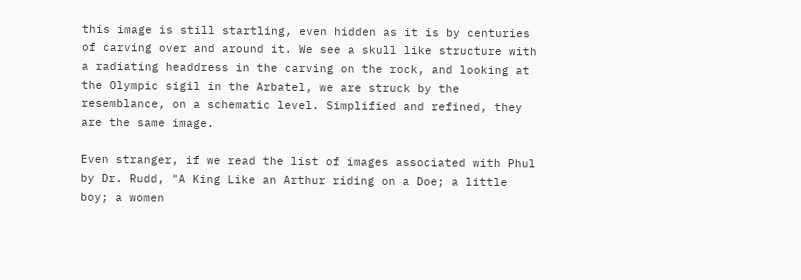this image is still startling, even hidden as it is by centuries of carving over and around it. We see a skull like structure with a radiating headdress in the carving on the rock, and looking at the Olympic sigil in the Arbatel, we are struck by the resemblance, on a schematic level. Simplified and refined, they are the same image.

Even stranger, if we read the list of images associated with Phul by Dr. Rudd, "A King Like an Arthur riding on a Doe; a little boy; a women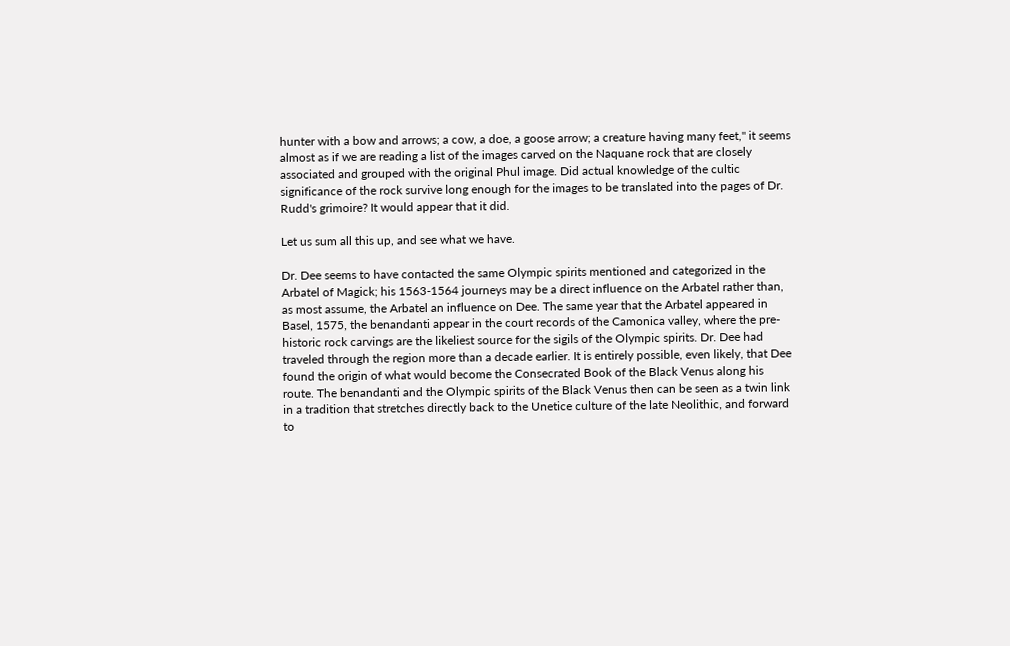hunter with a bow and arrows; a cow, a doe, a goose arrow; a creature having many feet," it seems almost as if we are reading a list of the images carved on the Naquane rock that are closely associated and grouped with the original Phul image. Did actual knowledge of the cultic significance of the rock survive long enough for the images to be translated into the pages of Dr. Rudd's grimoire? It would appear that it did.

Let us sum all this up, and see what we have.

Dr. Dee seems to have contacted the same Olympic spirits mentioned and categorized in the Arbatel of Magick; his 1563-1564 journeys may be a direct influence on the Arbatel rather than, as most assume, the Arbatel an influence on Dee. The same year that the Arbatel appeared in Basel, 1575, the benandanti appear in the court records of the Camonica valley, where the pre-historic rock carvings are the likeliest source for the sigils of the Olympic spirits. Dr. Dee had traveled through the region more than a decade earlier. It is entirely possible, even likely, that Dee found the origin of what would become the Consecrated Book of the Black Venus along his route. The benandanti and the Olympic spirits of the Black Venus then can be seen as a twin link in a tradition that stretches directly back to the Unetice culture of the late Neolithic, and forward to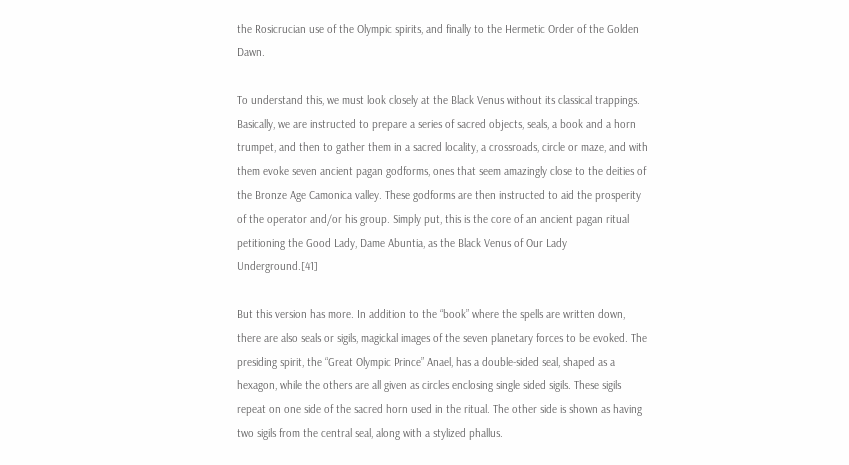the Rosicrucian use of the Olympic spirits, and finally to the Hermetic Order of the Golden Dawn.

To understand this, we must look closely at the Black Venus without its classical trappings. Basically, we are instructed to prepare a series of sacred objects, seals, a book and a horn trumpet, and then to gather them in a sacred locality, a crossroads, circle or maze, and with them evoke seven ancient pagan godforms, ones that seem amazingly close to the deities of the Bronze Age Camonica valley. These godforms are then instructed to aid the prosperity of the operator and/or his group. Simply put, this is the core of an ancient pagan ritual petitioning the Good Lady, Dame Abuntia, as the Black Venus of Our Lady Underground.[41]

But this version has more. In addition to the “book” where the spells are written down, there are also seals or sigils, magickal images of the seven planetary forces to be evoked. The presiding spirit, the “Great Olympic Prince” Anael, has a double-sided seal, shaped as a hexagon, while the others are all given as circles enclosing single sided sigils. These sigils repeat on one side of the sacred horn used in the ritual. The other side is shown as having two sigils from the central seal, along with a stylized phallus.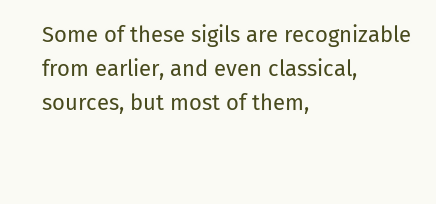Some of these sigils are recognizable from earlier, and even classical, sources, but most of them,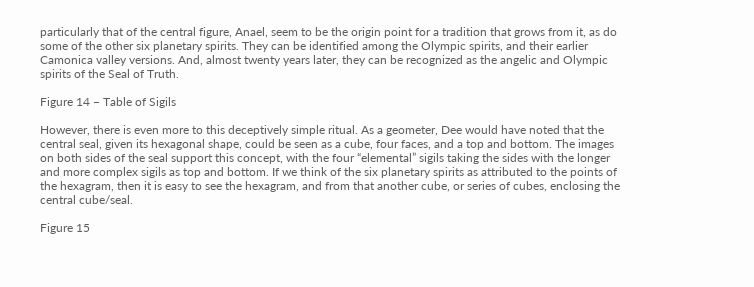particularly that of the central figure, Anael, seem to be the origin point for a tradition that grows from it, as do some of the other six planetary spirits. They can be identified among the Olympic spirits, and their earlier Camonica valley versions. And, almost twenty years later, they can be recognized as the angelic and Olympic spirits of the Seal of Truth.

Figure 14 – Table of Sigils

However, there is even more to this deceptively simple ritual. As a geometer, Dee would have noted that the central seal, given its hexagonal shape, could be seen as a cube, four faces, and a top and bottom. The images on both sides of the seal support this concept, with the four “elemental” sigils taking the sides with the longer and more complex sigils as top and bottom. If we think of the six planetary spirits as attributed to the points of the hexagram, then it is easy to see the hexagram, and from that another cube, or series of cubes, enclosing the central cube/seal.

Figure 15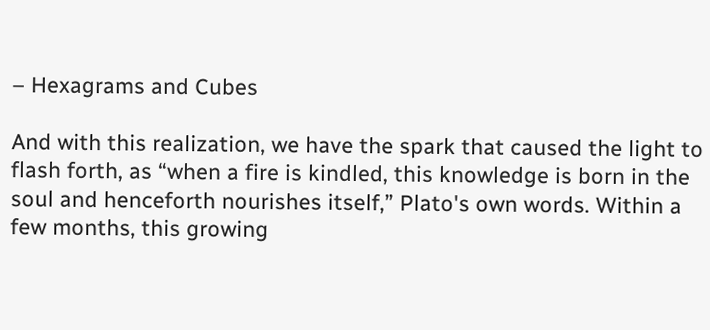– Hexagrams and Cubes

And with this realization, we have the spark that caused the light to flash forth, as “when a fire is kindled, this knowledge is born in the soul and henceforth nourishes itself,” Plato's own words. Within a few months, this growing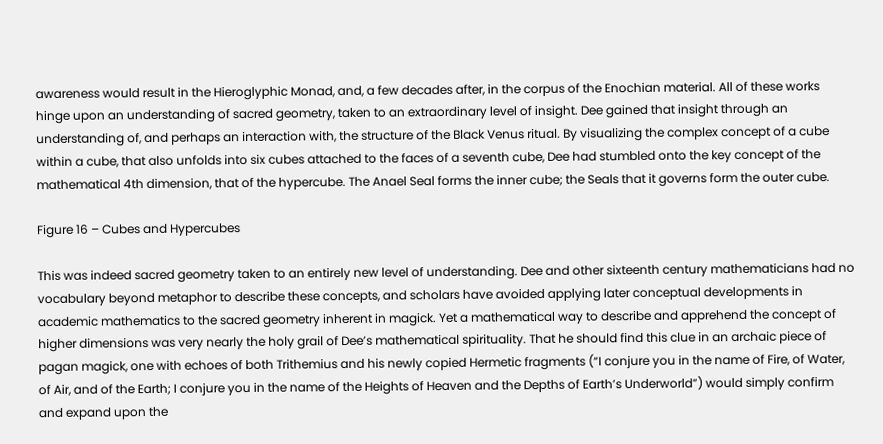awareness would result in the Hieroglyphic Monad, and, a few decades after, in the corpus of the Enochian material. All of these works hinge upon an understanding of sacred geometry, taken to an extraordinary level of insight. Dee gained that insight through an understanding of, and perhaps an interaction with, the structure of the Black Venus ritual. By visualizing the complex concept of a cube within a cube, that also unfolds into six cubes attached to the faces of a seventh cube, Dee had stumbled onto the key concept of the mathematical 4th dimension, that of the hypercube. The Anael Seal forms the inner cube; the Seals that it governs form the outer cube.

Figure 16 – Cubes and Hypercubes

This was indeed sacred geometry taken to an entirely new level of understanding. Dee and other sixteenth century mathematicians had no vocabulary beyond metaphor to describe these concepts, and scholars have avoided applying later conceptual developments in academic mathematics to the sacred geometry inherent in magick. Yet a mathematical way to describe and apprehend the concept of higher dimensions was very nearly the holy grail of Dee’s mathematical spirituality. That he should find this clue in an archaic piece of pagan magick, one with echoes of both Trithemius and his newly copied Hermetic fragments (“I conjure you in the name of Fire, of Water, of Air, and of the Earth; I conjure you in the name of the Heights of Heaven and the Depths of Earth’s Underworld”) would simply confirm and expand upon the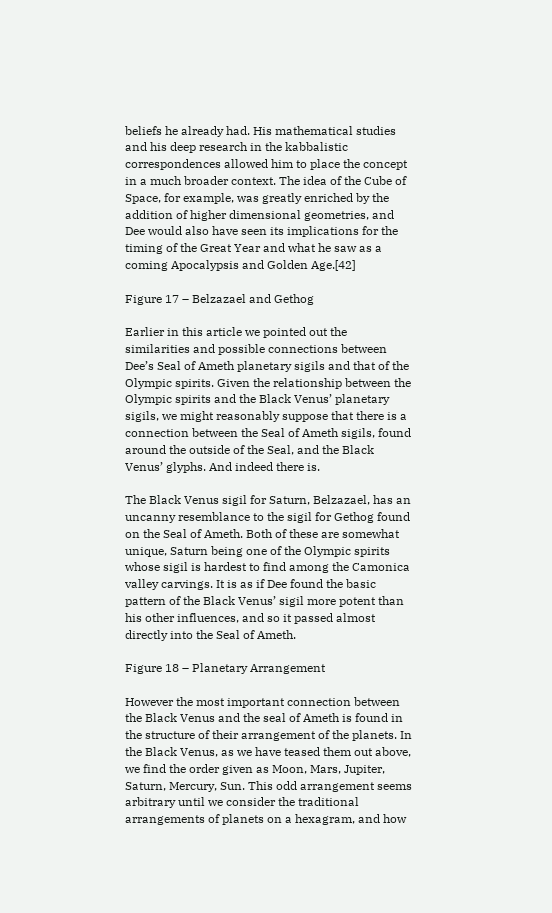beliefs he already had. His mathematical studies and his deep research in the kabbalistic correspondences allowed him to place the concept in a much broader context. The idea of the Cube of Space, for example, was greatly enriched by the addition of higher dimensional geometries, and Dee would also have seen its implications for the timing of the Great Year and what he saw as a coming Apocalypsis and Golden Age.[42]

Figure 17 – Belzazael and Gethog

Earlier in this article we pointed out the similarities and possible connections between Dee’s Seal of Ameth planetary sigils and that of the Olympic spirits. Given the relationship between the Olympic spirits and the Black Venus’ planetary sigils, we might reasonably suppose that there is a connection between the Seal of Ameth sigils, found around the outside of the Seal, and the Black Venus’ glyphs. And indeed there is.

The Black Venus sigil for Saturn, Belzazael, has an uncanny resemblance to the sigil for Gethog found on the Seal of Ameth. Both of these are somewhat unique, Saturn being one of the Olympic spirits whose sigil is hardest to find among the Camonica valley carvings. It is as if Dee found the basic pattern of the Black Venus’ sigil more potent than his other influences, and so it passed almost directly into the Seal of Ameth.

Figure 18 – Planetary Arrangement

However the most important connection between the Black Venus and the seal of Ameth is found in the structure of their arrangement of the planets. In the Black Venus, as we have teased them out above, we find the order given as Moon, Mars, Jupiter, Saturn, Mercury, Sun. This odd arrangement seems arbitrary until we consider the traditional arrangements of planets on a hexagram, and how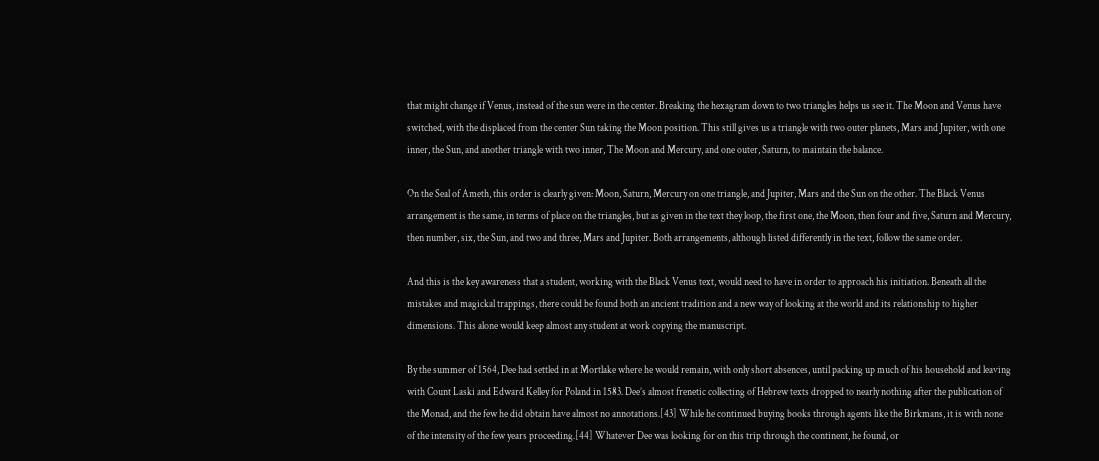that might change if Venus, instead of the sun were in the center. Breaking the hexagram down to two triangles helps us see it. The Moon and Venus have switched, with the displaced from the center Sun taking the Moon position. This still gives us a triangle with two outer planets, Mars and Jupiter, with one inner, the Sun, and another triangle with two inner, The Moon and Mercury, and one outer, Saturn, to maintain the balance.

On the Seal of Ameth, this order is clearly given: Moon, Saturn, Mercury on one triangle, and Jupiter, Mars and the Sun on the other. The Black Venus arrangement is the same, in terms of place on the triangles, but as given in the text they loop, the first one, the Moon, then four and five, Saturn and Mercury, then number, six, the Sun, and two and three, Mars and Jupiter. Both arrangements, although listed differently in the text, follow the same order.

And this is the key awareness that a student, working with the Black Venus text, would need to have in order to approach his initiation. Beneath all the mistakes and magickal trappings, there could be found both an ancient tradition and a new way of looking at the world and its relationship to higher dimensions. This alone would keep almost any student at work copying the manuscript.

By the summer of 1564, Dee had settled in at Mortlake where he would remain, with only short absences, until packing up much of his household and leaving with Count Laski and Edward Kelley for Poland in 1583. Dee’s almost frenetic collecting of Hebrew texts dropped to nearly nothing after the publication of the Monad, and the few he did obtain have almost no annotations.[43] While he continued buying books through agents like the Birkmans, it is with none of the intensity of the few years proceeding.[44] Whatever Dee was looking for on this trip through the continent, he found, or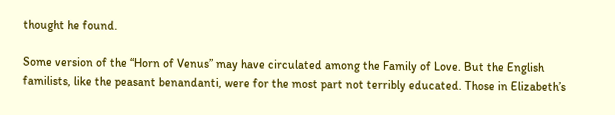thought he found.

Some version of the “Horn of Venus” may have circulated among the Family of Love. But the English familists, like the peasant benandanti, were for the most part not terribly educated. Those in Elizabeth’s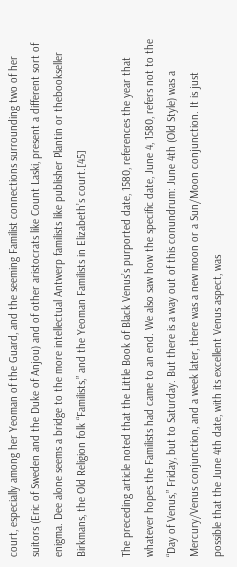court, especially among her Yeoman of the Guard, and the seeming Familist connections surrounding two of her suitors (Eric of Sweden and the Duke of Anjou) and of other aristocrats like Count Laski, present a different sort of enigma. Dee alone seems a bridge to the more intellectual Antwerp familists like publisher Plantin or thebookseller Birkmans, the Old Religion folk “Familists,” and the Yeoman Familists in Elizabeth’s court.[45]

The preceding article noted that the Little Book of Black Venus’s purported date, 1580, references the year that whatever hopes the Familists had came to an end. We also saw how the specific date, June 4, 1580, refers not to the “Day of Venus,” Friday, but to Saturday. But there is a way out of this conundrum: June 4th (Old Style) was a Mercury/Venus conjunction, and a week later, there was a new moon or a Sun/Moon conjunction. It is just possible that the June 4th date, with its excellent Venus aspect, was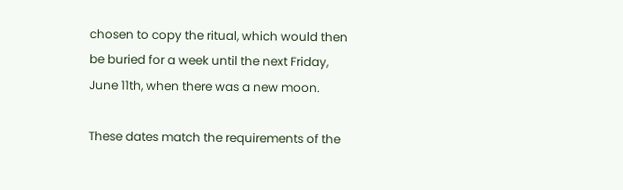chosen to copy the ritual, which would then be buried for a week until the next Friday, June 11th, when there was a new moon.

These dates match the requirements of the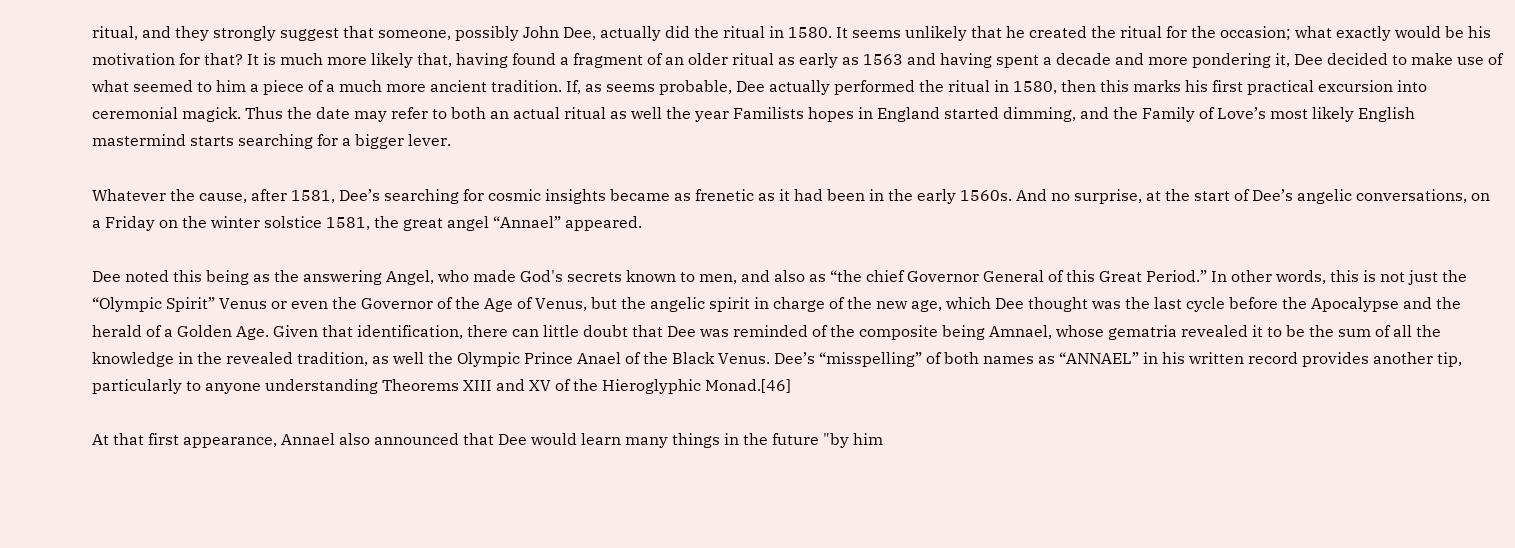ritual, and they strongly suggest that someone, possibly John Dee, actually did the ritual in 1580. It seems unlikely that he created the ritual for the occasion; what exactly would be his motivation for that? It is much more likely that, having found a fragment of an older ritual as early as 1563 and having spent a decade and more pondering it, Dee decided to make use of what seemed to him a piece of a much more ancient tradition. If, as seems probable, Dee actually performed the ritual in 1580, then this marks his first practical excursion into ceremonial magick. Thus the date may refer to both an actual ritual as well the year Familists hopes in England started dimming, and the Family of Love’s most likely English mastermind starts searching for a bigger lever.

Whatever the cause, after 1581, Dee’s searching for cosmic insights became as frenetic as it had been in the early 1560s. And no surprise, at the start of Dee’s angelic conversations, on a Friday on the winter solstice 1581, the great angel “Annael” appeared.

Dee noted this being as the answering Angel, who made God's secrets known to men, and also as “the chief Governor General of this Great Period.” In other words, this is not just the “Olympic Spirit” Venus or even the Governor of the Age of Venus, but the angelic spirit in charge of the new age, which Dee thought was the last cycle before the Apocalypse and the herald of a Golden Age. Given that identification, there can little doubt that Dee was reminded of the composite being Amnael, whose gematria revealed it to be the sum of all the knowledge in the revealed tradition, as well the Olympic Prince Anael of the Black Venus. Dee’s “misspelling” of both names as “ANNAEL” in his written record provides another tip, particularly to anyone understanding Theorems XIII and XV of the Hieroglyphic Monad.[46]

At that first appearance, Annael also announced that Dee would learn many things in the future "by him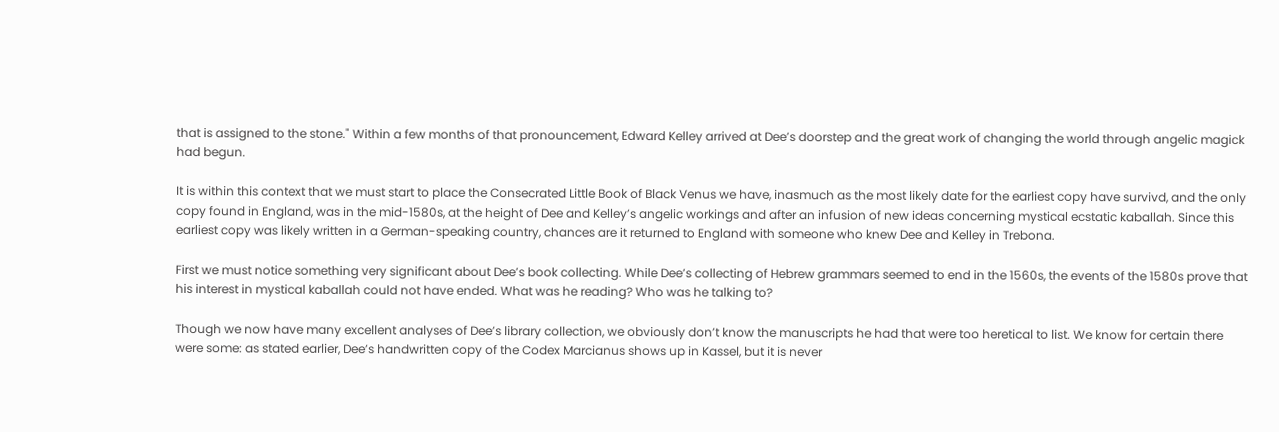that is assigned to the stone." Within a few months of that pronouncement, Edward Kelley arrived at Dee’s doorstep and the great work of changing the world through angelic magick had begun.

It is within this context that we must start to place the Consecrated Little Book of Black Venus we have, inasmuch as the most likely date for the earliest copy have survivd, and the only copy found in England, was in the mid-1580s, at the height of Dee and Kelley’s angelic workings and after an infusion of new ideas concerning mystical ecstatic kaballah. Since this earliest copy was likely written in a German-speaking country, chances are it returned to England with someone who knew Dee and Kelley in Trebona.

First we must notice something very significant about Dee’s book collecting. While Dee’s collecting of Hebrew grammars seemed to end in the 1560s, the events of the 1580s prove that his interest in mystical kaballah could not have ended. What was he reading? Who was he talking to?

Though we now have many excellent analyses of Dee’s library collection, we obviously don’t know the manuscripts he had that were too heretical to list. We know for certain there were some: as stated earlier, Dee’s handwritten copy of the Codex Marcianus shows up in Kassel, but it is never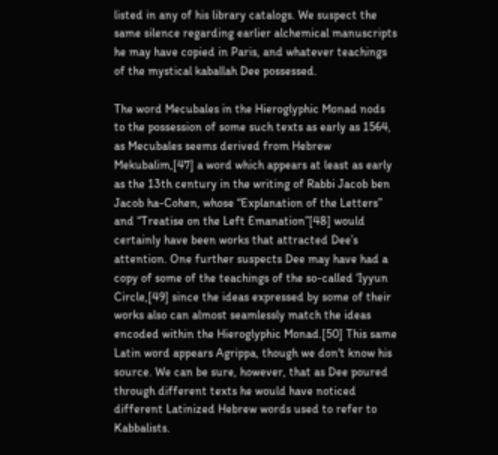listed in any of his library catalogs. We suspect the same silence regarding earlier alchemical manuscripts he may have copied in Paris, and whatever teachings of the mystical kaballah Dee possessed.

The word Mecubales in the Hieroglyphic Monad nods to the possession of some such texts as early as 1564, as Mecubales seems derived from Hebrew Mekubalim,[47] a word which appears at least as early as the 13th century in the writing of Rabbi Jacob ben Jacob ha-Cohen, whose “Explanation of the Letters” and “Treatise on the Left Emanation”[48] would certainly have been works that attracted Dee’s attention. One further suspects Dee may have had a copy of some of the teachings of the so-called ‘Iyyun Circle,[49] since the ideas expressed by some of their works also can almost seamlessly match the ideas encoded within the Hieroglyphic Monad.[50] This same Latin word appears Agrippa, though we don't know his source. We can be sure, however, that as Dee poured through different texts he would have noticed different Latinized Hebrew words used to refer to Kabbalists.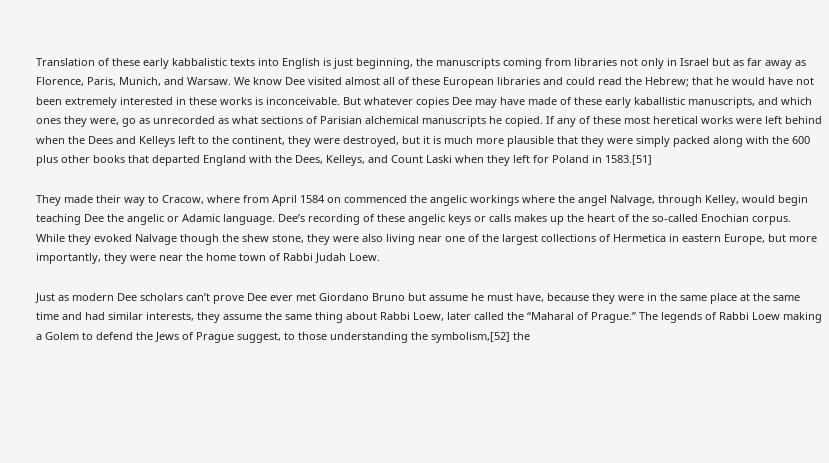Translation of these early kabbalistic texts into English is just beginning, the manuscripts coming from libraries not only in Israel but as far away as Florence, Paris, Munich, and Warsaw. We know Dee visited almost all of these European libraries and could read the Hebrew; that he would have not been extremely interested in these works is inconceivable. But whatever copies Dee may have made of these early kaballistic manuscripts, and which ones they were, go as unrecorded as what sections of Parisian alchemical manuscripts he copied. If any of these most heretical works were left behind when the Dees and Kelleys left to the continent, they were destroyed, but it is much more plausible that they were simply packed along with the 600 plus other books that departed England with the Dees, Kelleys, and Count Laski when they left for Poland in 1583.[51]

They made their way to Cracow, where from April 1584 on commenced the angelic workings where the angel Nalvage, through Kelley, would begin teaching Dee the angelic or Adamic language. Dee’s recording of these angelic keys or calls makes up the heart of the so-called Enochian corpus. While they evoked Nalvage though the shew stone, they were also living near one of the largest collections of Hermetica in eastern Europe, but more importantly, they were near the home town of Rabbi Judah Loew.

Just as modern Dee scholars can’t prove Dee ever met Giordano Bruno but assume he must have, because they were in the same place at the same time and had similar interests, they assume the same thing about Rabbi Loew, later called the “Maharal of Prague.” The legends of Rabbi Loew making a Golem to defend the Jews of Prague suggest, to those understanding the symbolism,[52] the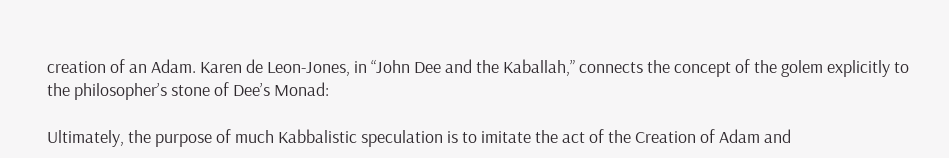creation of an Adam. Karen de Leon-Jones, in “John Dee and the Kaballah,” connects the concept of the golem explicitly to the philosopher’s stone of Dee’s Monad:

Ultimately, the purpose of much Kabbalistic speculation is to imitate the act of the Creation of Adam and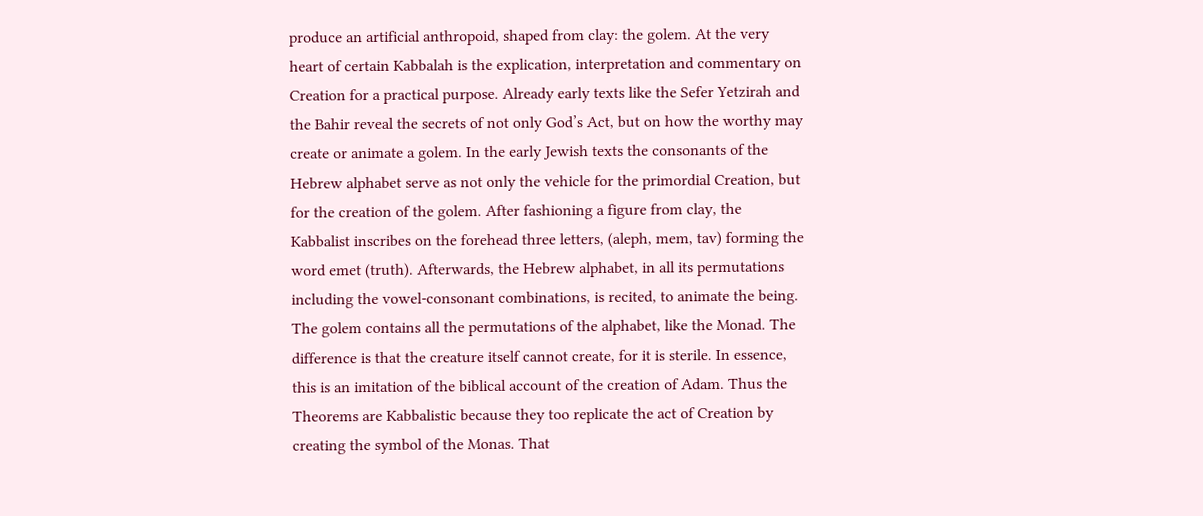produce an artificial anthropoid, shaped from clay: the golem. At the very heart of certain Kabbalah is the explication, interpretation and commentary on Creation for a practical purpose. Already early texts like the Sefer Yetzirah and the Bahir reveal the secrets of not only God’s Act, but on how the worthy may create or animate a golem. In the early Jewish texts the consonants of the Hebrew alphabet serve as not only the vehicle for the primordial Creation, but for the creation of the golem. After fashioning a figure from clay, the Kabbalist inscribes on the forehead three letters, (aleph, mem, tav) forming the word emet (truth). Afterwards, the Hebrew alphabet, in all its permutations including the vowel-consonant combinations, is recited, to animate the being. The golem contains all the permutations of the alphabet, like the Monad. The difference is that the creature itself cannot create, for it is sterile. In essence, this is an imitation of the biblical account of the creation of Adam. Thus the Theorems are Kabbalistic because they too replicate the act of Creation by creating the symbol of the Monas. That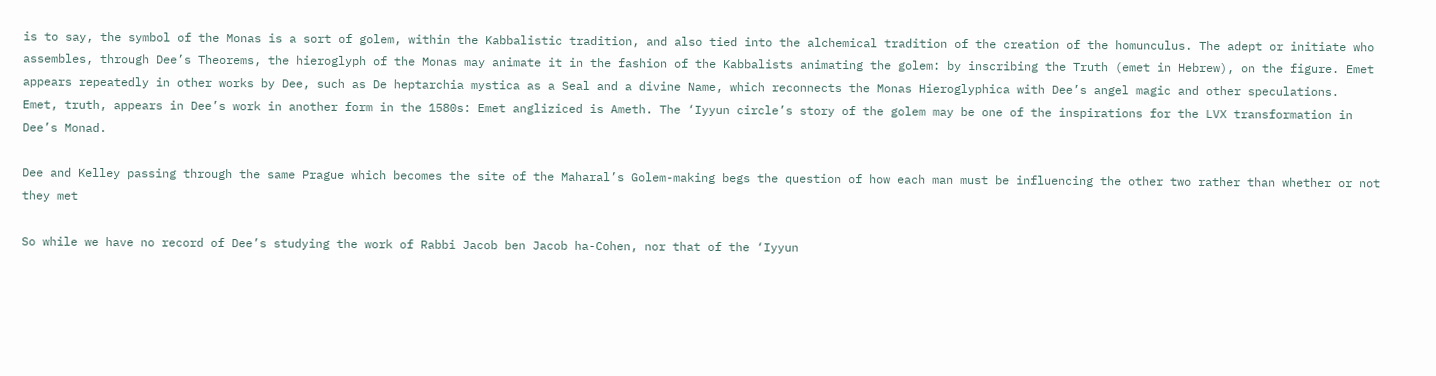is to say, the symbol of the Monas is a sort of golem, within the Kabbalistic tradition, and also tied into the alchemical tradition of the creation of the homunculus. The adept or initiate who assembles, through Dee’s Theorems, the hieroglyph of the Monas may animate it in the fashion of the Kabbalists animating the golem: by inscribing the Truth (emet in Hebrew), on the figure. Emet appears repeatedly in other works by Dee, such as De heptarchia mystica as a Seal and a divine Name, which reconnects the Monas Hieroglyphica with Dee’s angel magic and other speculations.
Emet, truth, appears in Dee’s work in another form in the 1580s: Emet angliziced is Ameth. The ‘Iyyun circle’s story of the golem may be one of the inspirations for the LVX transformation in Dee’s Monad.

Dee and Kelley passing through the same Prague which becomes the site of the Maharal’s Golem-making begs the question of how each man must be influencing the other two rather than whether or not they met

So while we have no record of Dee’s studying the work of Rabbi Jacob ben Jacob ha-Cohen, nor that of the ‘Iyyun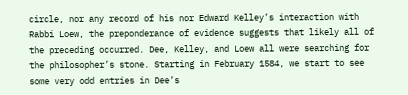circle, nor any record of his nor Edward Kelley’s interaction with Rabbi Loew, the preponderance of evidence suggests that likely all of the preceding occurred. Dee, Kelley, and Loew all were searching for the philosopher’s stone. Starting in February 1584, we start to see some very odd entries in Dee’s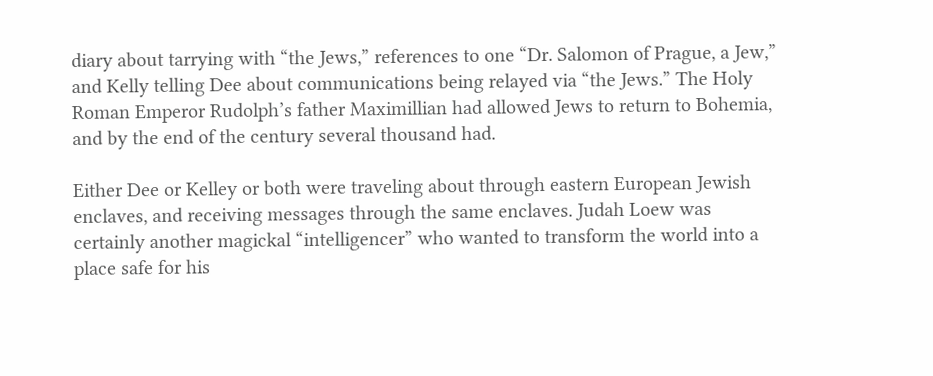diary about tarrying with “the Jews,” references to one “Dr. Salomon of Prague, a Jew,” and Kelly telling Dee about communications being relayed via “the Jews.” The Holy Roman Emperor Rudolph’s father Maximillian had allowed Jews to return to Bohemia, and by the end of the century several thousand had.

Either Dee or Kelley or both were traveling about through eastern European Jewish enclaves, and receiving messages through the same enclaves. Judah Loew was certainly another magickal “intelligencer” who wanted to transform the world into a place safe for his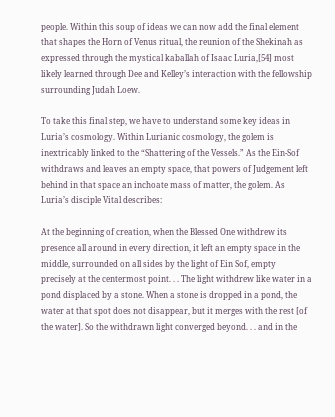people. Within this soup of ideas we can now add the final element that shapes the Horn of Venus ritual, the reunion of the Shekinah as expressed through the mystical kaballah of Isaac Luria,[54] most likely learned through Dee and Kelley’s interaction with the fellowship surrounding Judah Loew.

To take this final step, we have to understand some key ideas in Luria’s cosmology. Within Lurianic cosmology, the golem is inextricably linked to the “Shattering of the Vessels.” As the Ein-Sof withdraws and leaves an empty space, that powers of Judgement left behind in that space an inchoate mass of matter, the golem. As Luria’s disciple Vital describes:

At the beginning of creation, when the Blessed One withdrew its presence all around in every direction, it left an empty space in the middle, surrounded on all sides by the light of Ein Sof, empty precisely at the centermost point. . . The light withdrew like water in a pond displaced by a stone. When a stone is dropped in a pond, the water at that spot does not disappear, but it merges with the rest [of the water]. So the withdrawn light converged beyond. . . and in the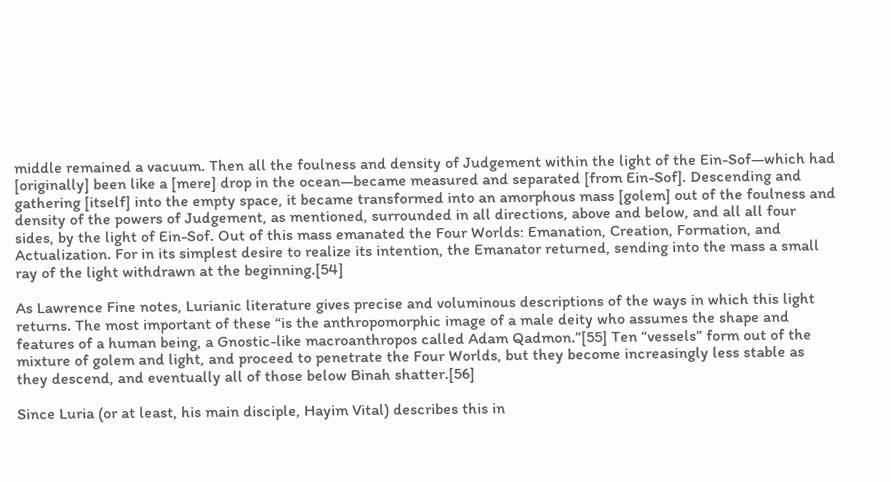middle remained a vacuum. Then all the foulness and density of Judgement within the light of the Ein-Sof—which had [originally] been like a [mere] drop in the ocean—became measured and separated [from Ein-Sof]. Descending and gathering [itself] into the empty space, it became transformed into an amorphous mass [golem] out of the foulness and density of the powers of Judgement, as mentioned, surrounded in all directions, above and below, and all all four sides, by the light of Ein-Sof. Out of this mass emanated the Four Worlds: Emanation, Creation, Formation, and Actualization. For in its simplest desire to realize its intention, the Emanator returned, sending into the mass a small ray of the light withdrawn at the beginning.[54]

As Lawrence Fine notes, Lurianic literature gives precise and voluminous descriptions of the ways in which this light returns. The most important of these “is the anthropomorphic image of a male deity who assumes the shape and features of a human being, a Gnostic-like macroanthropos called Adam Qadmon.”[55] Ten “vessels” form out of the mixture of golem and light, and proceed to penetrate the Four Worlds, but they become increasingly less stable as they descend, and eventually all of those below Binah shatter.[56]

Since Luria (or at least, his main disciple, Hayim Vital) describes this in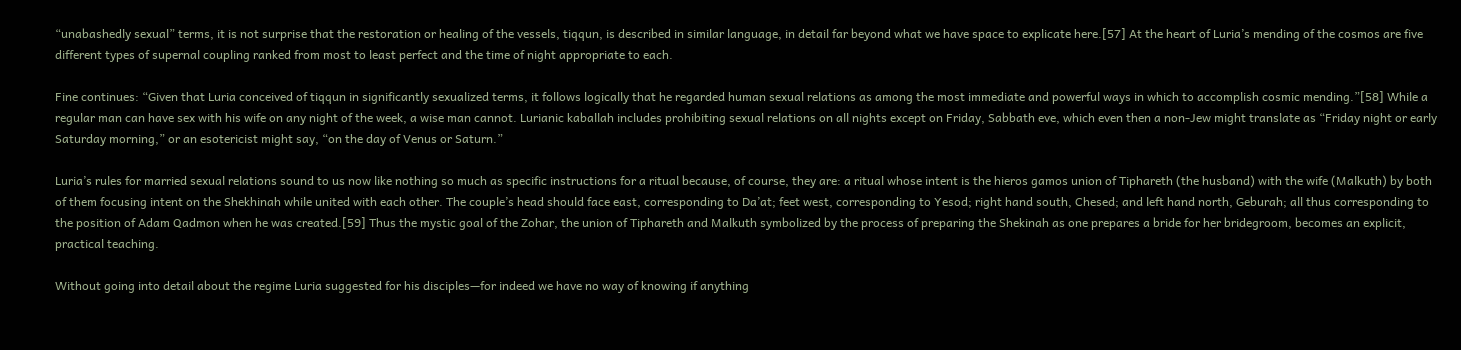“unabashedly sexual” terms, it is not surprise that the restoration or healing of the vessels, tiqqun, is described in similar language, in detail far beyond what we have space to explicate here.[57] At the heart of Luria’s mending of the cosmos are five different types of supernal coupling ranked from most to least perfect and the time of night appropriate to each.

Fine continues: “Given that Luria conceived of tiqqun in significantly sexualized terms, it follows logically that he regarded human sexual relations as among the most immediate and powerful ways in which to accomplish cosmic mending.”[58] While a regular man can have sex with his wife on any night of the week, a wise man cannot. Lurianic kaballah includes prohibiting sexual relations on all nights except on Friday, Sabbath eve, which even then a non-Jew might translate as “Friday night or early Saturday morning,” or an esotericist might say, “on the day of Venus or Saturn.”

Luria’s rules for married sexual relations sound to us now like nothing so much as specific instructions for a ritual because, of course, they are: a ritual whose intent is the hieros gamos union of Tiphareth (the husband) with the wife (Malkuth) by both of them focusing intent on the Shekhinah while united with each other. The couple’s head should face east, corresponding to Da’at; feet west, corresponding to Yesod; right hand south, Chesed; and left hand north, Geburah; all thus corresponding to the position of Adam Qadmon when he was created.[59] Thus the mystic goal of the Zohar, the union of Tiphareth and Malkuth symbolized by the process of preparing the Shekinah as one prepares a bride for her bridegroom, becomes an explicit, practical teaching.

Without going into detail about the regime Luria suggested for his disciples—for indeed we have no way of knowing if anything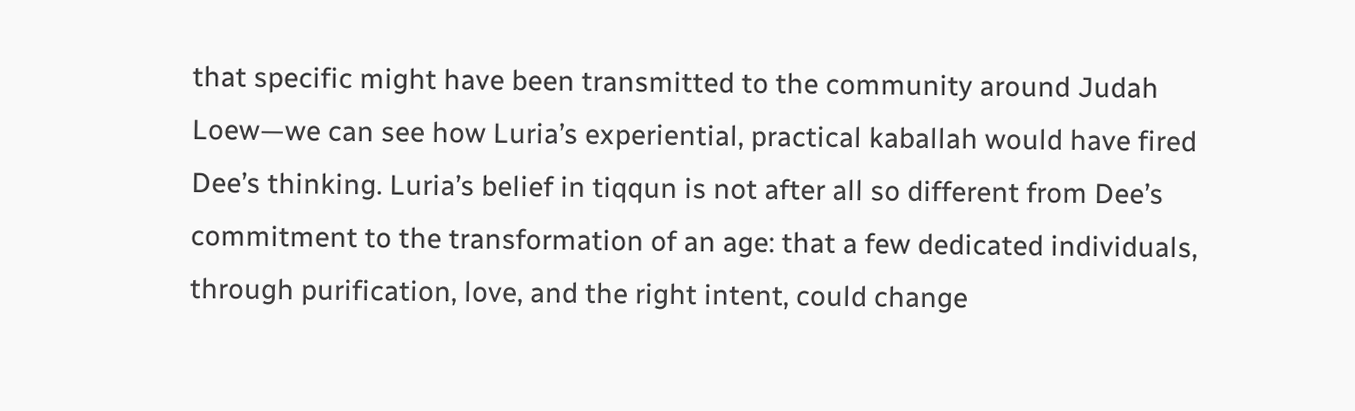that specific might have been transmitted to the community around Judah Loew—we can see how Luria’s experiential, practical kaballah would have fired Dee’s thinking. Luria’s belief in tiqqun is not after all so different from Dee’s commitment to the transformation of an age: that a few dedicated individuals, through purification, love, and the right intent, could change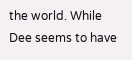the world. While Dee seems to have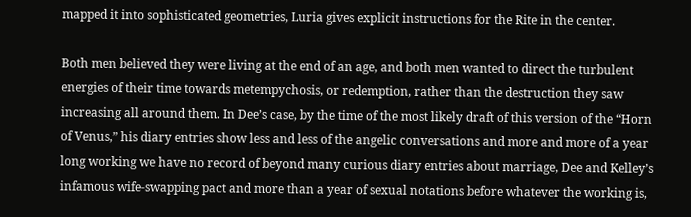mapped it into sophisticated geometries, Luria gives explicit instructions for the Rite in the center.

Both men believed they were living at the end of an age, and both men wanted to direct the turbulent energies of their time towards metempychosis, or redemption, rather than the destruction they saw increasing all around them. In Dee’s case, by the time of the most likely draft of this version of the “Horn of Venus,” his diary entries show less and less of the angelic conversations and more and more of a year long working we have no record of beyond many curious diary entries about marriage, Dee and Kelley’s infamous wife-swapping pact and more than a year of sexual notations before whatever the working is,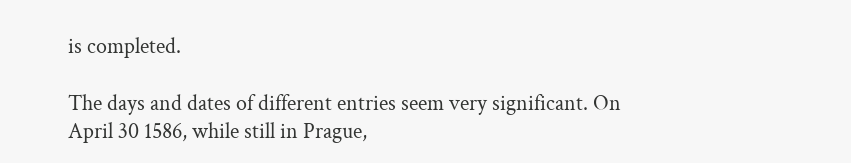is completed.

The days and dates of different entries seem very significant. On April 30 1586, while still in Prague,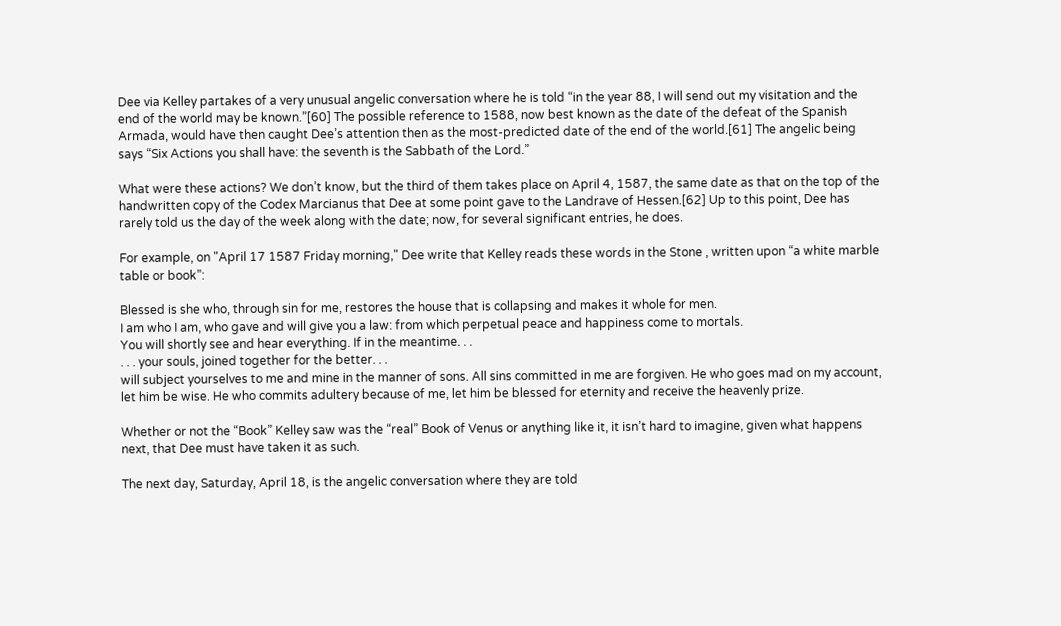Dee via Kelley partakes of a very unusual angelic conversation where he is told “in the year 88, I will send out my visitation and the end of the world may be known.”[60] The possible reference to 1588, now best known as the date of the defeat of the Spanish Armada, would have then caught Dee’s attention then as the most-predicted date of the end of the world.[61] The angelic being says “Six Actions you shall have: the seventh is the Sabbath of the Lord.”

What were these actions? We don’t know, but the third of them takes place on April 4, 1587, the same date as that on the top of the handwritten copy of the Codex Marcianus that Dee at some point gave to the Landrave of Hessen.[62] Up to this point, Dee has rarely told us the day of the week along with the date; now, for several significant entries, he does.

For example, on "April 17 1587 Friday morning," Dee write that Kelley reads these words in the Stone , written upon “a white marble table or book”:

Blessed is she who, through sin for me, restores the house that is collapsing and makes it whole for men.
I am who I am, who gave and will give you a law: from which perpetual peace and happiness come to mortals.
You will shortly see and hear everything. If in the meantime. . .
. . . your souls, joined together for the better. . .
will subject yourselves to me and mine in the manner of sons. All sins committed in me are forgiven. He who goes mad on my account, let him be wise. He who commits adultery because of me, let him be blessed for eternity and receive the heavenly prize.

Whether or not the “Book” Kelley saw was the “real” Book of Venus or anything like it, it isn’t hard to imagine, given what happens next, that Dee must have taken it as such.

The next day, Saturday, April 18, is the angelic conversation where they are told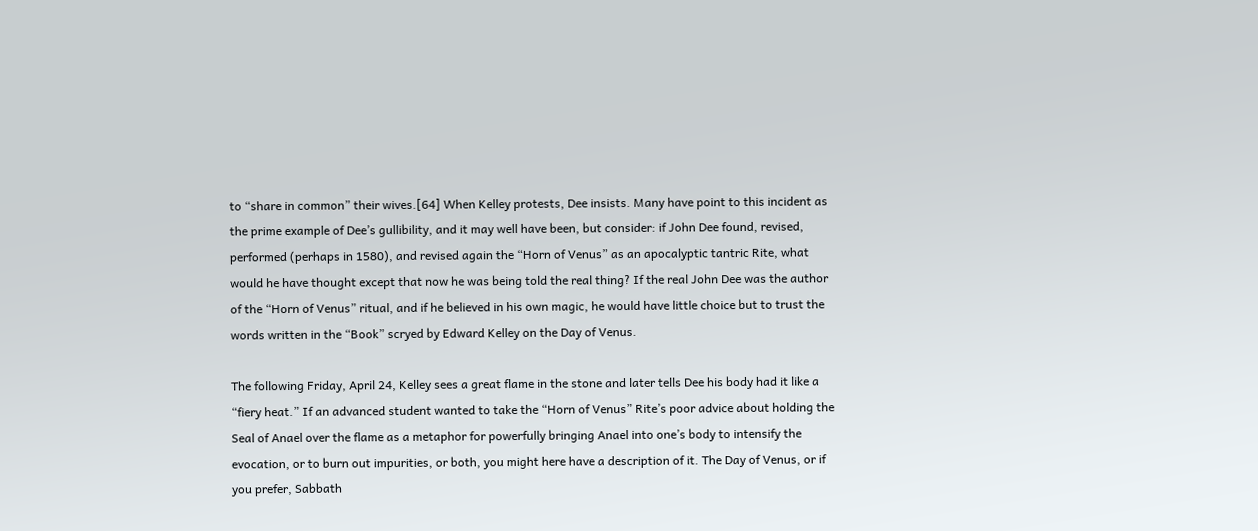to “share in common” their wives.[64] When Kelley protests, Dee insists. Many have point to this incident as the prime example of Dee’s gullibility, and it may well have been, but consider: if John Dee found, revised, performed (perhaps in 1580), and revised again the “Horn of Venus” as an apocalyptic tantric Rite, what would he have thought except that now he was being told the real thing? If the real John Dee was the author of the “Horn of Venus” ritual, and if he believed in his own magic, he would have little choice but to trust the words written in the “Book” scryed by Edward Kelley on the Day of Venus.

The following Friday, April 24, Kelley sees a great flame in the stone and later tells Dee his body had it like a “fiery heat.” If an advanced student wanted to take the “Horn of Venus” Rite’s poor advice about holding the Seal of Anael over the flame as a metaphor for powerfully bringing Anael into one’s body to intensify the evocation, or to burn out impurities, or both, you might here have a description of it. The Day of Venus, or if you prefer, Sabbath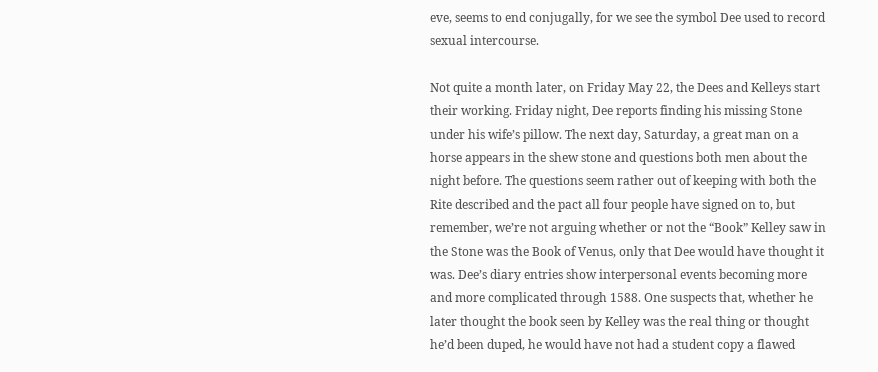eve, seems to end conjugally, for we see the symbol Dee used to record sexual intercourse.

Not quite a month later, on Friday May 22, the Dees and Kelleys start their working. Friday night, Dee reports finding his missing Stone under his wife’s pillow. The next day, Saturday, a great man on a horse appears in the shew stone and questions both men about the night before. The questions seem rather out of keeping with both the Rite described and the pact all four people have signed on to, but remember, we’re not arguing whether or not the “Book” Kelley saw in the Stone was the Book of Venus, only that Dee would have thought it was. Dee’s diary entries show interpersonal events becoming more and more complicated through 1588. One suspects that, whether he later thought the book seen by Kelley was the real thing or thought he’d been duped, he would have not had a student copy a flawed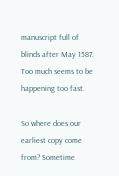manuscript full of blinds after May 1587. Too much seems to be happening too fast.

So where does our earliest copy come from? Sometime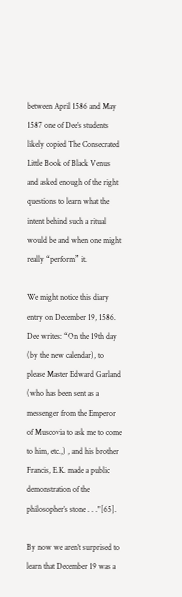between April 1586 and May 1587 one of Dee’s students likely copied The Consecrated Little Book of Black Venus and asked enough of the right questions to learn what the intent behind such a ritual would be and when one might really “perform” it.

We might notice this diary entry on December 19, 1586. Dee writes: “On the 19th day (by the new calendar), to please Master Edward Garland (who has been sent as a messenger from the Emperor of Muscovia to ask me to come to him, etc.,) , and his brother Francis, E.K. made a public demonstration of the philosopher’s stone . . ."[65].

By now we aren’t surprised to learn that December 19 was a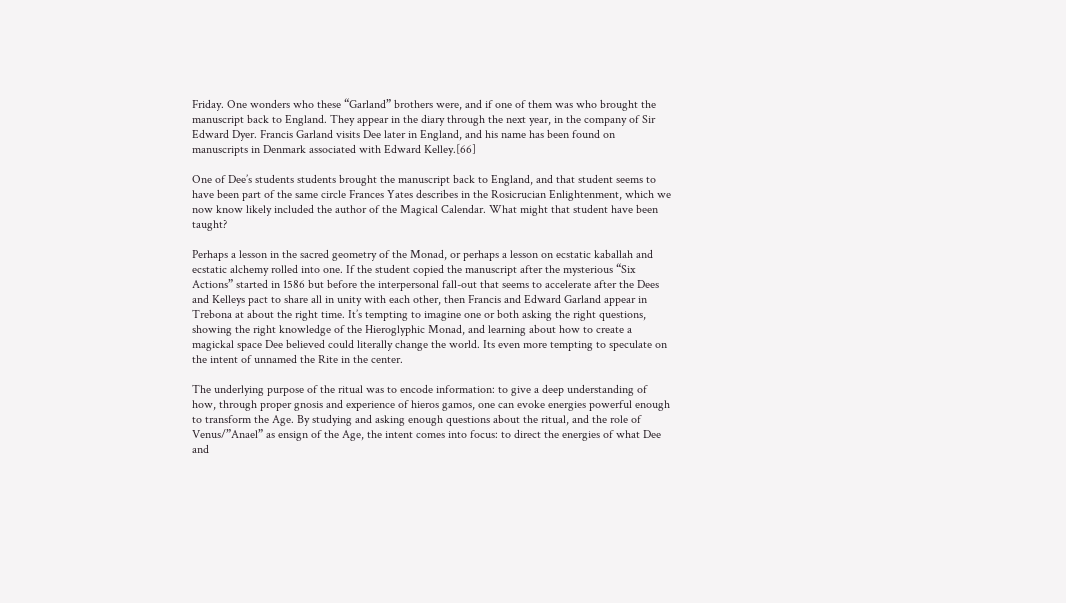Friday. One wonders who these “Garland” brothers were, and if one of them was who brought the manuscript back to England. They appear in the diary through the next year, in the company of Sir Edward Dyer. Francis Garland visits Dee later in England, and his name has been found on manuscripts in Denmark associated with Edward Kelley.[66]

One of Dee’s students students brought the manuscript back to England, and that student seems to have been part of the same circle Frances Yates describes in the Rosicrucian Enlightenment, which we now know likely included the author of the Magical Calendar. What might that student have been taught?

Perhaps a lesson in the sacred geometry of the Monad, or perhaps a lesson on ecstatic kaballah and ecstatic alchemy rolled into one. If the student copied the manuscript after the mysterious “Six Actions” started in 1586 but before the interpersonal fall-out that seems to accelerate after the Dees and Kelleys pact to share all in unity with each other, then Francis and Edward Garland appear in Trebona at about the right time. It’s tempting to imagine one or both asking the right questions, showing the right knowledge of the Hieroglyphic Monad, and learning about how to create a magickal space Dee believed could literally change the world. Its even more tempting to speculate on the intent of unnamed the Rite in the center.

The underlying purpose of the ritual was to encode information: to give a deep understanding of how, through proper gnosis and experience of hieros gamos, one can evoke energies powerful enough to transform the Age. By studying and asking enough questions about the ritual, and the role of Venus/”Anael” as ensign of the Age, the intent comes into focus: to direct the energies of what Dee and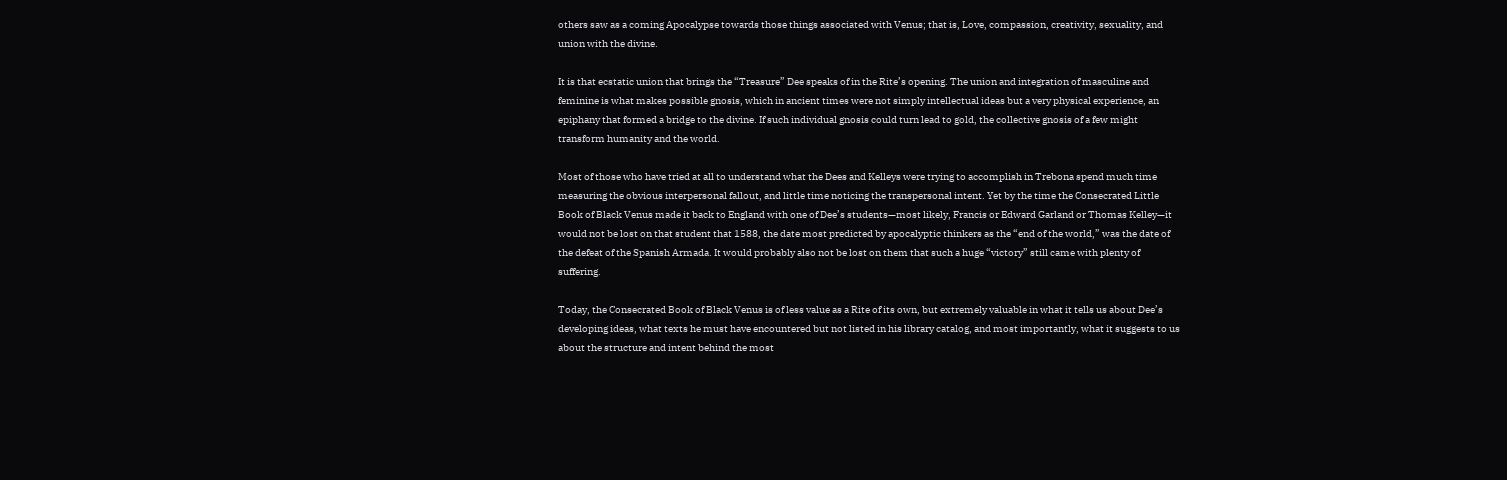others saw as a coming Apocalypse towards those things associated with Venus; that is, Love, compassion, creativity, sexuality, and union with the divine.

It is that ecstatic union that brings the “Treasure” Dee speaks of in the Rite’s opening. The union and integration of masculine and feminine is what makes possible gnosis, which in ancient times were not simply intellectual ideas but a very physical experience, an epiphany that formed a bridge to the divine. If such individual gnosis could turn lead to gold, the collective gnosis of a few might transform humanity and the world.

Most of those who have tried at all to understand what the Dees and Kelleys were trying to accomplish in Trebona spend much time measuring the obvious interpersonal fallout, and little time noticing the transpersonal intent. Yet by the time the Consecrated Little Book of Black Venus made it back to England with one of Dee’s students—most likely, Francis or Edward Garland or Thomas Kelley—it would not be lost on that student that 1588, the date most predicted by apocalyptic thinkers as the “end of the world,” was the date of the defeat of the Spanish Armada. It would probably also not be lost on them that such a huge “victory” still came with plenty of suffering.

Today, the Consecrated Book of Black Venus is of less value as a Rite of its own, but extremely valuable in what it tells us about Dee’s developing ideas, what texts he must have encountered but not listed in his library catalog, and most importantly, what it suggests to us about the structure and intent behind the most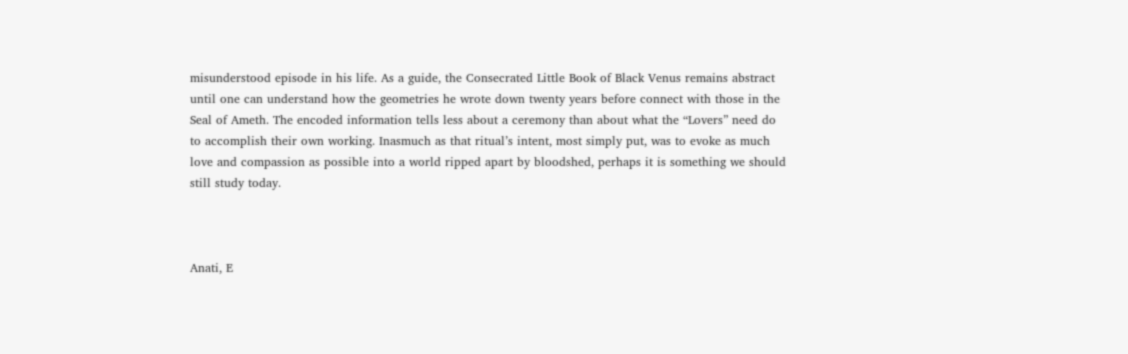misunderstood episode in his life. As a guide, the Consecrated Little Book of Black Venus remains abstract until one can understand how the geometries he wrote down twenty years before connect with those in the Seal of Ameth. The encoded information tells less about a ceremony than about what the “Lovers” need do to accomplish their own working. Inasmuch as that ritual’s intent, most simply put, was to evoke as much love and compassion as possible into a world ripped apart by bloodshed, perhaps it is something we should still study today.



Anati, E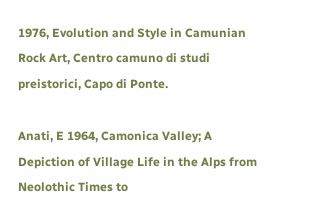1976, Evolution and Style in Camunian Rock Art, Centro camuno di studi preistorici, Capo di Ponte.

Anati, E 1964, Camonica Valley; A Depiction of Village Life in the Alps from Neolothic Times to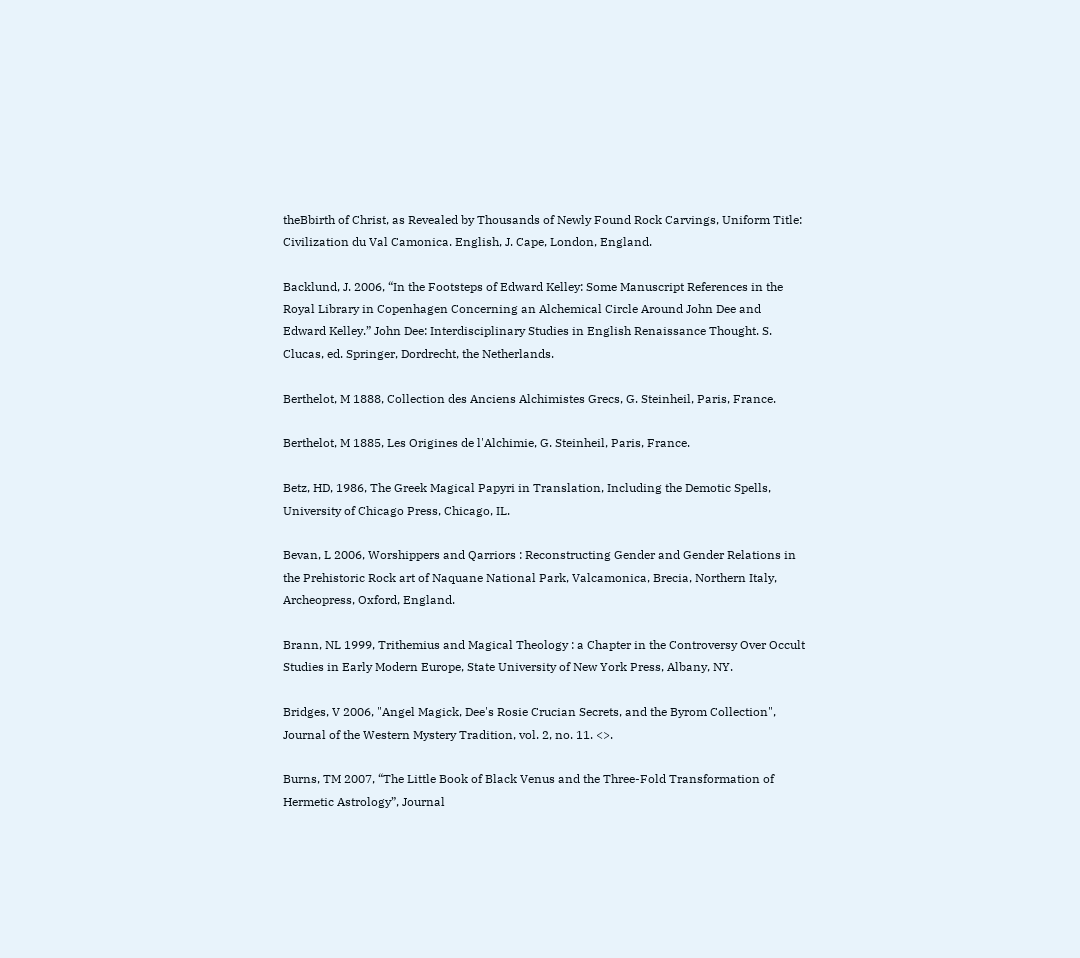theBbirth of Christ, as Revealed by Thousands of Newly Found Rock Carvings, Uniform Title: Civilization du Val Camonica. English, J. Cape, London, England.

Backlund, J. 2006, “In the Footsteps of Edward Kelley: Some Manuscript References in the Royal Library in Copenhagen Concerning an Alchemical Circle Around John Dee and Edward Kelley.” John Dee: Interdisciplinary Studies in English Renaissance Thought. S. Clucas, ed. Springer, Dordrecht, the Netherlands.

Berthelot, M 1888, Collection des Anciens Alchimistes Grecs, G. Steinheil, Paris, France.

Berthelot, M 1885, Les Origines de l'Alchimie, G. Steinheil, Paris, France.

Betz, HD, 1986, The Greek Magical Papyri in Translation, Including the Demotic Spells, University of Chicago Press, Chicago, IL.

Bevan, L 2006, Worshippers and Qarriors : Reconstructing Gender and Gender Relations in the Prehistoric Rock art of Naquane National Park, Valcamonica, Brecia, Northern Italy, Archeopress, Oxford, England.

Brann, NL 1999, Trithemius and Magical Theology : a Chapter in the Controversy Over Occult Studies in Early Modern Europe, State University of New York Press, Albany, NY.

Bridges, V 2006, "Angel Magick, Dee's Rosie Crucian Secrets, and the Byrom Collection", Journal of the Western Mystery Tradition, vol. 2, no. 11. <>.

Burns, TM 2007, “The Little Book of Black Venus and the Three-Fold Transformation of Hermetic Astrology”, Journal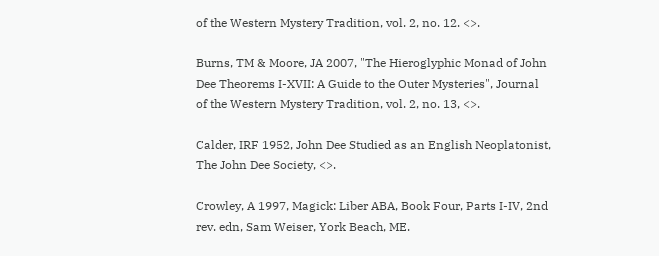of the Western Mystery Tradition, vol. 2, no. 12. <>.

Burns, TM & Moore, JA 2007, "The Hieroglyphic Monad of John Dee Theorems I-XVII: A Guide to the Outer Mysteries", Journal of the Western Mystery Tradition, vol. 2, no. 13, <>.

Calder, IRF 1952, John Dee Studied as an English Neoplatonist, The John Dee Society, <>.

Crowley, A 1997, Magick: Liber ABA, Book Four, Parts I-IV, 2nd rev. edn, Sam Weiser, York Beach, ME.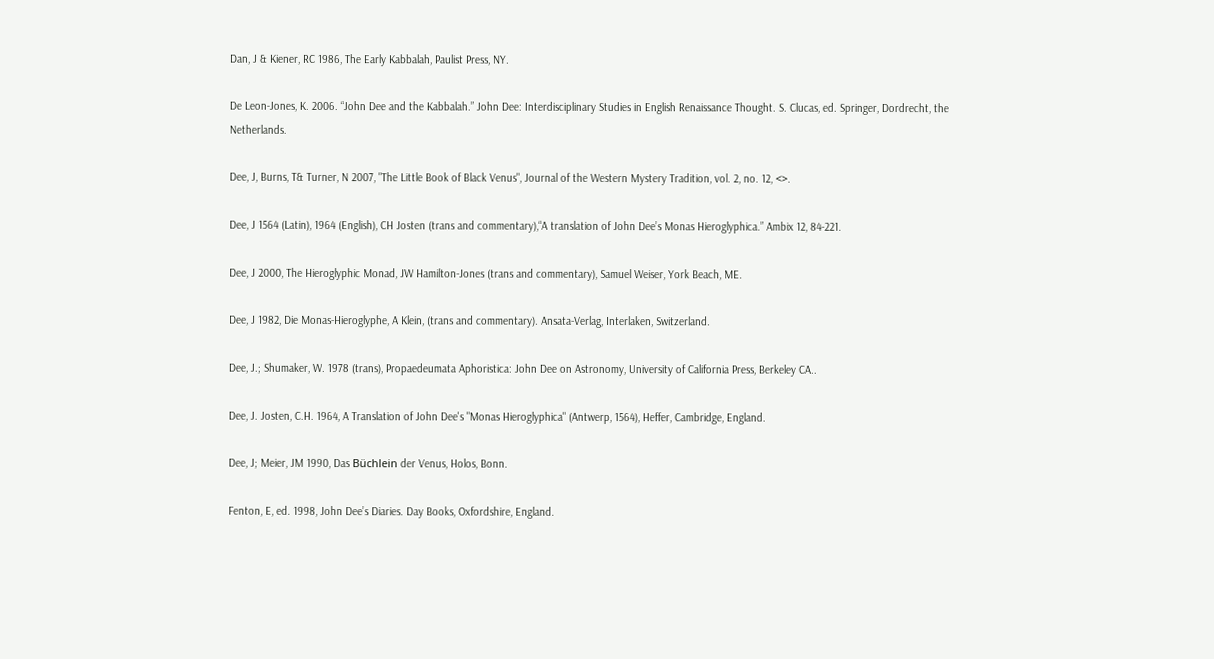Dan, J & Kiener, RC 1986, The Early Kabbalah, Paulist Press, NY.

De Leon-Jones, K. 2006. “John Dee and the Kabbalah.” John Dee: Interdisciplinary Studies in English Renaissance Thought. S. Clucas, ed. Springer, Dordrecht, the Netherlands.

Dee, J, Burns, T& Turner, N 2007, "The Little Book of Black Venus", Journal of the Western Mystery Tradition, vol. 2, no. 12, <>.

Dee, J 1564 (Latin), 1964 (English), CH Josten (trans and commentary),“A translation of John Dee’s Monas Hieroglyphica.” Ambix 12, 84-221.

Dee, J 2000, The Hieroglyphic Monad, JW Hamilton-Jones (trans and commentary), Samuel Weiser, York Beach, ME.

Dee, J 1982, Die Monas-Hieroglyphe, A Klein, (trans and commentary). Ansata-Verlag, Interlaken, Switzerland.

Dee, J.; Shumaker, W. 1978 (trans), Propaedeumata Aphoristica: John Dee on Astronomy, University of California Press, Berkeley CA..

Dee, J. Josten, C.H. 1964, A Translation of John Dee's "Monas Hieroglyphica" (Antwerp, 1564), Heffer, Cambridge, England.

Dee, J; Meier, JM 1990, Das Büchlein der Venus, Holos, Bonn.

Fenton, E, ed. 1998, John Dee’s Diaries. Day Books, Oxfordshire, England.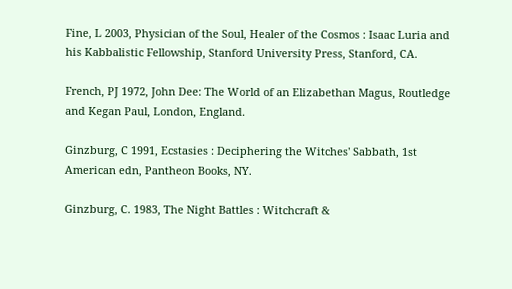Fine, L 2003, Physician of the Soul, Healer of the Cosmos : Isaac Luria and his Kabbalistic Fellowship, Stanford University Press, Stanford, CA.

French, PJ 1972, John Dee: The World of an Elizabethan Magus, Routledge and Kegan Paul, London, England.

Ginzburg, C 1991, Ecstasies : Deciphering the Witches' Sabbath, 1st American edn, Pantheon Books, NY.

Ginzburg, C. 1983, The Night Battles : Witchcraft &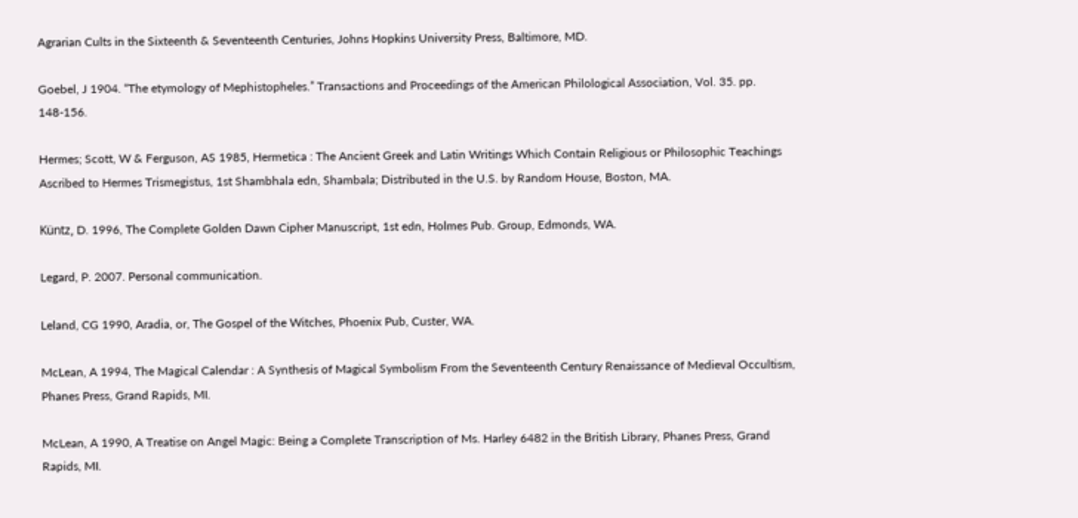Agrarian Cults in the Sixteenth & Seventeenth Centuries, Johns Hopkins University Press, Baltimore, MD.

Goebel, J 1904. “The etymology of Mephistopheles.” Transactions and Proceedings of the American Philological Association, Vol. 35. pp. 148-156.

Hermes; Scott, W & Ferguson, AS 1985, Hermetica : The Ancient Greek and Latin Writings Which Contain Religious or Philosophic Teachings Ascribed to Hermes Trismegistus, 1st Shambhala edn, Shambala; Distributed in the U.S. by Random House, Boston, MA.

Küntz, D. 1996, The Complete Golden Dawn Cipher Manuscript, 1st edn, Holmes Pub. Group, Edmonds, WA.

Legard, P. 2007. Personal communication.

Leland, CG 1990, Aradia, or, The Gospel of the Witches, Phoenix Pub, Custer, WA.

McLean, A 1994, The Magical Calendar : A Synthesis of Magical Symbolism From the Seventeenth Century Renaissance of Medieval Occultism, Phanes Press, Grand Rapids, MI.

McLean, A 1990, A Treatise on Angel Magic: Being a Complete Transcription of Ms. Harley 6482 in the British Library, Phanes Press, Grand Rapids, MI.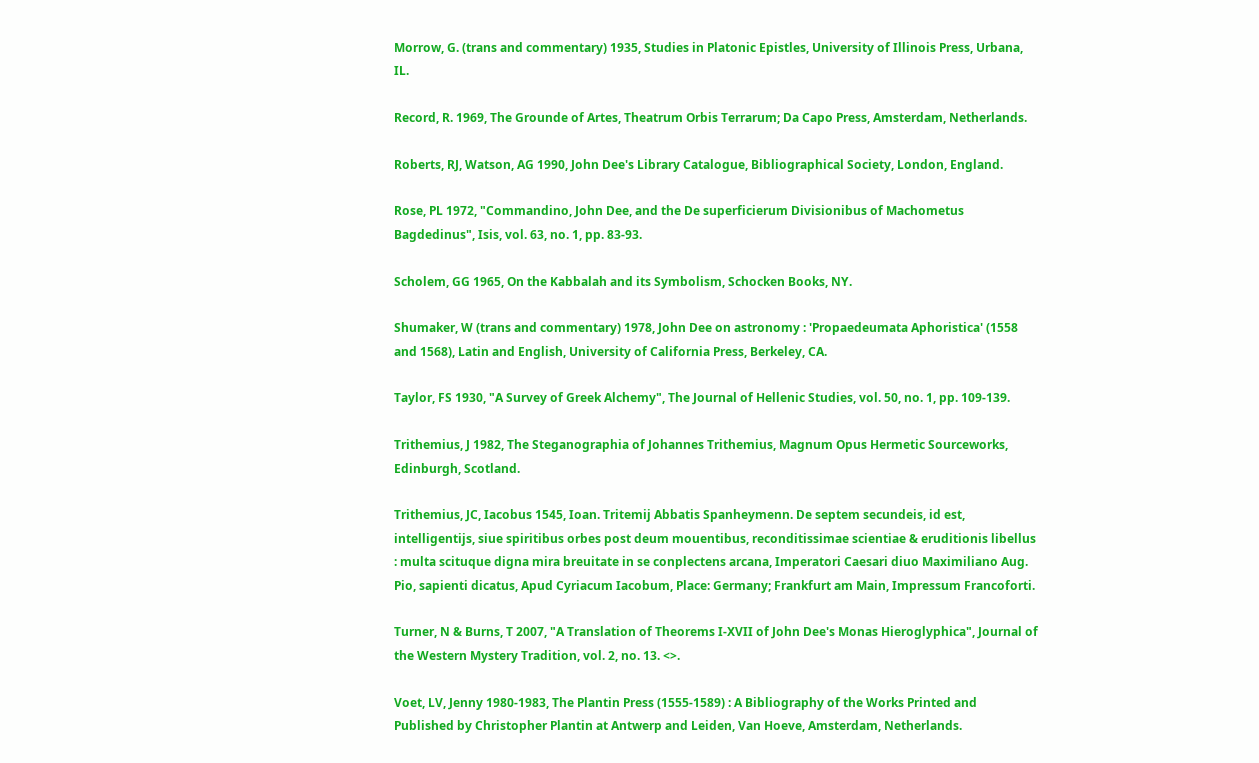Morrow, G. (trans and commentary) 1935, Studies in Platonic Epistles, University of Illinois Press, Urbana, IL.

Record, R. 1969, The Grounde of Artes, Theatrum Orbis Terrarum; Da Capo Press, Amsterdam, Netherlands.

Roberts, RJ, Watson, AG 1990, John Dee's Library Catalogue, Bibliographical Society, London, England.

Rose, PL 1972, "Commandino, John Dee, and the De superficierum Divisionibus of Machometus Bagdedinus", Isis, vol. 63, no. 1, pp. 83-93.

Scholem, GG 1965, On the Kabbalah and its Symbolism, Schocken Books, NY.

Shumaker, W (trans and commentary) 1978, John Dee on astronomy : 'Propaedeumata Aphoristica' (1558 and 1568), Latin and English, University of California Press, Berkeley, CA.

Taylor, FS 1930, "A Survey of Greek Alchemy", The Journal of Hellenic Studies, vol. 50, no. 1, pp. 109-139.

Trithemius, J 1982, The Steganographia of Johannes Trithemius, Magnum Opus Hermetic Sourceworks, Edinburgh, Scotland.

Trithemius, JC, Iacobus 1545, Ioan. Tritemij Abbatis Spanheymenn. De septem secundeis, id est, intelligentijs, siue spiritibus orbes post deum mouentibus, reconditissimae scientiae & eruditionis libellus : multa scituque digna mira breuitate in se conplectens arcana, Imperatori Caesari diuo Maximiliano Aug. Pio, sapienti dicatus, Apud Cyriacum Iacobum, Place: Germany; Frankfurt am Main, Impressum Francoforti.

Turner, N & Burns, T 2007, "A Translation of Theorems I-XVII of John Dee's Monas Hieroglyphica", Journal of the Western Mystery Tradition, vol. 2, no. 13. <>.

Voet, LV, Jenny 1980-1983, The Plantin Press (1555-1589) : A Bibliography of the Works Printed and Published by Christopher Plantin at Antwerp and Leiden, Van Hoeve, Amsterdam, Netherlands.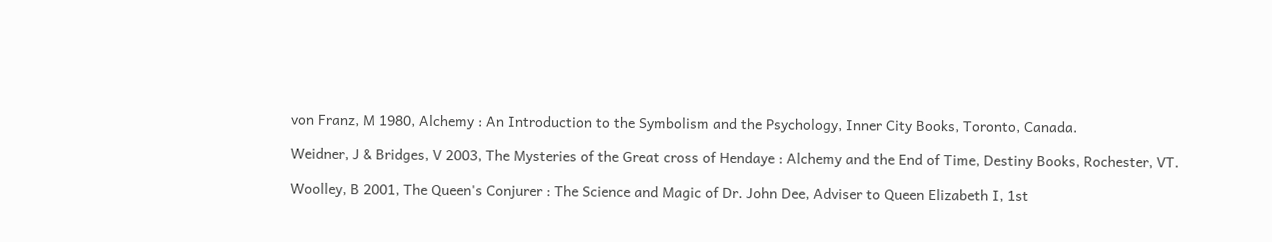von Franz, M 1980, Alchemy : An Introduction to the Symbolism and the Psychology, Inner City Books, Toronto, Canada.

Weidner, J & Bridges, V 2003, The Mysteries of the Great cross of Hendaye : Alchemy and the End of Time, Destiny Books, Rochester, VT.

Woolley, B 2001, The Queen's Conjurer : The Science and Magic of Dr. John Dee, Adviser to Queen Elizabeth I, 1st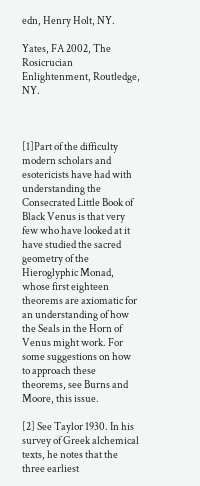edn, Henry Holt, NY.

Yates, FA 2002, The Rosicrucian Enlightenment, Routledge, NY.



[1]Part of the difficulty modern scholars and esotericists have had with understanding the Consecrated Little Book of Black Venus is that very few who have looked at it have studied the sacred geometry of the Hieroglyphic Monad, whose first eighteen theorems are axiomatic for an understanding of how the Seals in the Horn of Venus might work. For some suggestions on how to approach these theorems, see Burns and Moore, this issue.

[2] See Taylor 1930. In his survey of Greek alchemical texts, he notes that the three earliest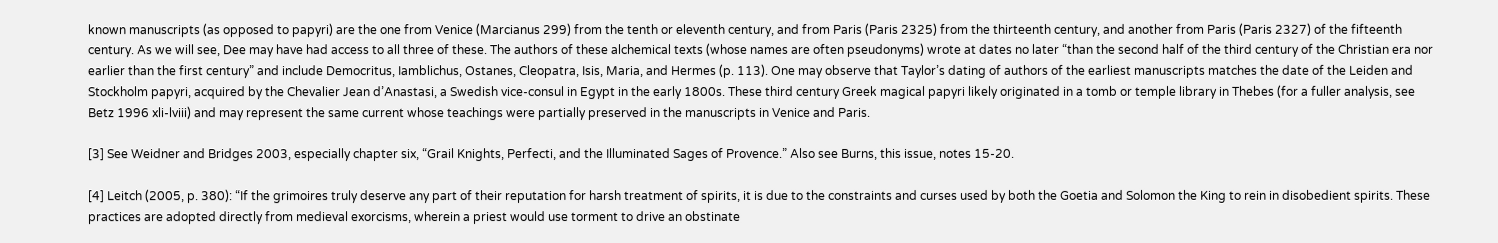known manuscripts (as opposed to papyri) are the one from Venice (Marcianus 299) from the tenth or eleventh century, and from Paris (Paris 2325) from the thirteenth century, and another from Paris (Paris 2327) of the fifteenth century. As we will see, Dee may have had access to all three of these. The authors of these alchemical texts (whose names are often pseudonyms) wrote at dates no later “than the second half of the third century of the Christian era nor earlier than the first century” and include Democritus, Iamblichus, Ostanes, Cleopatra, Isis, Maria, and Hermes (p. 113). One may observe that Taylor’s dating of authors of the earliest manuscripts matches the date of the Leiden and Stockholm papyri, acquired by the Chevalier Jean d’Anastasi, a Swedish vice-consul in Egypt in the early 1800s. These third century Greek magical papyri likely originated in a tomb or temple library in Thebes (for a fuller analysis, see Betz 1996 xli-lviii) and may represent the same current whose teachings were partially preserved in the manuscripts in Venice and Paris.

[3] See Weidner and Bridges 2003, especially chapter six, “Grail Knights, Perfecti, and the Illuminated Sages of Provence.” Also see Burns, this issue, notes 15-20.

[4] Leitch (2005, p. 380): “If the grimoires truly deserve any part of their reputation for harsh treatment of spirits, it is due to the constraints and curses used by both the Goetia and Solomon the King to rein in disobedient spirits. These practices are adopted directly from medieval exorcisms, wherein a priest would use torment to drive an obstinate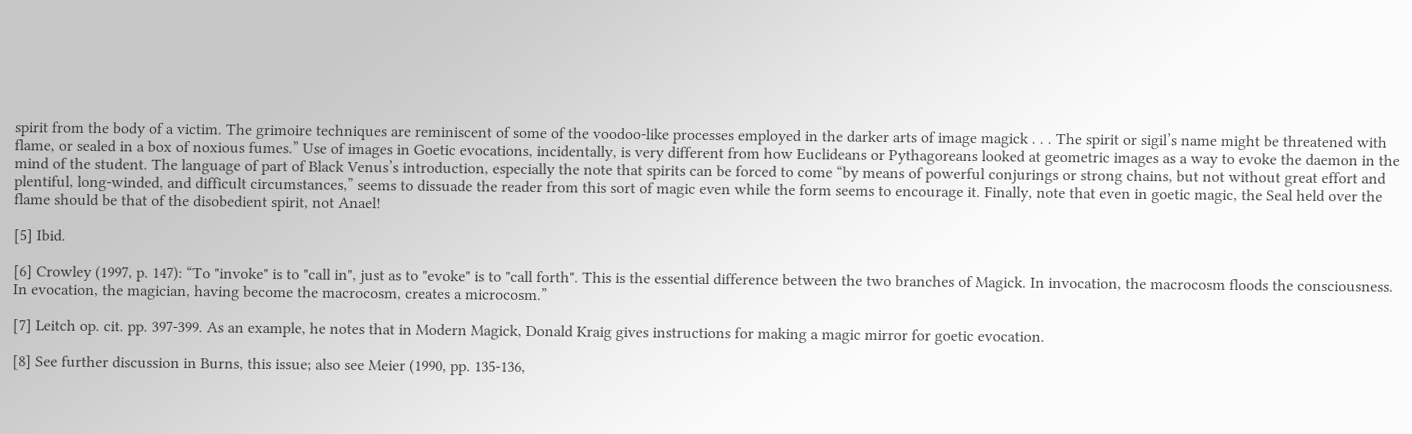spirit from the body of a victim. The grimoire techniques are reminiscent of some of the voodoo-like processes employed in the darker arts of image magick . . . The spirit or sigil’s name might be threatened with flame, or sealed in a box of noxious fumes.” Use of images in Goetic evocations, incidentally, is very different from how Euclideans or Pythagoreans looked at geometric images as a way to evoke the daemon in the mind of the student. The language of part of Black Venus’s introduction, especially the note that spirits can be forced to come “by means of powerful conjurings or strong chains, but not without great effort and plentiful, long-winded, and difficult circumstances,” seems to dissuade the reader from this sort of magic even while the form seems to encourage it. Finally, note that even in goetic magic, the Seal held over the flame should be that of the disobedient spirit, not Anael!

[5] Ibid.

[6] Crowley (1997, p. 147): “To "invoke" is to "call in", just as to "evoke" is to "call forth". This is the essential difference between the two branches of Magick. In invocation, the macrocosm floods the consciousness. In evocation, the magician, having become the macrocosm, creates a microcosm.”

[7] Leitch op. cit. pp. 397-399. As an example, he notes that in Modern Magick, Donald Kraig gives instructions for making a magic mirror for goetic evocation.

[8] See further discussion in Burns, this issue; also see Meier (1990, pp. 135-136,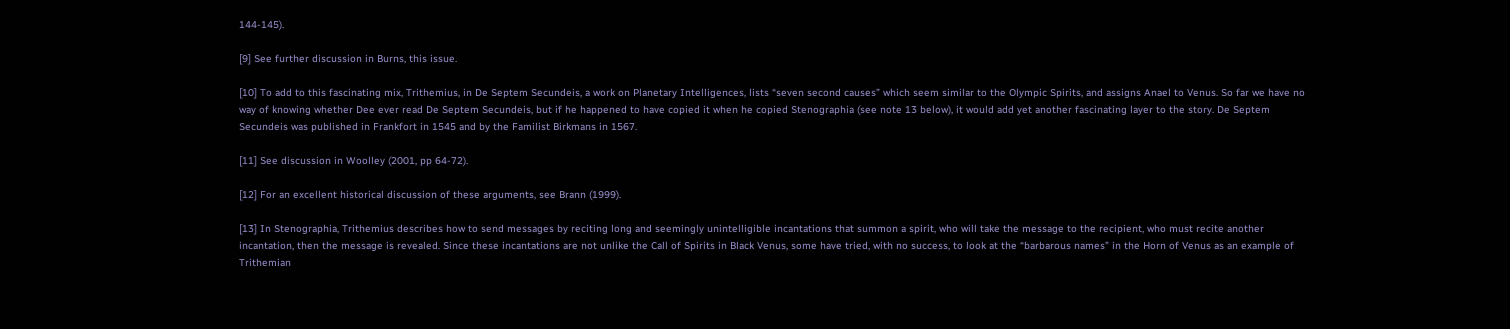144-145).

[9] See further discussion in Burns, this issue.

[10] To add to this fascinating mix, Trithemius, in De Septem Secundeis, a work on Planetary Intelligences, lists “seven second causes” which seem similar to the Olympic Spirits, and assigns Anael to Venus. So far we have no way of knowing whether Dee ever read De Septem Secundeis, but if he happened to have copied it when he copied Stenographia (see note 13 below), it would add yet another fascinating layer to the story. De Septem Secundeis was published in Frankfort in 1545 and by the Familist Birkmans in 1567.

[11] See discussion in Woolley (2001, pp 64-72).

[12] For an excellent historical discussion of these arguments, see Brann (1999).

[13] In Stenographia, Trithemius describes how to send messages by reciting long and seemingly unintelligible incantations that summon a spirit, who will take the message to the recipient, who must recite another incantation, then the message is revealed. Since these incantations are not unlike the Call of Spirits in Black Venus, some have tried, with no success, to look at the “barbarous names” in the Horn of Venus as an example of Trithemian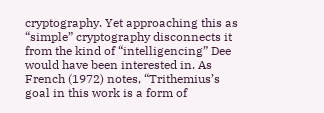cryptography. Yet approaching this as “simple” cryptography disconnects it from the kind of “intelligencing” Dee would have been interested in. As French (1972) notes, “Trithemius’s goal in this work is a form of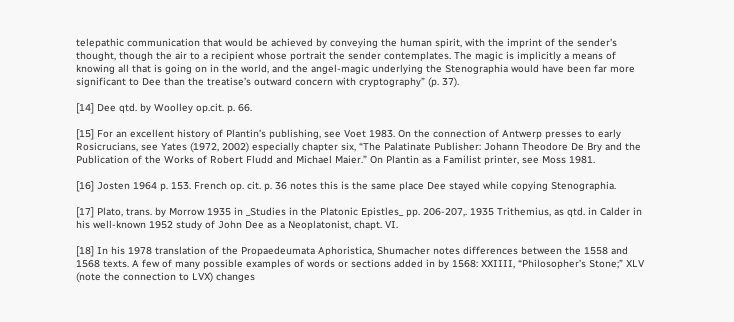telepathic communication that would be achieved by conveying the human spirit, with the imprint of the sender’s thought, though the air to a recipient whose portrait the sender contemplates. The magic is implicitly a means of knowing all that is going on in the world, and the angel-magic underlying the Stenographia would have been far more significant to Dee than the treatise’s outward concern with cryptography” (p. 37).

[14] Dee qtd. by Woolley op.cit. p. 66.

[15] For an excellent history of Plantin’s publishing, see Voet 1983. On the connection of Antwerp presses to early Rosicrucians, see Yates (1972, 2002) especially chapter six, “The Palatinate Publisher: Johann Theodore De Bry and the Publication of the Works of Robert Fludd and Michael Maier.” On Plantin as a Familist printer, see Moss 1981.

[16] Josten 1964 p. 153. French op. cit. p. 36 notes this is the same place Dee stayed while copying Stenographia.

[17] Plato, trans. by Morrow 1935 in _Studies in the Platonic Epistles_ pp. 206-207,. 1935 Trithemius, as qtd. in Calder in his well-known 1952 study of John Dee as a Neoplatonist, chapt. VI.

[18] In his 1978 translation of the Propaedeumata Aphoristica, Shumacher notes differences between the 1558 and 1568 texts. A few of many possible examples of words or sections added in by 1568: XXIIII, “Philosopher’s Stone;” XLV (note the connection to LVX) changes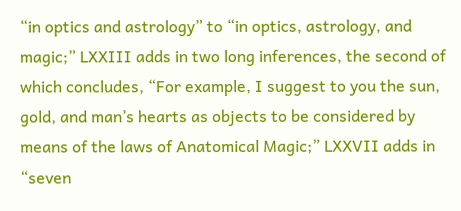“in optics and astrology” to “in optics, astrology, and magic;” LXXIII adds in two long inferences, the second of which concludes, “For example, I suggest to you the sun, gold, and man’s hearts as objects to be considered by means of the laws of Anatomical Magic;” LXXVII adds in “seven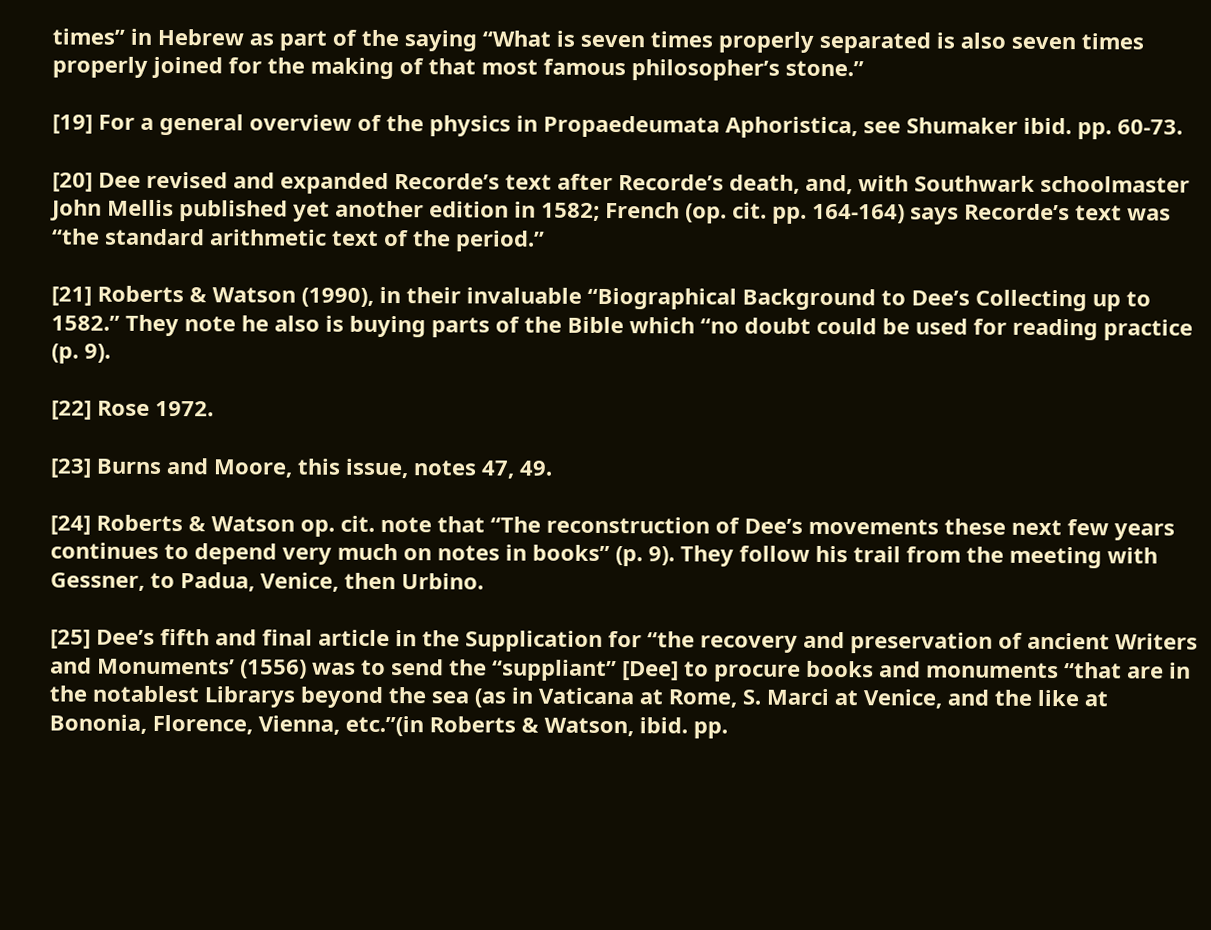times” in Hebrew as part of the saying “What is seven times properly separated is also seven times properly joined for the making of that most famous philosopher’s stone.”

[19] For a general overview of the physics in Propaedeumata Aphoristica, see Shumaker ibid. pp. 60-73.

[20] Dee revised and expanded Recorde’s text after Recorde’s death, and, with Southwark schoolmaster John Mellis published yet another edition in 1582; French (op. cit. pp. 164-164) says Recorde’s text was “the standard arithmetic text of the period.”

[21] Roberts & Watson (1990), in their invaluable “Biographical Background to Dee’s Collecting up to 1582.” They note he also is buying parts of the Bible which “no doubt could be used for reading practice (p. 9).

[22] Rose 1972.

[23] Burns and Moore, this issue, notes 47, 49.

[24] Roberts & Watson op. cit. note that “The reconstruction of Dee’s movements these next few years continues to depend very much on notes in books” (p. 9). They follow his trail from the meeting with Gessner, to Padua, Venice, then Urbino.

[25] Dee’s fifth and final article in the Supplication for “the recovery and preservation of ancient Writers and Monuments’ (1556) was to send the “suppliant” [Dee] to procure books and monuments “that are in the notablest Librarys beyond the sea (as in Vaticana at Rome, S. Marci at Venice, and the like at Bononia, Florence, Vienna, etc.”(in Roberts & Watson, ibid. pp.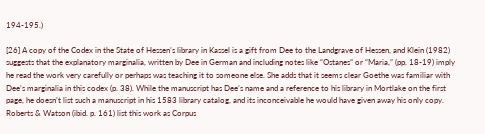194-195.)

[26] A copy of the Codex in the State of Hessen’s library in Kassel is a gift from Dee to the Landgrave of Hessen, and Klein (1982) suggests that the explanatory marginalia, written by Dee in German and including notes like “Ostanes” or “Maria,” (pp. 18-19) imply he read the work very carefully or perhaps was teaching it to someone else. She adds that it seems clear Goethe was familiar with Dee’s marginalia in this codex (p. 38). While the manuscript has Dee’s name and a reference to his library in Mortlake on the first page, he doesn’t list such a manuscript in his 1583 library catalog, and its inconceivable he would have given away his only copy. Roberts & Watson (ibid. p. 161) list this work as Corpus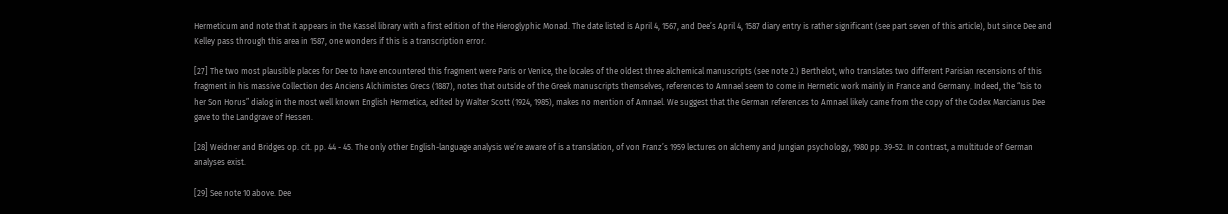Hermeticum and note that it appears in the Kassel library with a first edition of the Hieroglyphic Monad. The date listed is April 4, 1567, and Dee’s April 4, 1587 diary entry is rather significant (see part seven of this article), but since Dee and Kelley pass through this area in 1587, one wonders if this is a transcription error.

[27] The two most plausible places for Dee to have encountered this fragment were Paris or Venice, the locales of the oldest three alchemical manuscripts (see note 2.) Berthelot, who translates two different Parisian recensions of this fragment in his massive Collection des Anciens Alchimistes Grecs (1887), notes that outside of the Greek manuscripts themselves, references to Amnael seem to come in Hermetic work mainly in France and Germany. Indeed, the “Isis to her Son Horus” dialog in the most well known English Hermetica, edited by Walter Scott (1924, 1985), makes no mention of Amnael. We suggest that the German references to Amnael likely came from the copy of the Codex Marcianus Dee gave to the Landgrave of Hessen.

[28] Weidner and Bridges op. cit. pp. 44 - 45. The only other English-language analysis we’re aware of is a translation, of von Franz’s 1959 lectures on alchemy and Jungian psychology, 1980 pp. 39-52. In contrast, a multitude of German analyses exist.

[29] See note 10 above. Dee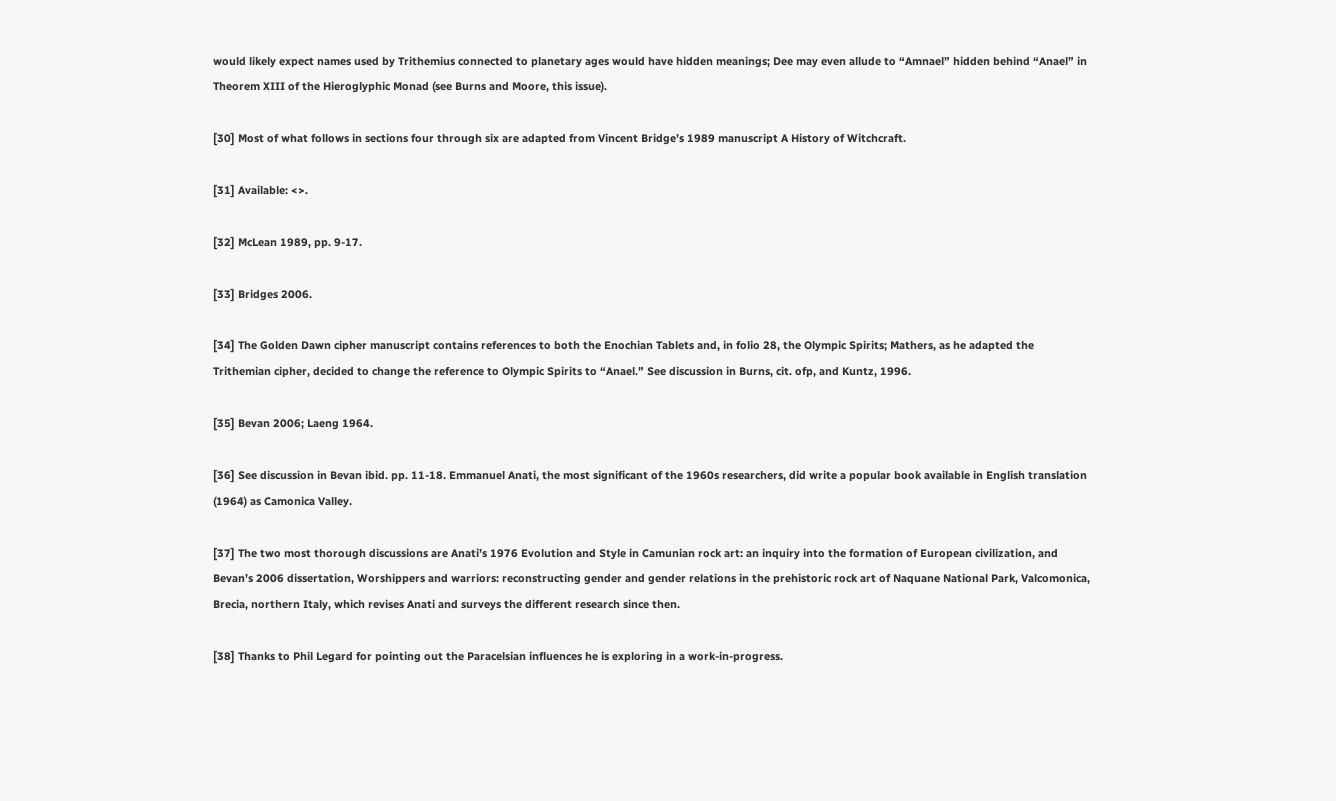would likely expect names used by Trithemius connected to planetary ages would have hidden meanings; Dee may even allude to “Amnael” hidden behind “Anael” in Theorem XIII of the Hieroglyphic Monad (see Burns and Moore, this issue).

[30] Most of what follows in sections four through six are adapted from Vincent Bridge’s 1989 manuscript A History of Witchcraft.

[31] Available: <>.

[32] McLean 1989, pp. 9-17.

[33] Bridges 2006.

[34] The Golden Dawn cipher manuscript contains references to both the Enochian Tablets and, in folio 28, the Olympic Spirits; Mathers, as he adapted the Trithemian cipher, decided to change the reference to Olympic Spirits to “Anael.” See discussion in Burns, cit. ofp, and Kuntz, 1996.

[35] Bevan 2006; Laeng 1964.

[36] See discussion in Bevan ibid. pp. 11-18. Emmanuel Anati, the most significant of the 1960s researchers, did write a popular book available in English translation (1964) as Camonica Valley.

[37] The two most thorough discussions are Anati’s 1976 Evolution and Style in Camunian rock art: an inquiry into the formation of European civilization, and Bevan’s 2006 dissertation, Worshippers and warriors: reconstructing gender and gender relations in the prehistoric rock art of Naquane National Park, Valcomonica, Brecia, northern Italy, which revises Anati and surveys the different research since then.

[38] Thanks to Phil Legard for pointing out the Paracelsian influences he is exploring in a work-in-progress.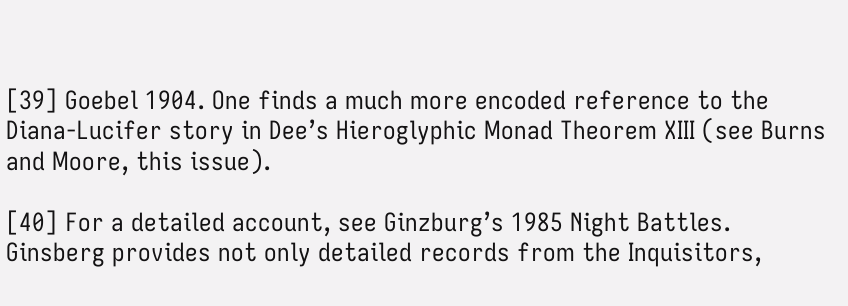[39] Goebel 1904. One finds a much more encoded reference to the Diana-Lucifer story in Dee’s Hieroglyphic Monad Theorem XIII (see Burns and Moore, this issue).

[40] For a detailed account, see Ginzburg’s 1985 Night Battles. Ginsberg provides not only detailed records from the Inquisitors,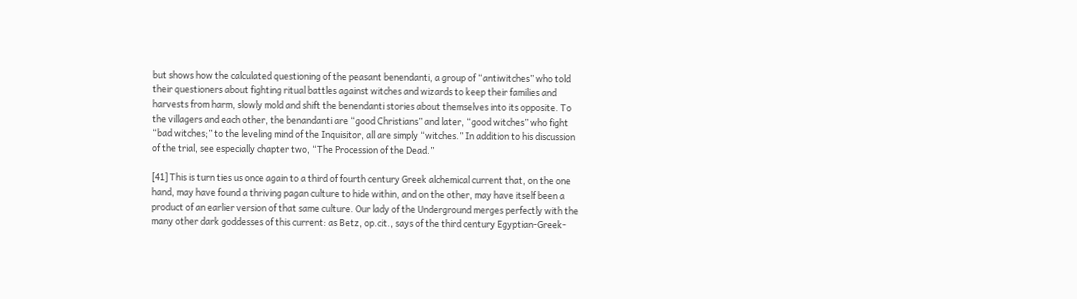but shows how the calculated questioning of the peasant benendanti, a group of “antiwitches” who told their questioners about fighting ritual battles against witches and wizards to keep their families and harvests from harm, slowly mold and shift the benendanti stories about themselves into its opposite. To the villagers and each other, the benandanti are “good Christians” and later, “good witches” who fight “bad witches;” to the leveling mind of the Inquisitor, all are simply “witches.” In addition to his discussion of the trial, see especially chapter two, “The Procession of the Dead.”

[41] This is turn ties us once again to a third of fourth century Greek alchemical current that, on the one hand, may have found a thriving pagan culture to hide within, and on the other, may have itself been a product of an earlier version of that same culture. Our lady of the Underground merges perfectly with the many other dark goddesses of this current: as Betz, op.cit., says of the third century Egyptian-Greek-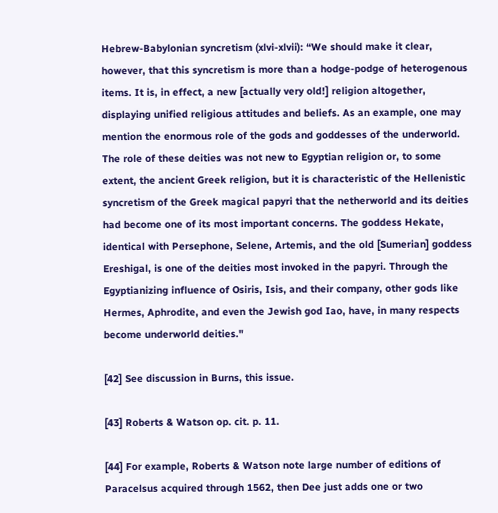Hebrew-Babylonian syncretism (xlvi-xlvii): “We should make it clear, however, that this syncretism is more than a hodge-podge of heterogenous items. It is, in effect, a new [actually very old!] religion altogether, displaying unified religious attitudes and beliefs. As an example, one may mention the enormous role of the gods and goddesses of the underworld. The role of these deities was not new to Egyptian religion or, to some extent, the ancient Greek religion, but it is characteristic of the Hellenistic syncretism of the Greek magical papyri that the netherworld and its deities had become one of its most important concerns. The goddess Hekate, identical with Persephone, Selene, Artemis, and the old [Sumerian] goddess Ereshigal, is one of the deities most invoked in the papyri. Through the Egyptianizing influence of Osiris, Isis, and their company, other gods like Hermes, Aphrodite, and even the Jewish god Iao, have, in many respects become underworld deities."

[42] See discussion in Burns, this issue.

[43] Roberts & Watson op. cit. p. 11.

[44] For example, Roberts & Watson note large number of editions of Paracelsus acquired through 1562, then Dee just adds one or two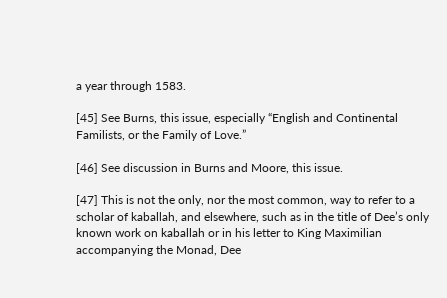a year through 1583.

[45] See Burns, this issue, especially “English and Continental Familists, or the Family of Love.”

[46] See discussion in Burns and Moore, this issue.

[47] This is not the only, nor the most common, way to refer to a scholar of kaballah, and elsewhere, such as in the title of Dee’s only known work on kaballah or in his letter to King Maximilian accompanying the Monad, Dee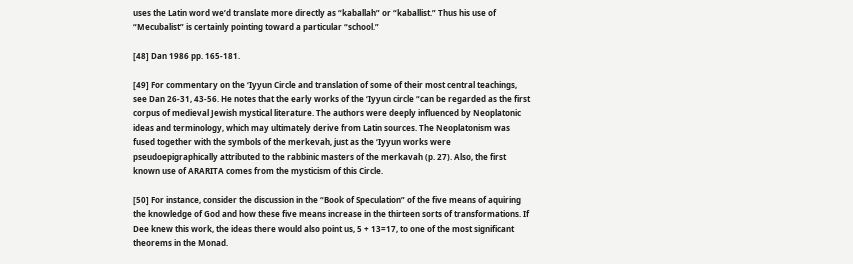uses the Latin word we’d translate more directly as “kaballah” or “kaballist.” Thus his use of “Mecubalist” is certainly pointing toward a particular “school.”

[48] Dan 1986 pp. 165-181.

[49] For commentary on the ‘Iyyun Circle and translation of some of their most central teachings, see Dan 26-31, 43-56. He notes that the early works of the ‘Iyyun circle “can be regarded as the first corpus of medieval Jewish mystical literature. The authors were deeply influenced by Neoplatonic ideas and terminology, which may ultimately derive from Latin sources. The Neoplatonism was fused together with the symbols of the merkevah, just as the ‘Iyyun works were pseudoepigraphically attributed to the rabbinic masters of the merkavah (p. 27). Also, the first known use of ARARITA comes from the mysticism of this Circle.

[50] For instance, consider the discussion in the “Book of Speculation” of the five means of aquiring the knowledge of God and how these five means increase in the thirteen sorts of transformations. If Dee knew this work, the ideas there would also point us, 5 + 13=17, to one of the most significant theorems in the Monad.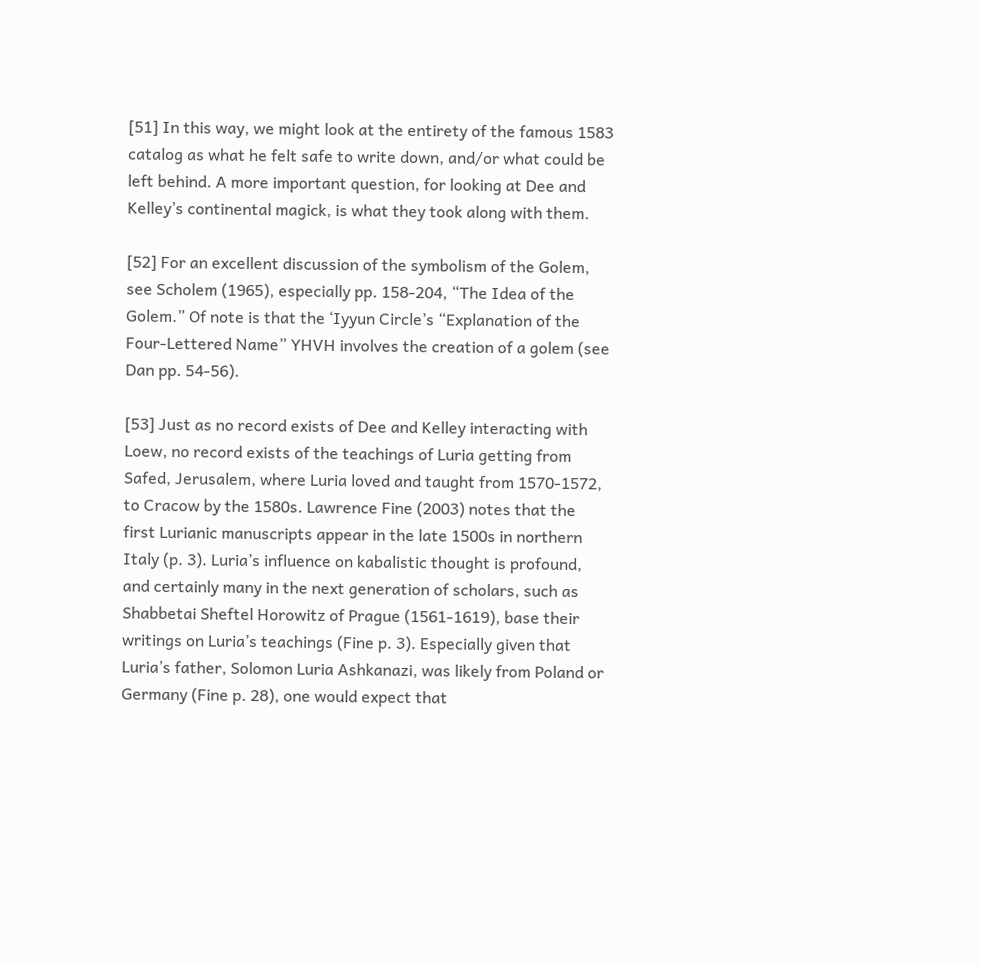[51] In this way, we might look at the entirety of the famous 1583 catalog as what he felt safe to write down, and/or what could be left behind. A more important question, for looking at Dee and Kelley’s continental magick, is what they took along with them.

[52] For an excellent discussion of the symbolism of the Golem, see Scholem (1965), especially pp. 158-204, “The Idea of the Golem.” Of note is that the ‘Iyyun Circle’s “Explanation of the Four-Lettered Name” YHVH involves the creation of a golem (see Dan pp. 54-56).

[53] Just as no record exists of Dee and Kelley interacting with Loew, no record exists of the teachings of Luria getting from Safed, Jerusalem, where Luria loved and taught from 1570-1572, to Cracow by the 1580s. Lawrence Fine (2003) notes that the first Lurianic manuscripts appear in the late 1500s in northern Italy (p. 3). Luria’s influence on kabalistic thought is profound, and certainly many in the next generation of scholars, such as Shabbetai Sheftel Horowitz of Prague (1561-1619), base their writings on Luria’s teachings (Fine p. 3). Especially given that Luria’s father, Solomon Luria Ashkanazi, was likely from Poland or Germany (Fine p. 28), one would expect that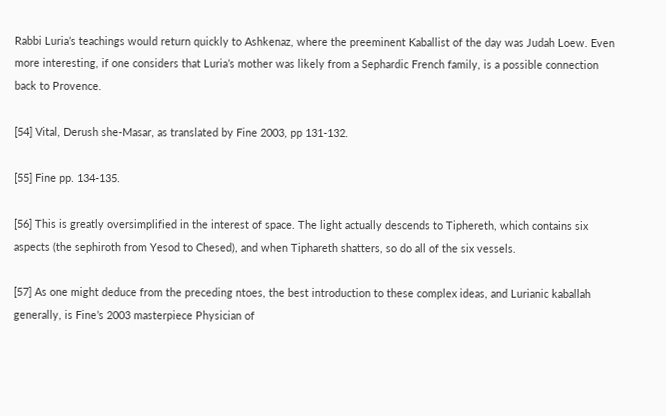Rabbi Luria’s teachings would return quickly to Ashkenaz, where the preeminent Kaballist of the day was Judah Loew. Even more interesting, if one considers that Luria’s mother was likely from a Sephardic French family, is a possible connection back to Provence.

[54] Vital, Derush she-Masar, as translated by Fine 2003, pp 131-132.

[55] Fine pp. 134-135.

[56] This is greatly oversimplified in the interest of space. The light actually descends to Tiphereth, which contains six aspects (the sephiroth from Yesod to Chesed), and when Tiphareth shatters, so do all of the six vessels.

[57] As one might deduce from the preceding ntoes, the best introduction to these complex ideas, and Lurianic kaballah generally, is Fine’s 2003 masterpiece Physician of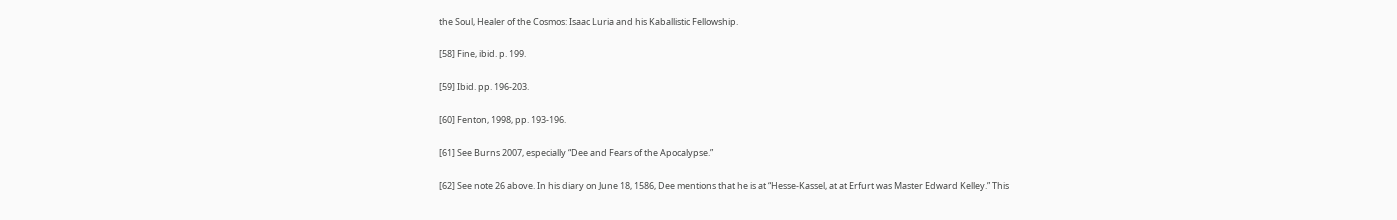the Soul, Healer of the Cosmos: Isaac Luria and his Kaballistic Fellowship.

[58] Fine, ibid. p. 199.

[59] Ibid. pp. 196-203.

[60] Fenton, 1998, pp. 193-196.

[61] See Burns 2007, especially “Dee and Fears of the Apocalypse.”

[62] See note 26 above. In his diary on June 18, 1586, Dee mentions that he is at “Hesse-Kassel, at at Erfurt was Master Edward Kelley.” This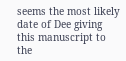seems the most likely date of Dee giving this manuscript to the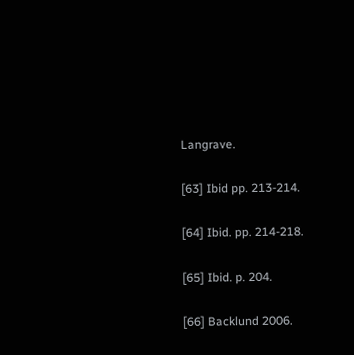Langrave.

[63] Ibid pp. 213-214.

[64] Ibid. pp. 214-218.

[65] Ibid. p. 204.

[66] Backlund 2006.